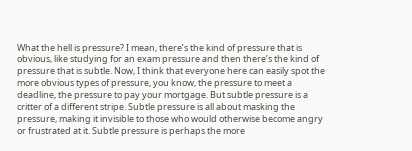What the hell is pressure? I mean, there’s the kind of pressure that is obvious, like studying for an exam pressure and then there’s the kind of pressure that is subtle. Now, I think that everyone here can easily spot the more obvious types of pressure, you know, the pressure to meet a deadline, the pressure to pay your mortgage. But subtle pressure is a critter of a different stripe. Subtle pressure is all about masking the pressure, making it invisible to those who would otherwise become angry or frustrated at it. Subtle pressure is perhaps the more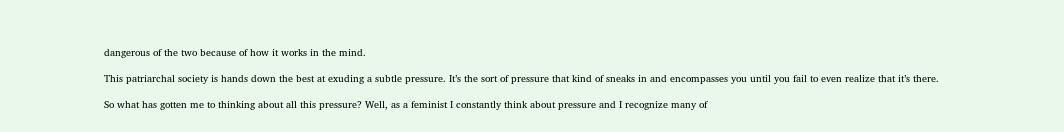dangerous of the two because of how it works in the mind.

This patriarchal society is hands down the best at exuding a subtle pressure. It’s the sort of pressure that kind of sneaks in and encompasses you until you fail to even realize that it’s there.

So what has gotten me to thinking about all this pressure? Well, as a feminist I constantly think about pressure and I recognize many of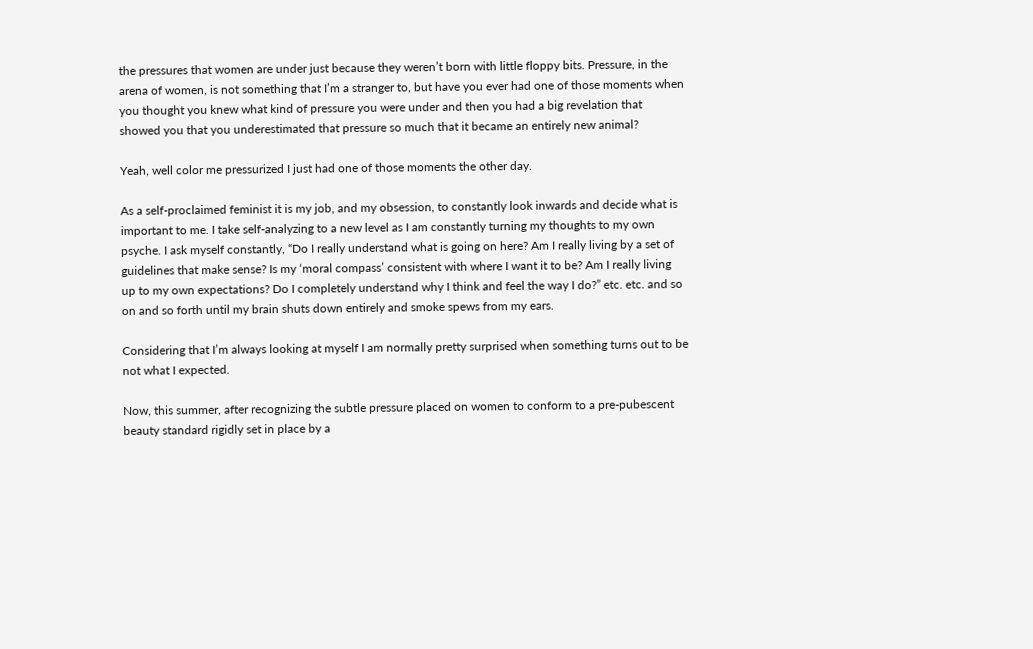the pressures that women are under just because they weren’t born with little floppy bits. Pressure, in the arena of women, is not something that I’m a stranger to, but have you ever had one of those moments when you thought you knew what kind of pressure you were under and then you had a big revelation that showed you that you underestimated that pressure so much that it became an entirely new animal?

Yeah, well color me pressurized I just had one of those moments the other day.

As a self-proclaimed feminist it is my job, and my obsession, to constantly look inwards and decide what is important to me. I take self-analyzing to a new level as I am constantly turning my thoughts to my own psyche. I ask myself constantly, “Do I really understand what is going on here? Am I really living by a set of guidelines that make sense? Is my ‘moral compass’ consistent with where I want it to be? Am I really living up to my own expectations? Do I completely understand why I think and feel the way I do?” etc. etc. and so on and so forth until my brain shuts down entirely and smoke spews from my ears.

Considering that I’m always looking at myself I am normally pretty surprised when something turns out to be not what I expected.

Now, this summer, after recognizing the subtle pressure placed on women to conform to a pre-pubescent beauty standard rigidly set in place by a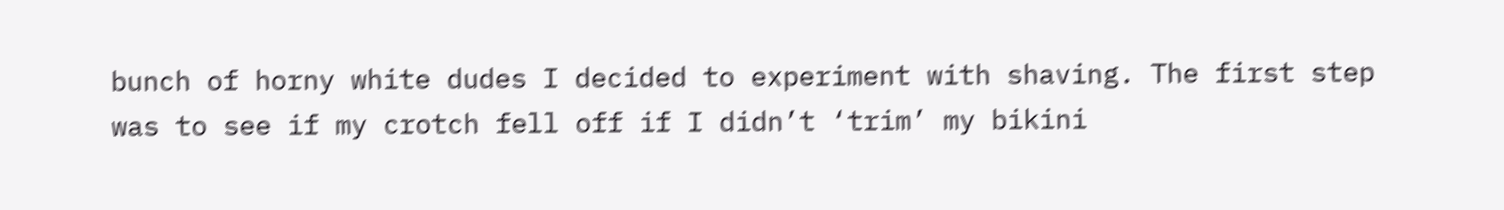bunch of horny white dudes I decided to experiment with shaving. The first step was to see if my crotch fell off if I didn’t ‘trim’ my bikini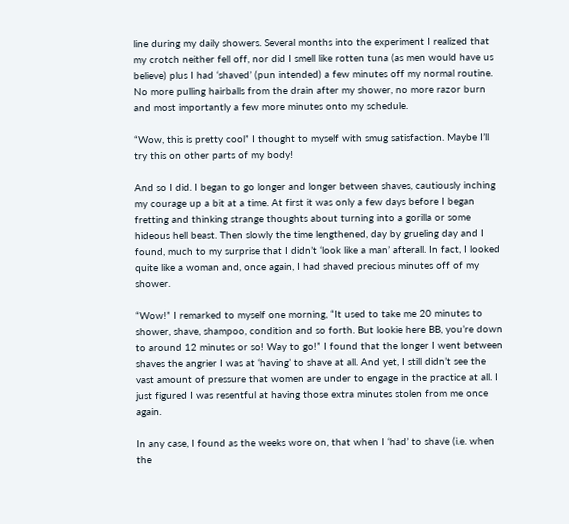line during my daily showers. Several months into the experiment I realized that my crotch neither fell off, nor did I smell like rotten tuna (as men would have us believe) plus I had ‘shaved’ (pun intended) a few minutes off my normal routine. No more pulling hairballs from the drain after my shower, no more razor burn and most importantly a few more minutes onto my schedule.

“Wow, this is pretty cool” I thought to myself with smug satisfaction. Maybe I’ll try this on other parts of my body!

And so I did. I began to go longer and longer between shaves, cautiously inching my courage up a bit at a time. At first it was only a few days before I began fretting and thinking strange thoughts about turning into a gorilla or some hideous hell beast. Then slowly the time lengthened, day by grueling day and I found, much to my surprise that I didn’t ‘look like a man’ afterall. In fact, I looked quite like a woman and, once again, I had shaved precious minutes off of my shower.

“Wow!” I remarked to myself one morning, “It used to take me 20 minutes to shower, shave, shampoo, condition and so forth. But lookie here BB, you’re down to around 12 minutes or so! Way to go!” I found that the longer I went between shaves the angrier I was at ‘having’ to shave at all. And yet, I still didn’t see the vast amount of pressure that women are under to engage in the practice at all. I just figured I was resentful at having those extra minutes stolen from me once again.

In any case, I found as the weeks wore on, that when I ‘had’ to shave (i.e. when the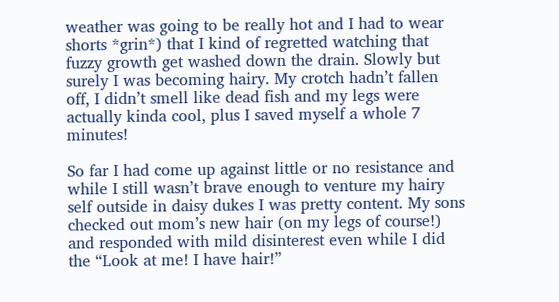weather was going to be really hot and I had to wear shorts *grin*) that I kind of regretted watching that fuzzy growth get washed down the drain. Slowly but surely I was becoming hairy. My crotch hadn’t fallen off, I didn’t smell like dead fish and my legs were actually kinda cool, plus I saved myself a whole 7 minutes!

So far I had come up against little or no resistance and while I still wasn’t brave enough to venture my hairy self outside in daisy dukes I was pretty content. My sons checked out mom’s new hair (on my legs of course!) and responded with mild disinterest even while I did the “Look at me! I have hair!”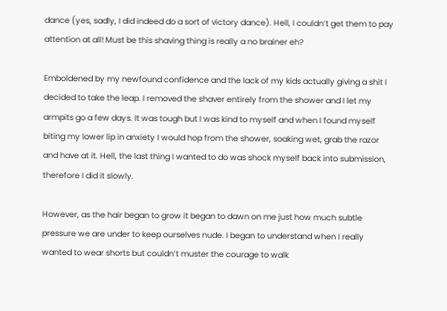dance (yes, sadly, I did indeed do a sort of victory dance). Hell, I couldn’t get them to pay attention at all! Must be this shaving thing is really a no brainer eh?

Emboldened by my newfound confidence and the lack of my kids actually giving a shit I decided to take the leap. I removed the shaver entirely from the shower and I let my armpits go a few days. It was tough but I was kind to myself and when I found myself biting my lower lip in anxiety I would hop from the shower, soaking wet, grab the razor and have at it. Hell, the last thing I wanted to do was shock myself back into submission, therefore I did it slowly.

However, as the hair began to grow it began to dawn on me just how much subtle pressure we are under to keep ourselves nude. I began to understand when I really wanted to wear shorts but couldn’t muster the courage to walk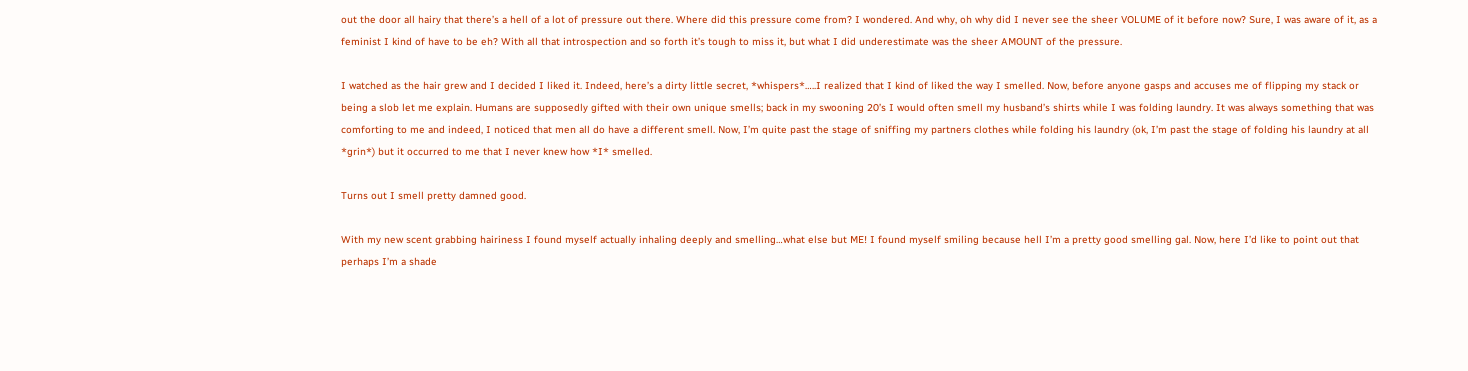out the door all hairy that there’s a hell of a lot of pressure out there. Where did this pressure come from? I wondered. And why, oh why did I never see the sheer VOLUME of it before now? Sure, I was aware of it, as a feminist I kind of have to be eh? With all that introspection and so forth it’s tough to miss it, but what I did underestimate was the sheer AMOUNT of the pressure.

I watched as the hair grew and I decided I liked it. Indeed, here’s a dirty little secret, *whispers*…..I realized that I kind of liked the way I smelled. Now, before anyone gasps and accuses me of flipping my stack or being a slob let me explain. Humans are supposedly gifted with their own unique smells; back in my swooning 20’s I would often smell my husband’s shirts while I was folding laundry. It was always something that was comforting to me and indeed, I noticed that men all do have a different smell. Now, I’m quite past the stage of sniffing my partners clothes while folding his laundry (ok, I’m past the stage of folding his laundry at all *grin*) but it occurred to me that I never knew how *I* smelled.

Turns out I smell pretty damned good.

With my new scent grabbing hairiness I found myself actually inhaling deeply and smelling…what else but ME! I found myself smiling because hell I’m a pretty good smelling gal. Now, here I’d like to point out that perhaps I’m a shade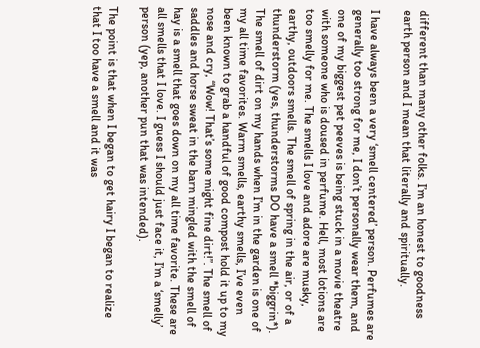different than many other folks. I’m an honest to goodness earth person and I mean that literally and spiritually.

I have always been a very ‘smell centered’ person. Perfumes are generally too strong for me, I don’t personally wear them, and one of my biggest pet peeves is being stuck in a movie theatre with someone who is doused in perfume. Hell, most lotions are too smelly for me. The smells I love and adore are musky, earthy, outdoors smells. The smell of spring in the air, or of a thunderstorm (yes, thunderstorms DO have a smell *biggrin*). The smell of dirt on my hands when I’m in the garden is one of my all time favorites. Warm smells, earthy smells, I’ve even been known to grab a handful of good compost hold it up to my nose and cry, “Wow! That’s some might fine dirt!”. The smell of saddles and horse sweat in the barn mingled with the smell of hay is a smell that goes down on my all time favorite. These are all smells that I love. I guess I should just face it, I’m a ‘smelly’ person (yep, another pun that was intended).

The point is that when I began to get hairy I began to realize that I too have a smell and it was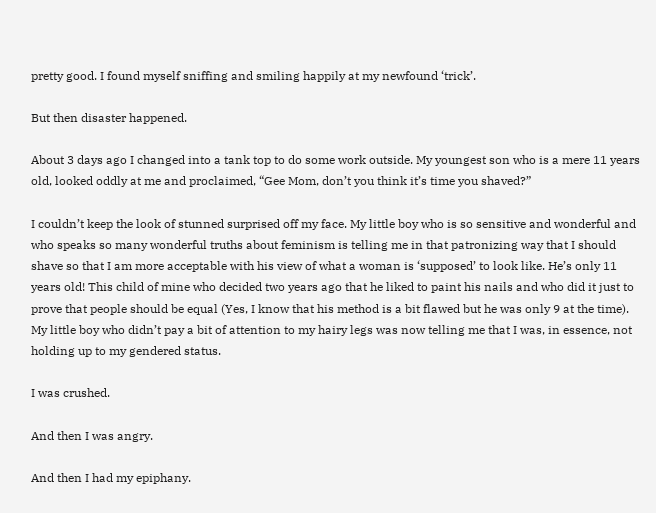pretty good. I found myself sniffing and smiling happily at my newfound ‘trick’.

But then disaster happened.

About 3 days ago I changed into a tank top to do some work outside. My youngest son who is a mere 11 years old, looked oddly at me and proclaimed, “Gee Mom, don’t you think it’s time you shaved?”

I couldn’t keep the look of stunned surprised off my face. My little boy who is so sensitive and wonderful and who speaks so many wonderful truths about feminism is telling me in that patronizing way that I should shave so that I am more acceptable with his view of what a woman is ‘supposed’ to look like. He’s only 11 years old! This child of mine who decided two years ago that he liked to paint his nails and who did it just to prove that people should be equal (Yes, I know that his method is a bit flawed but he was only 9 at the time). My little boy who didn’t pay a bit of attention to my hairy legs was now telling me that I was, in essence, not holding up to my gendered status.

I was crushed.

And then I was angry.

And then I had my epiphany.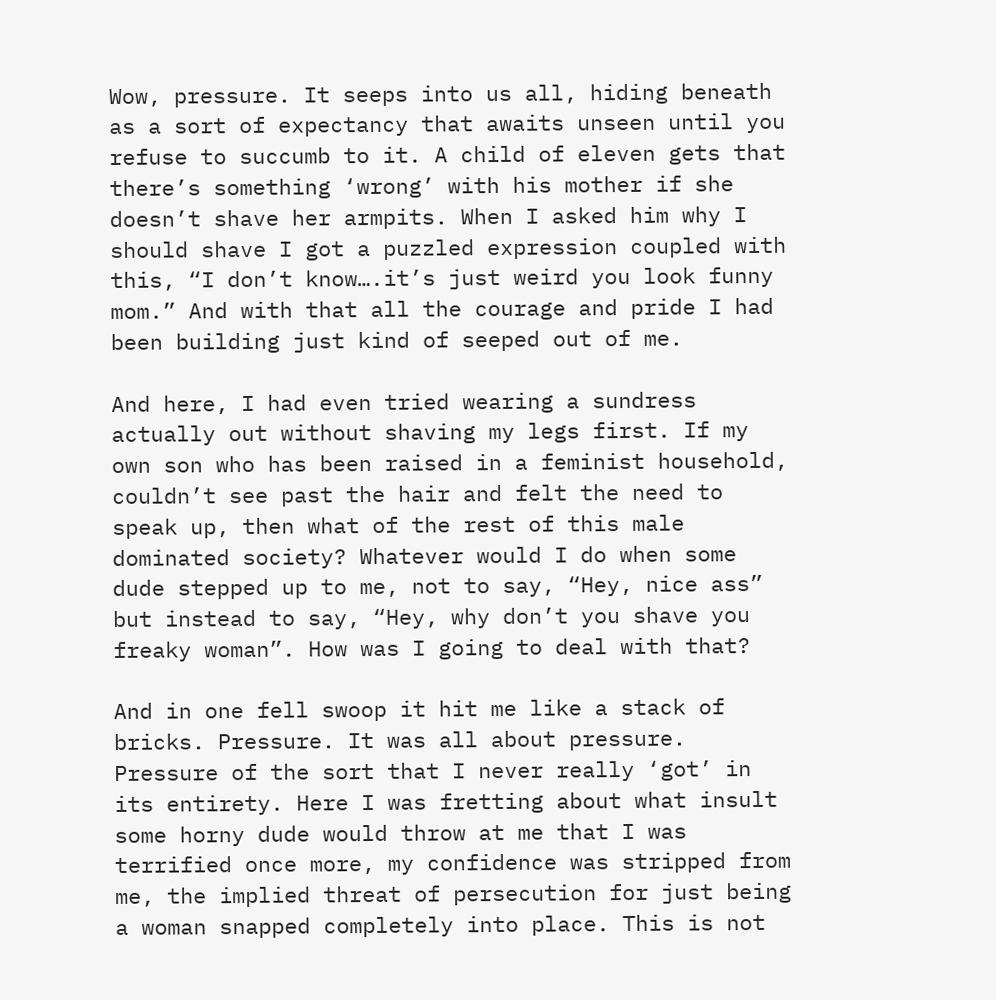Wow, pressure. It seeps into us all, hiding beneath as a sort of expectancy that awaits unseen until you refuse to succumb to it. A child of eleven gets that there’s something ‘wrong’ with his mother if she doesn’t shave her armpits. When I asked him why I should shave I got a puzzled expression coupled with this, “I don’t know….it’s just weird you look funny mom.” And with that all the courage and pride I had been building just kind of seeped out of me.

And here, I had even tried wearing a sundress actually out without shaving my legs first. If my own son who has been raised in a feminist household, couldn’t see past the hair and felt the need to speak up, then what of the rest of this male dominated society? Whatever would I do when some dude stepped up to me, not to say, “Hey, nice ass” but instead to say, “Hey, why don’t you shave you freaky woman”. How was I going to deal with that?

And in one fell swoop it hit me like a stack of bricks. Pressure. It was all about pressure. Pressure of the sort that I never really ‘got’ in its entirety. Here I was fretting about what insult some horny dude would throw at me that I was terrified once more, my confidence was stripped from me, the implied threat of persecution for just being a woman snapped completely into place. This is not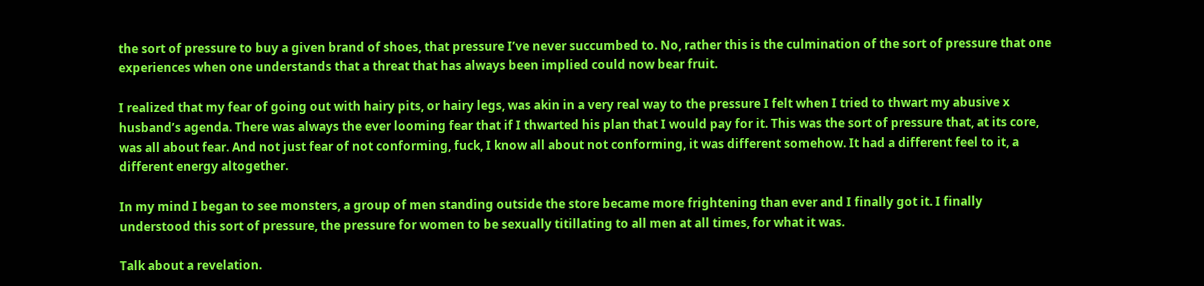the sort of pressure to buy a given brand of shoes, that pressure I’ve never succumbed to. No, rather this is the culmination of the sort of pressure that one experiences when one understands that a threat that has always been implied could now bear fruit.

I realized that my fear of going out with hairy pits, or hairy legs, was akin in a very real way to the pressure I felt when I tried to thwart my abusive x husband’s agenda. There was always the ever looming fear that if I thwarted his plan that I would pay for it. This was the sort of pressure that, at its core, was all about fear. And not just fear of not conforming, fuck, I know all about not conforming, it was different somehow. It had a different feel to it, a different energy altogether.

In my mind I began to see monsters, a group of men standing outside the store became more frightening than ever and I finally got it. I finally understood this sort of pressure, the pressure for women to be sexually titillating to all men at all times, for what it was.

Talk about a revelation.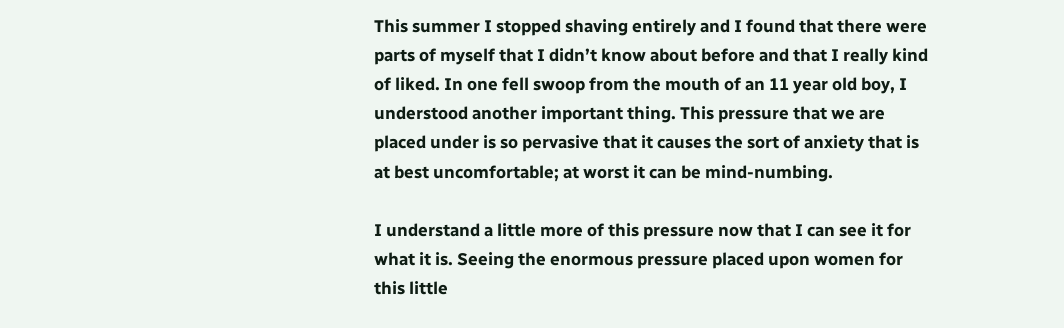This summer I stopped shaving entirely and I found that there were parts of myself that I didn’t know about before and that I really kind of liked. In one fell swoop from the mouth of an 11 year old boy, I understood another important thing. This pressure that we are placed under is so pervasive that it causes the sort of anxiety that is at best uncomfortable; at worst it can be mind-numbing.

I understand a little more of this pressure now that I can see it for what it is. Seeing the enormous pressure placed upon women for this little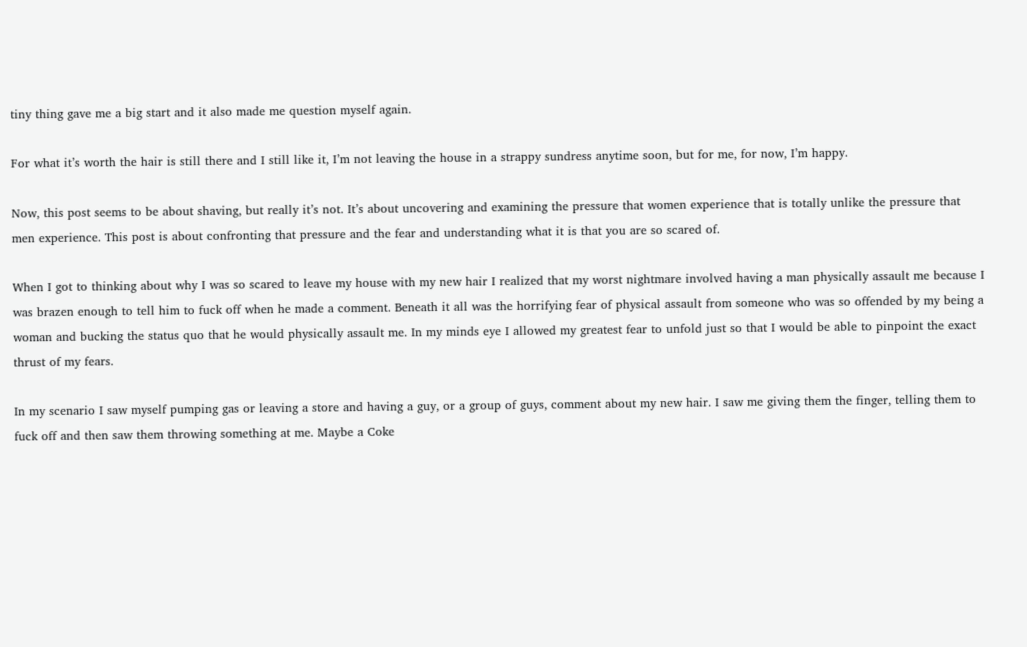tiny thing gave me a big start and it also made me question myself again.

For what it’s worth the hair is still there and I still like it, I’m not leaving the house in a strappy sundress anytime soon, but for me, for now, I’m happy.

Now, this post seems to be about shaving, but really it’s not. It’s about uncovering and examining the pressure that women experience that is totally unlike the pressure that men experience. This post is about confronting that pressure and the fear and understanding what it is that you are so scared of.

When I got to thinking about why I was so scared to leave my house with my new hair I realized that my worst nightmare involved having a man physically assault me because I was brazen enough to tell him to fuck off when he made a comment. Beneath it all was the horrifying fear of physical assault from someone who was so offended by my being a woman and bucking the status quo that he would physically assault me. In my minds eye I allowed my greatest fear to unfold just so that I would be able to pinpoint the exact thrust of my fears.

In my scenario I saw myself pumping gas or leaving a store and having a guy, or a group of guys, comment about my new hair. I saw me giving them the finger, telling them to fuck off and then saw them throwing something at me. Maybe a Coke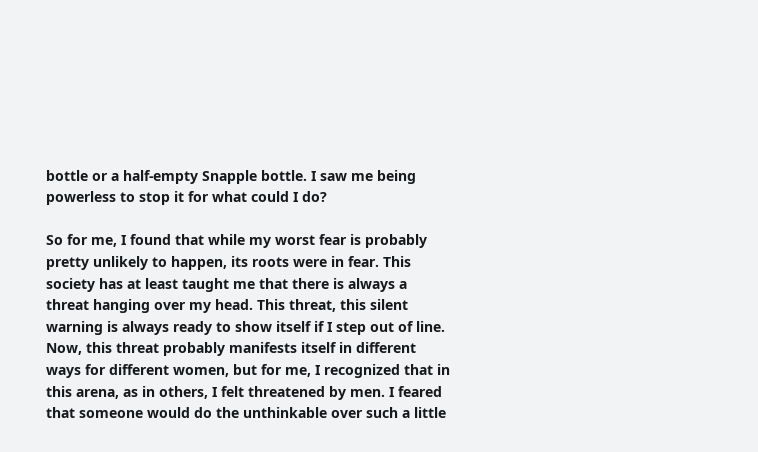bottle or a half-empty Snapple bottle. I saw me being powerless to stop it for what could I do?

So for me, I found that while my worst fear is probably pretty unlikely to happen, its roots were in fear. This society has at least taught me that there is always a threat hanging over my head. This threat, this silent warning is always ready to show itself if I step out of line. Now, this threat probably manifests itself in different ways for different women, but for me, I recognized that in this arena, as in others, I felt threatened by men. I feared that someone would do the unthinkable over such a little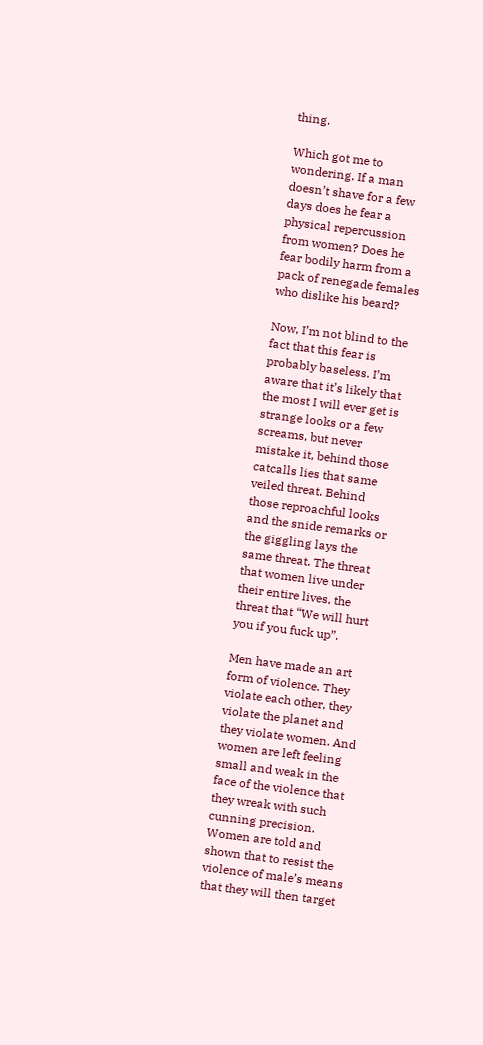thing.

Which got me to wondering. If a man doesn’t shave for a few days does he fear a physical repercussion from women? Does he fear bodily harm from a pack of renegade females who dislike his beard?

Now, I’m not blind to the fact that this fear is probably baseless. I’m aware that it’s likely that the most I will ever get is strange looks or a few screams, but never mistake it, behind those catcalls lies that same veiled threat. Behind those reproachful looks and the snide remarks or the giggling lays the same threat. The threat that women live under their entire lives, the threat that “We will hurt you if you fuck up”.

Men have made an art form of violence. They violate each other, they violate the planet and they violate women. And women are left feeling small and weak in the face of the violence that they wreak with such cunning precision. Women are told and shown that to resist the violence of male’s means that they will then target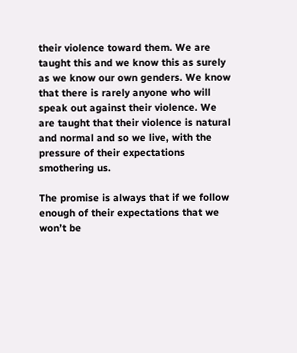their violence toward them. We are taught this and we know this as surely as we know our own genders. We know that there is rarely anyone who will speak out against their violence. We are taught that their violence is natural and normal and so we live, with the pressure of their expectations smothering us.

The promise is always that if we follow enough of their expectations that we won’t be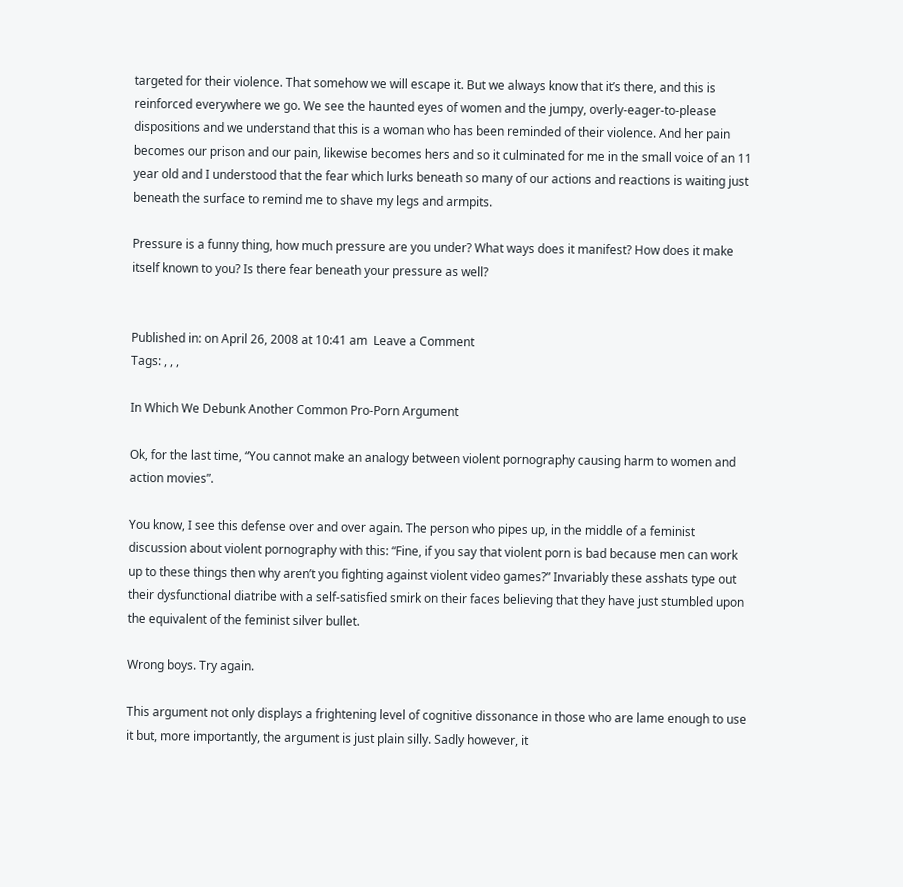targeted for their violence. That somehow we will escape it. But we always know that it’s there, and this is reinforced everywhere we go. We see the haunted eyes of women and the jumpy, overly-eager-to-please dispositions and we understand that this is a woman who has been reminded of their violence. And her pain becomes our prison and our pain, likewise becomes hers and so it culminated for me in the small voice of an 11 year old and I understood that the fear which lurks beneath so many of our actions and reactions is waiting just beneath the surface to remind me to shave my legs and armpits.

Pressure is a funny thing, how much pressure are you under? What ways does it manifest? How does it make itself known to you? Is there fear beneath your pressure as well?


Published in: on April 26, 2008 at 10:41 am  Leave a Comment
Tags: , , ,

In Which We Debunk Another Common Pro-Porn Argument

Ok, for the last time, “You cannot make an analogy between violent pornography causing harm to women and action movies”.

You know, I see this defense over and over again. The person who pipes up, in the middle of a feminist discussion about violent pornography with this: “Fine, if you say that violent porn is bad because men can work up to these things then why aren’t you fighting against violent video games?” Invariably these asshats type out their dysfunctional diatribe with a self-satisfied smirk on their faces believing that they have just stumbled upon the equivalent of the feminist silver bullet.

Wrong boys. Try again.

This argument not only displays a frightening level of cognitive dissonance in those who are lame enough to use it but, more importantly, the argument is just plain silly. Sadly however, it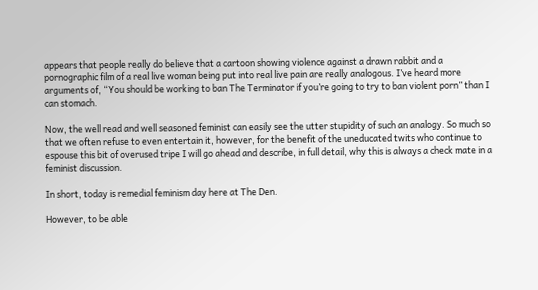appears that people really do believe that a cartoon showing violence against a drawn rabbit and a pornographic film of a real live woman being put into real live pain are really analogous. I’ve heard more arguments of, “You should be working to ban The Terminator if you’re going to try to ban violent porn” than I can stomach.

Now, the well read and well seasoned feminist can easily see the utter stupidity of such an analogy. So much so that we often refuse to even entertain it, however, for the benefit of the uneducated twits who continue to espouse this bit of overused tripe I will go ahead and describe, in full detail, why this is always a check mate in a feminist discussion.

In short, today is remedial feminism day here at The Den.

However, to be able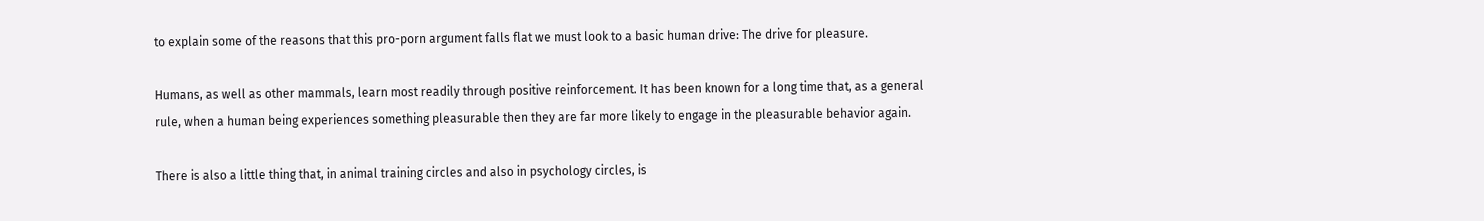to explain some of the reasons that this pro-porn argument falls flat we must look to a basic human drive: The drive for pleasure.

Humans, as well as other mammals, learn most readily through positive reinforcement. It has been known for a long time that, as a general rule, when a human being experiences something pleasurable then they are far more likely to engage in the pleasurable behavior again.

There is also a little thing that, in animal training circles and also in psychology circles, is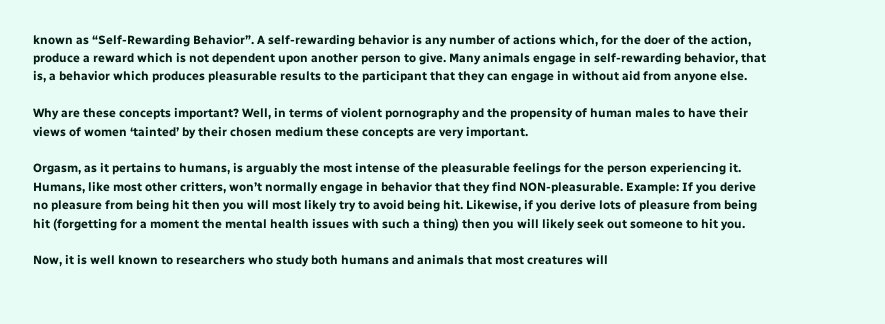known as “Self-Rewarding Behavior”. A self-rewarding behavior is any number of actions which, for the doer of the action, produce a reward which is not dependent upon another person to give. Many animals engage in self-rewarding behavior, that is, a behavior which produces pleasurable results to the participant that they can engage in without aid from anyone else.

Why are these concepts important? Well, in terms of violent pornography and the propensity of human males to have their views of women ‘tainted’ by their chosen medium these concepts are very important.

Orgasm, as it pertains to humans, is arguably the most intense of the pleasurable feelings for the person experiencing it. Humans, like most other critters, won’t normally engage in behavior that they find NON-pleasurable. Example: If you derive no pleasure from being hit then you will most likely try to avoid being hit. Likewise, if you derive lots of pleasure from being hit (forgetting for a moment the mental health issues with such a thing) then you will likely seek out someone to hit you.

Now, it is well known to researchers who study both humans and animals that most creatures will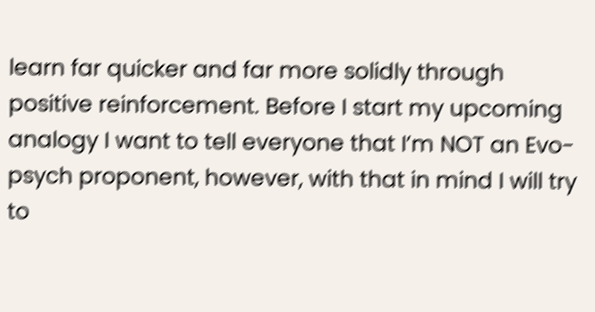learn far quicker and far more solidly through positive reinforcement. Before I start my upcoming analogy I want to tell everyone that I’m NOT an Evo-psych proponent, however, with that in mind I will try to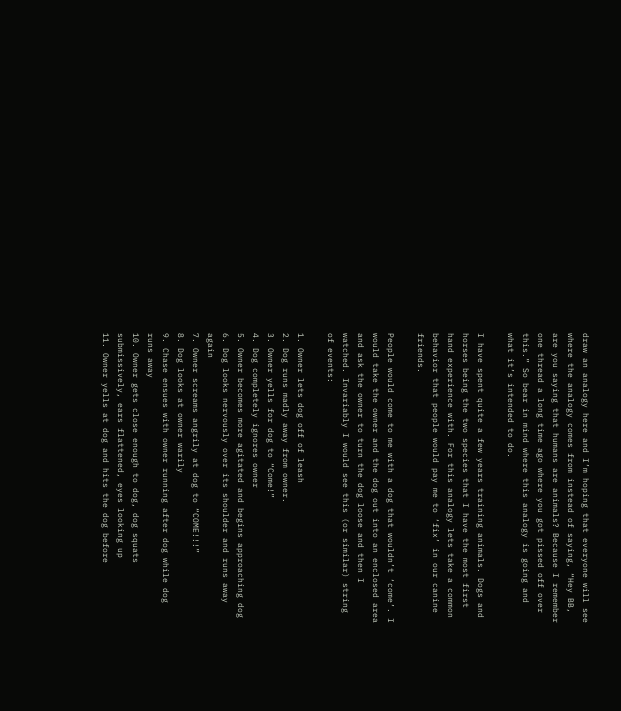draw an analogy here and I’m hoping that everyone will see where the analogy comes from instead of saying, “Hey BB, are you saying that humans are animals? Because I remember one thread a long time ago where you got pissed off over this.” So bear in mind where this analogy is going and what it’s intended to do.

I have spent quite a few years training animals. Dogs and horses being the two species that I have the most first hand experience with. For this analogy lets take a common behavior that people would pay me to ‘fix’ in our canine friends.

People would come to me with a dog that wouldn’t ‘come’. I would take the owner and the dog out into an enclosed area and ask the owner to turn the dog loose and then I watched. Invariably I would see this (or similar) string of events:

1. Owner lets dog off of leash
2. Dog runs madly away from owner.
3. Owner yells for dog to “Come!”
4. Dog completely ignores owner
5. Owner becomes more agitated and begins approaching dog
6. Dog looks nervously over its shoulder and runs away again
7. Owner screams angrily at dog to “COME!!!”
8. Dog looks at owner warily
9. Chase ensues with owner running after dog while dog runs away
10. Owner gets close enough to dog, dog squats submissively, ears flattened, eyes looking up
11. Owner yells at dog and hits the dog before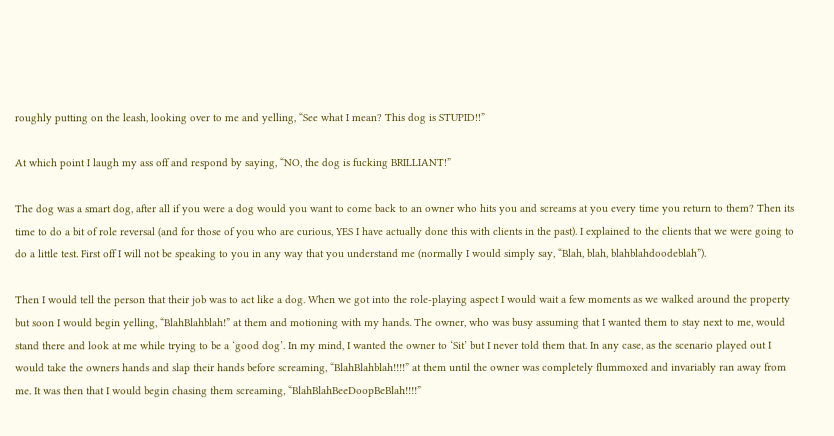roughly putting on the leash, looking over to me and yelling, “See what I mean? This dog is STUPID!!”

At which point I laugh my ass off and respond by saying, “NO, the dog is fucking BRILLIANT!”

The dog was a smart dog, after all if you were a dog would you want to come back to an owner who hits you and screams at you every time you return to them? Then its time to do a bit of role reversal (and for those of you who are curious, YES I have actually done this with clients in the past). I explained to the clients that we were going to do a little test. First off I will not be speaking to you in any way that you understand me (normally I would simply say, “Blah, blah, blahblahdoodeblah”).

Then I would tell the person that their job was to act like a dog. When we got into the role-playing aspect I would wait a few moments as we walked around the property but soon I would begin yelling, “BlahBlahblah!” at them and motioning with my hands. The owner, who was busy assuming that I wanted them to stay next to me, would stand there and look at me while trying to be a ‘good dog’. In my mind, I wanted the owner to ‘Sit’ but I never told them that. In any case, as the scenario played out I would take the owners hands and slap their hands before screaming, “BlahBlahblah!!!!” at them until the owner was completely flummoxed and invariably ran away from me. It was then that I would begin chasing them screaming, “BlahBlahBeeDoopBeBlah!!!!”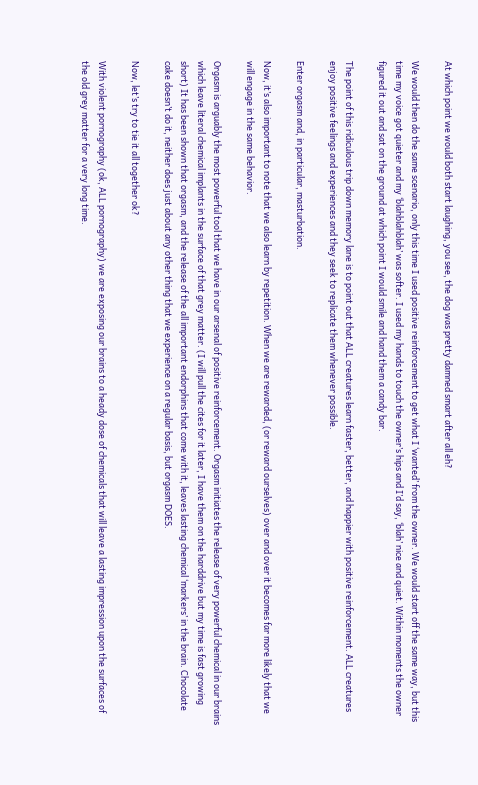At which point we would both start laughing, you see, the dog was pretty damned smart after all eh?

We would then do the same scenario, only this time I used positive reinforcement to get what I ‘wanted’ from the owner. We would start off the same way, but this time my voice got quieter and my ‘blahblahblah’ was softer. I used my hands to touch the owner’s hips and I’d say, ‘blah’ nice and quiet. Within moments the owner figured it out and sat on the ground at which point I would smile and hand them a candy bar.

The point of this ridiculous trip down memory lane is to point out that ALL creatures learn faster, better, and happier with positive reinforcement. ALL creatures enjoy positive feelings and experiences and they seek to replicate them whenever possible.

Enter orgasm and, in particular, masturbation.

Now, it’s also important to note that we also learn by repetition. When we are rewarded, (or reward ourselves) over and over it becomes far more likely that we will engage in the same behavior.

Orgasm is arguably the most powerful tool that we have in our arsenal of positive reinforcement. Orgasm initiates the release of very powerful chemical in our brains which leave literal chemical implants in the surface of that grey matter. (I will pull the cites for it later, I have them on the harddrive but my time is fast growing short) It has been shown that orgasm, and the release of the all important endorphins that come with it, leaves lasting chemical ‘markers’ in the brain. Chocolate cake doesn’t do it, neither does just about any other thing that we experience on a regular basis, but orgasm DOES.

Now, let’s try to tie it all together ok?

With violent pornography (ok, ALL pornography) we are exposing our brains to a heady dose of chemicals that will leave a lasting impression upon the surfaces of the old grey matter for a very long time.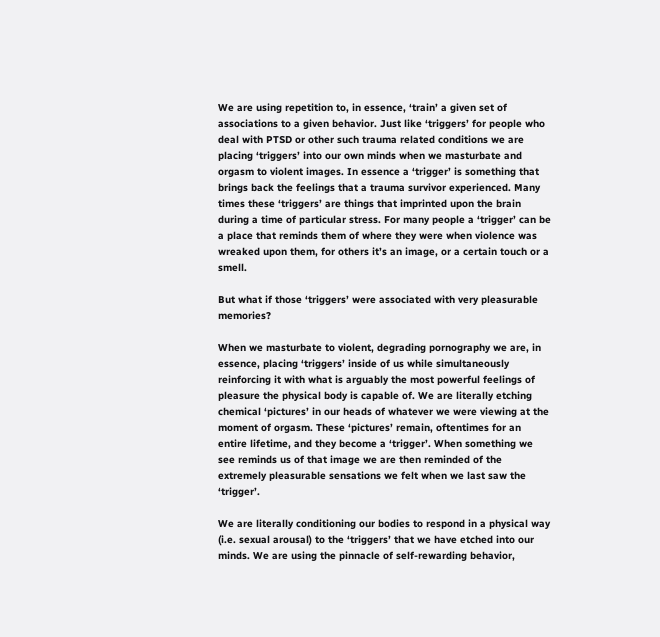We are using repetition to, in essence, ‘train’ a given set of associations to a given behavior. Just like ‘triggers’ for people who deal with PTSD or other such trauma related conditions we are placing ‘triggers’ into our own minds when we masturbate and orgasm to violent images. In essence a ‘trigger’ is something that brings back the feelings that a trauma survivor experienced. Many times these ‘triggers’ are things that imprinted upon the brain during a time of particular stress. For many people a ‘trigger’ can be a place that reminds them of where they were when violence was wreaked upon them, for others it’s an image, or a certain touch or a smell.

But what if those ‘triggers’ were associated with very pleasurable memories?

When we masturbate to violent, degrading pornography we are, in essence, placing ‘triggers’ inside of us while simultaneously reinforcing it with what is arguably the most powerful feelings of pleasure the physical body is capable of. We are literally etching chemical ‘pictures’ in our heads of whatever we were viewing at the moment of orgasm. These ‘pictures’ remain, oftentimes for an entire lifetime, and they become a ‘trigger’. When something we see reminds us of that image we are then reminded of the extremely pleasurable sensations we felt when we last saw the ‘trigger’.

We are literally conditioning our bodies to respond in a physical way (i.e. sexual arousal) to the ‘triggers’ that we have etched into our minds. We are using the pinnacle of self-rewarding behavior,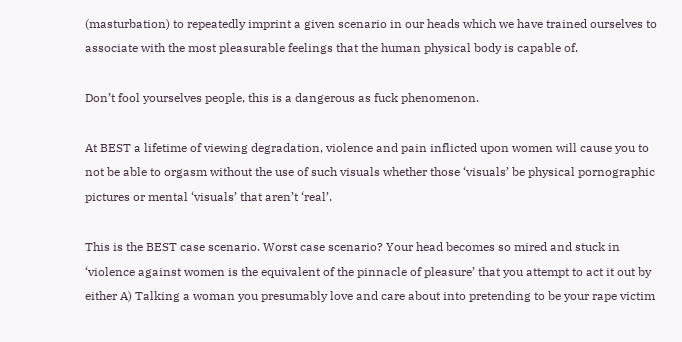(masturbation) to repeatedly imprint a given scenario in our heads which we have trained ourselves to associate with the most pleasurable feelings that the human physical body is capable of.

Don’t fool yourselves people, this is a dangerous as fuck phenomenon.

At BEST a lifetime of viewing degradation, violence and pain inflicted upon women will cause you to not be able to orgasm without the use of such visuals whether those ‘visuals’ be physical pornographic pictures or mental ‘visuals’ that aren’t ‘real’.

This is the BEST case scenario. Worst case scenario? Your head becomes so mired and stuck in ‘violence against women is the equivalent of the pinnacle of pleasure’ that you attempt to act it out by either A) Talking a woman you presumably love and care about into pretending to be your rape victim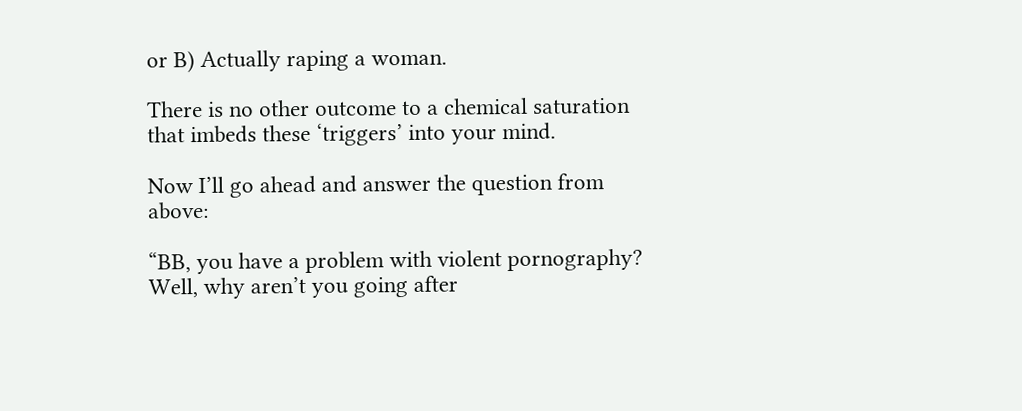or B) Actually raping a woman.

There is no other outcome to a chemical saturation that imbeds these ‘triggers’ into your mind.

Now I’ll go ahead and answer the question from above:

“BB, you have a problem with violent pornography? Well, why aren’t you going after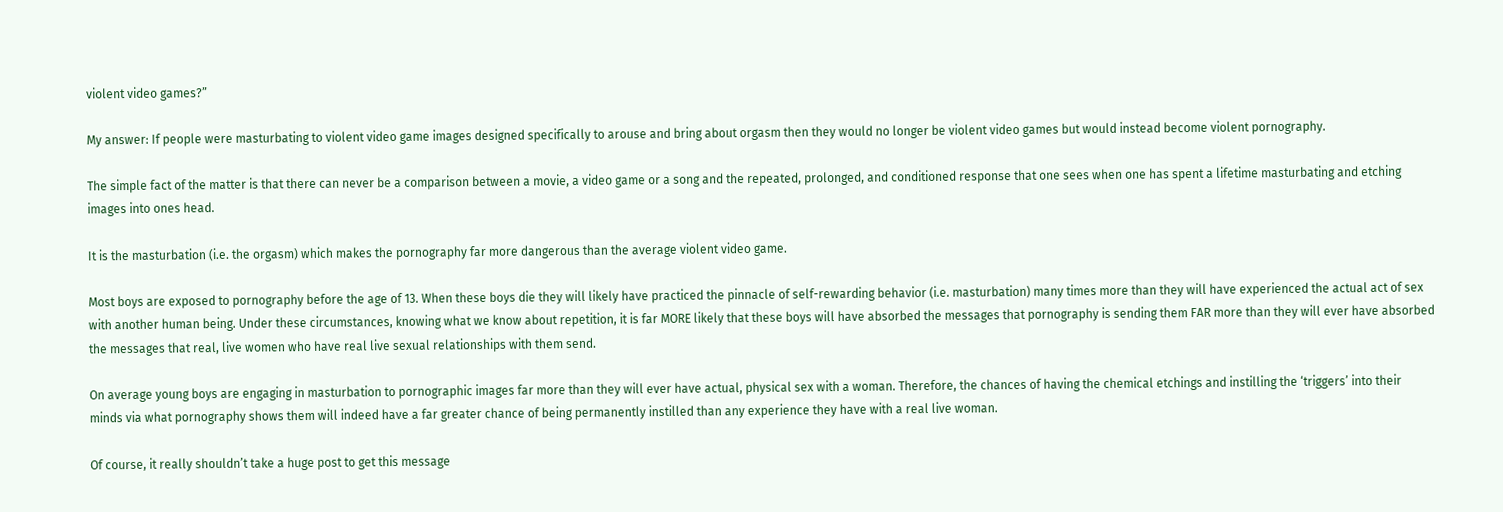violent video games?”

My answer: If people were masturbating to violent video game images designed specifically to arouse and bring about orgasm then they would no longer be violent video games but would instead become violent pornography.

The simple fact of the matter is that there can never be a comparison between a movie, a video game or a song and the repeated, prolonged, and conditioned response that one sees when one has spent a lifetime masturbating and etching images into ones head.

It is the masturbation (i.e. the orgasm) which makes the pornography far more dangerous than the average violent video game.

Most boys are exposed to pornography before the age of 13. When these boys die they will likely have practiced the pinnacle of self-rewarding behavior (i.e. masturbation) many times more than they will have experienced the actual act of sex with another human being. Under these circumstances, knowing what we know about repetition, it is far MORE likely that these boys will have absorbed the messages that pornography is sending them FAR more than they will ever have absorbed the messages that real, live women who have real live sexual relationships with them send.

On average young boys are engaging in masturbation to pornographic images far more than they will ever have actual, physical sex with a woman. Therefore, the chances of having the chemical etchings and instilling the ‘triggers’ into their minds via what pornography shows them will indeed have a far greater chance of being permanently instilled than any experience they have with a real live woman.

Of course, it really shouldn’t take a huge post to get this message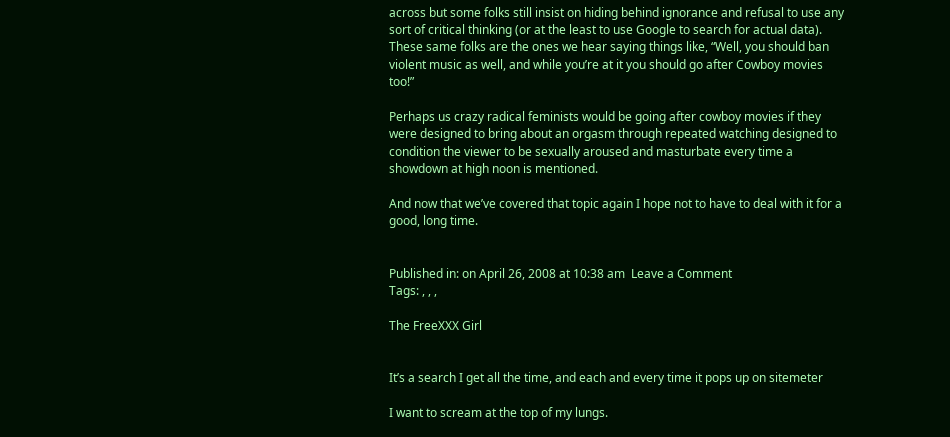across but some folks still insist on hiding behind ignorance and refusal to use any sort of critical thinking (or at the least to use Google to search for actual data). These same folks are the ones we hear saying things like, “Well, you should ban violent music as well, and while you’re at it you should go after Cowboy movies too!”

Perhaps us crazy radical feminists would be going after cowboy movies if they were designed to bring about an orgasm through repeated watching designed to condition the viewer to be sexually aroused and masturbate every time a showdown at high noon is mentioned.

And now that we’ve covered that topic again I hope not to have to deal with it for a good, long time.


Published in: on April 26, 2008 at 10:38 am  Leave a Comment
Tags: , , ,

The FreeXXX Girl


It’s a search I get all the time, and each and every time it pops up on sitemeter

I want to scream at the top of my lungs.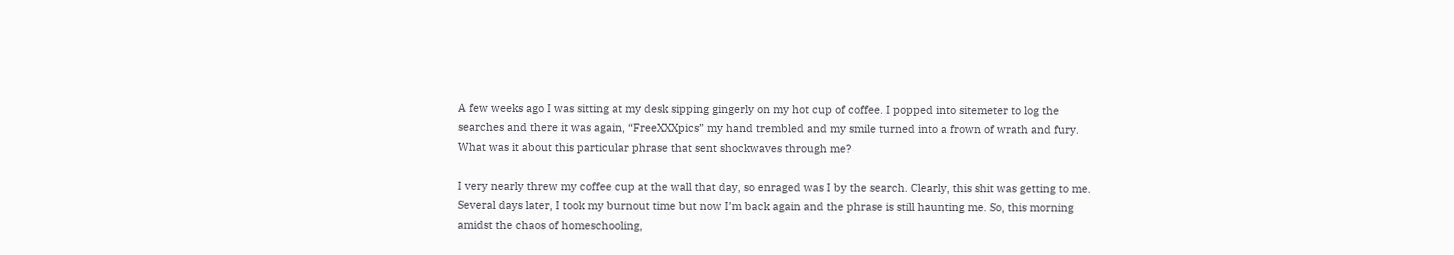A few weeks ago I was sitting at my desk sipping gingerly on my hot cup of coffee. I popped into sitemeter to log the searches and there it was again, “FreeXXXpics” my hand trembled and my smile turned into a frown of wrath and fury. What was it about this particular phrase that sent shockwaves through me?

I very nearly threw my coffee cup at the wall that day, so enraged was I by the search. Clearly, this shit was getting to me. Several days later, I took my burnout time but now I’m back again and the phrase is still haunting me. So, this morning amidst the chaos of homeschooling,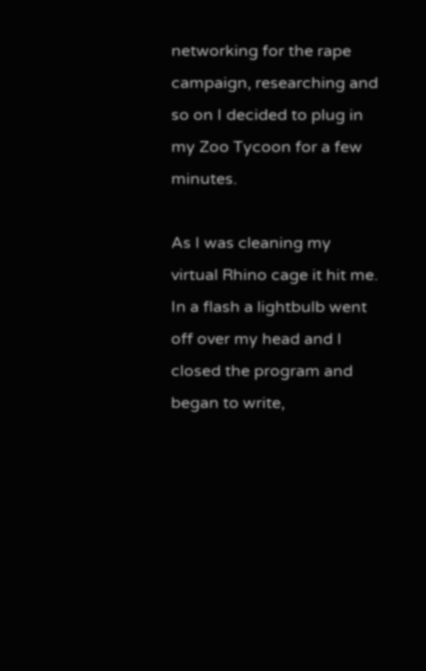networking for the rape campaign, researching and so on I decided to plug in my Zoo Tycoon for a few minutes.

As I was cleaning my virtual Rhino cage it hit me. In a flash a lightbulb went off over my head and I closed the program and began to write,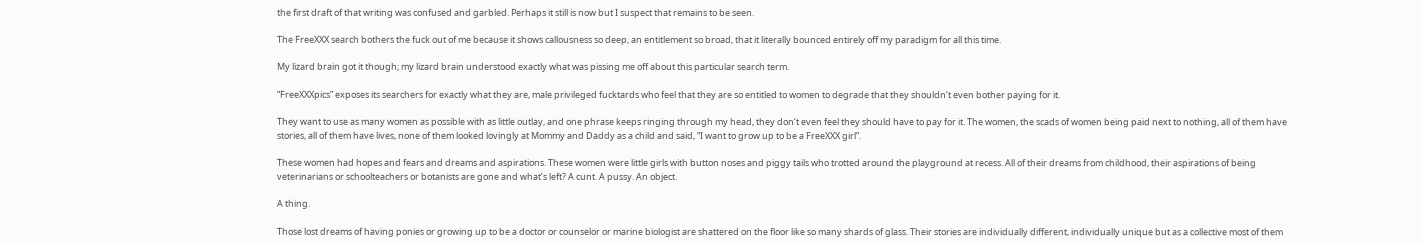the first draft of that writing was confused and garbled. Perhaps it still is now but I suspect that remains to be seen.

The FreeXXX search bothers the fuck out of me because it shows callousness so deep, an entitlement so broad, that it literally bounced entirely off my paradigm for all this time.

My lizard brain got it though; my lizard brain understood exactly what was pissing me off about this particular search term.

“FreeXXXpics” exposes its searchers for exactly what they are, male privileged fucktards who feel that they are so entitled to women to degrade that they shouldn’t even bother paying for it.

They want to use as many women as possible with as little outlay, and one phrase keeps ringing through my head, they don’t even feel they should have to pay for it. The women, the scads of women being paid next to nothing, all of them have stories, all of them have lives, none of them looked lovingly at Mommy and Daddy as a child and said, “I want to grow up to be a FreeXXX girl”.

These women had hopes and fears and dreams and aspirations. These women were little girls with button noses and piggy tails who trotted around the playground at recess. All of their dreams from childhood, their aspirations of being veterinarians or schoolteachers or botanists are gone and what’s left? A cunt. A pussy. An object.

A thing.

Those lost dreams of having ponies or growing up to be a doctor or counselor or marine biologist are shattered on the floor like so many shards of glass. Their stories are individually different, individually unique but as a collective most of them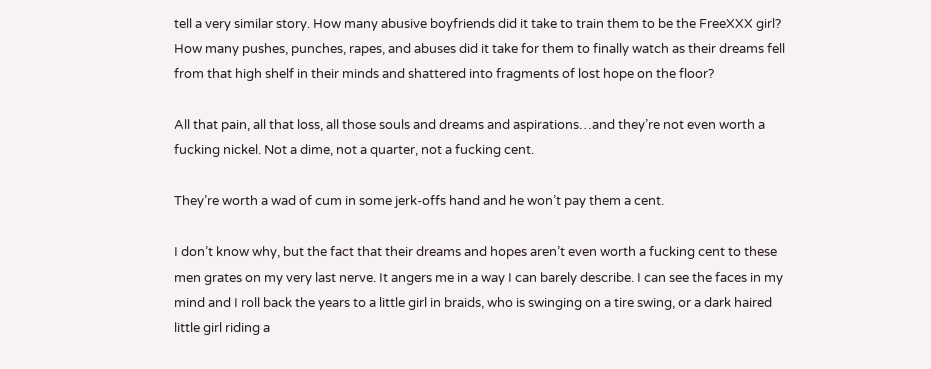tell a very similar story. How many abusive boyfriends did it take to train them to be the FreeXXX girl? How many pushes, punches, rapes, and abuses did it take for them to finally watch as their dreams fell from that high shelf in their minds and shattered into fragments of lost hope on the floor?

All that pain, all that loss, all those souls and dreams and aspirations…and they’re not even worth a fucking nickel. Not a dime, not a quarter, not a fucking cent.

They’re worth a wad of cum in some jerk-offs hand and he won’t pay them a cent.

I don’t know why, but the fact that their dreams and hopes aren’t even worth a fucking cent to these men grates on my very last nerve. It angers me in a way I can barely describe. I can see the faces in my mind and I roll back the years to a little girl in braids, who is swinging on a tire swing, or a dark haired little girl riding a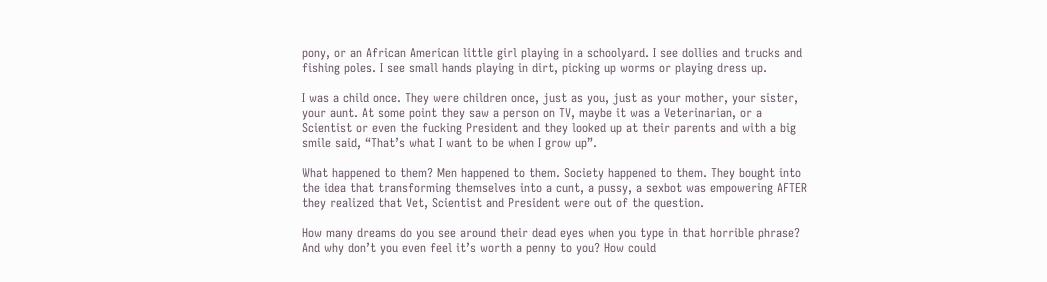pony, or an African American little girl playing in a schoolyard. I see dollies and trucks and fishing poles. I see small hands playing in dirt, picking up worms or playing dress up.

I was a child once. They were children once, just as you, just as your mother, your sister, your aunt. At some point they saw a person on TV, maybe it was a Veterinarian, or a Scientist or even the fucking President and they looked up at their parents and with a big smile said, “That’s what I want to be when I grow up”.

What happened to them? Men happened to them. Society happened to them. They bought into the idea that transforming themselves into a cunt, a pussy, a sexbot was empowering AFTER they realized that Vet, Scientist and President were out of the question.

How many dreams do you see around their dead eyes when you type in that horrible phrase? And why don’t you even feel it’s worth a penny to you? How could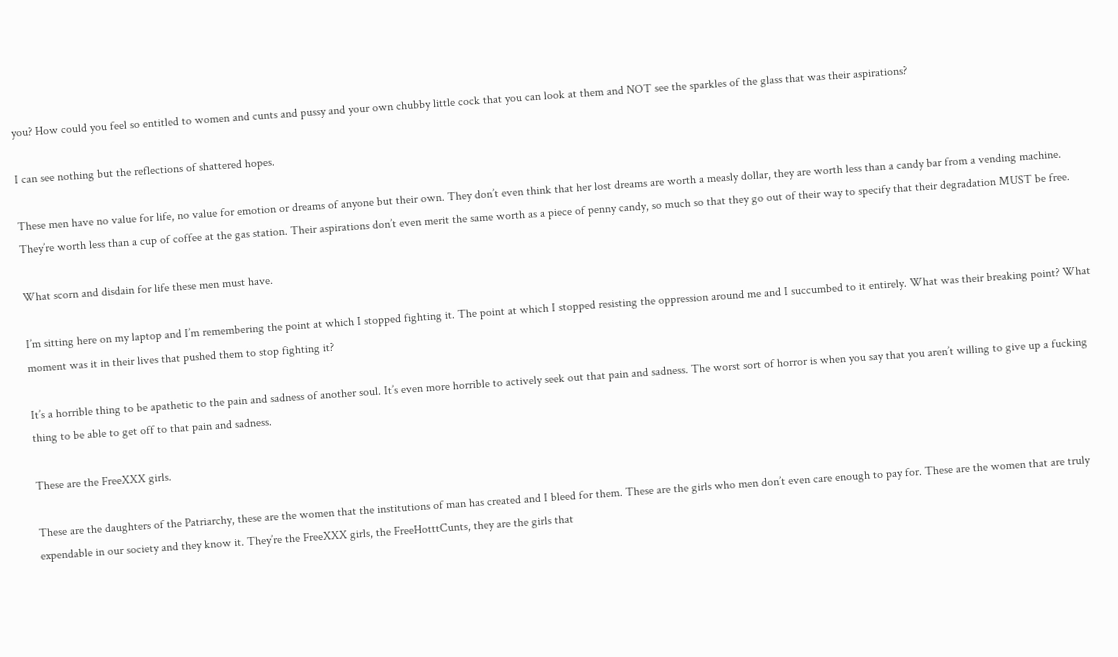you? How could you feel so entitled to women and cunts and pussy and your own chubby little cock that you can look at them and NOT see the sparkles of the glass that was their aspirations?

I can see nothing but the reflections of shattered hopes.

These men have no value for life, no value for emotion or dreams of anyone but their own. They don’t even think that her lost dreams are worth a measly dollar, they are worth less than a candy bar from a vending machine. They’re worth less than a cup of coffee at the gas station. Their aspirations don’t even merit the same worth as a piece of penny candy, so much so that they go out of their way to specify that their degradation MUST be free.

What scorn and disdain for life these men must have.

I’m sitting here on my laptop and I’m remembering the point at which I stopped fighting it. The point at which I stopped resisting the oppression around me and I succumbed to it entirely. What was their breaking point? What moment was it in their lives that pushed them to stop fighting it?

It’s a horrible thing to be apathetic to the pain and sadness of another soul. It’s even more horrible to actively seek out that pain and sadness. The worst sort of horror is when you say that you aren’t willing to give up a fucking thing to be able to get off to that pain and sadness.

These are the FreeXXX girls.

These are the daughters of the Patriarchy, these are the women that the institutions of man has created and I bleed for them. These are the girls who men don’t even care enough to pay for. These are the women that are truly expendable in our society and they know it. They’re the FreeXXX girls, the FreeHotttCunts, they are the girls that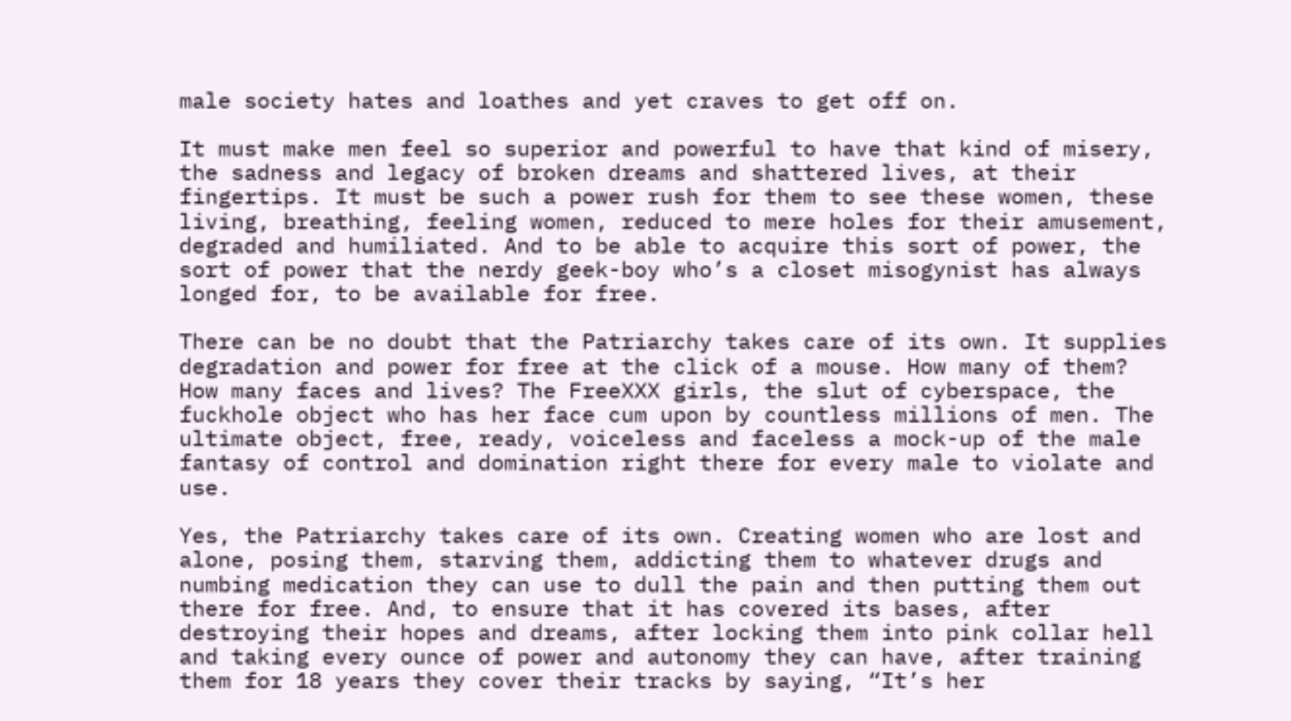male society hates and loathes and yet craves to get off on.

It must make men feel so superior and powerful to have that kind of misery, the sadness and legacy of broken dreams and shattered lives, at their fingertips. It must be such a power rush for them to see these women, these living, breathing, feeling women, reduced to mere holes for their amusement, degraded and humiliated. And to be able to acquire this sort of power, the sort of power that the nerdy geek-boy who’s a closet misogynist has always longed for, to be available for free.

There can be no doubt that the Patriarchy takes care of its own. It supplies degradation and power for free at the click of a mouse. How many of them? How many faces and lives? The FreeXXX girls, the slut of cyberspace, the fuckhole object who has her face cum upon by countless millions of men. The ultimate object, free, ready, voiceless and faceless a mock-up of the male fantasy of control and domination right there for every male to violate and use.

Yes, the Patriarchy takes care of its own. Creating women who are lost and alone, posing them, starving them, addicting them to whatever drugs and numbing medication they can use to dull the pain and then putting them out there for free. And, to ensure that it has covered its bases, after destroying their hopes and dreams, after locking them into pink collar hell and taking every ounce of power and autonomy they can have, after training them for 18 years they cover their tracks by saying, “It’s her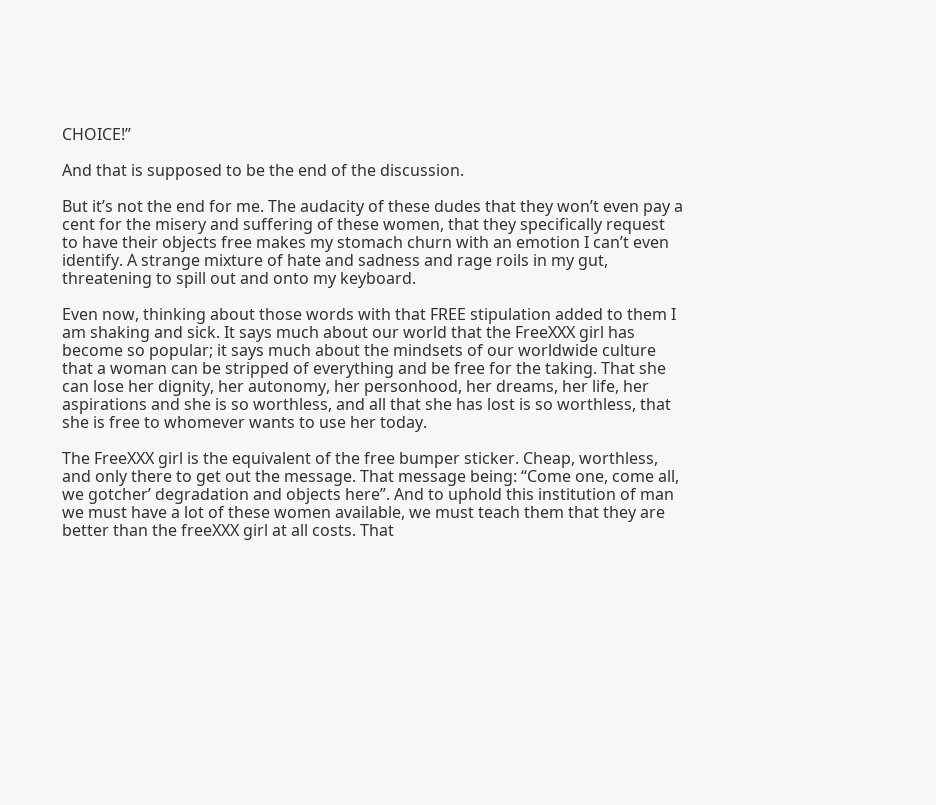CHOICE!”

And that is supposed to be the end of the discussion.

But it’s not the end for me. The audacity of these dudes that they won’t even pay a cent for the misery and suffering of these women, that they specifically request to have their objects free makes my stomach churn with an emotion I can’t even identify. A strange mixture of hate and sadness and rage roils in my gut, threatening to spill out and onto my keyboard.

Even now, thinking about those words with that FREE stipulation added to them I am shaking and sick. It says much about our world that the FreeXXX girl has become so popular; it says much about the mindsets of our worldwide culture that a woman can be stripped of everything and be free for the taking. That she can lose her dignity, her autonomy, her personhood, her dreams, her life, her aspirations and she is so worthless, and all that she has lost is so worthless, that she is free to whomever wants to use her today.

The FreeXXX girl is the equivalent of the free bumper sticker. Cheap, worthless, and only there to get out the message. That message being: “Come one, come all, we gotcher’ degradation and objects here”. And to uphold this institution of man we must have a lot of these women available, we must teach them that they are better than the freeXXX girl at all costs. That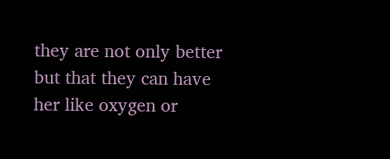they are not only better but that they can have her like oxygen or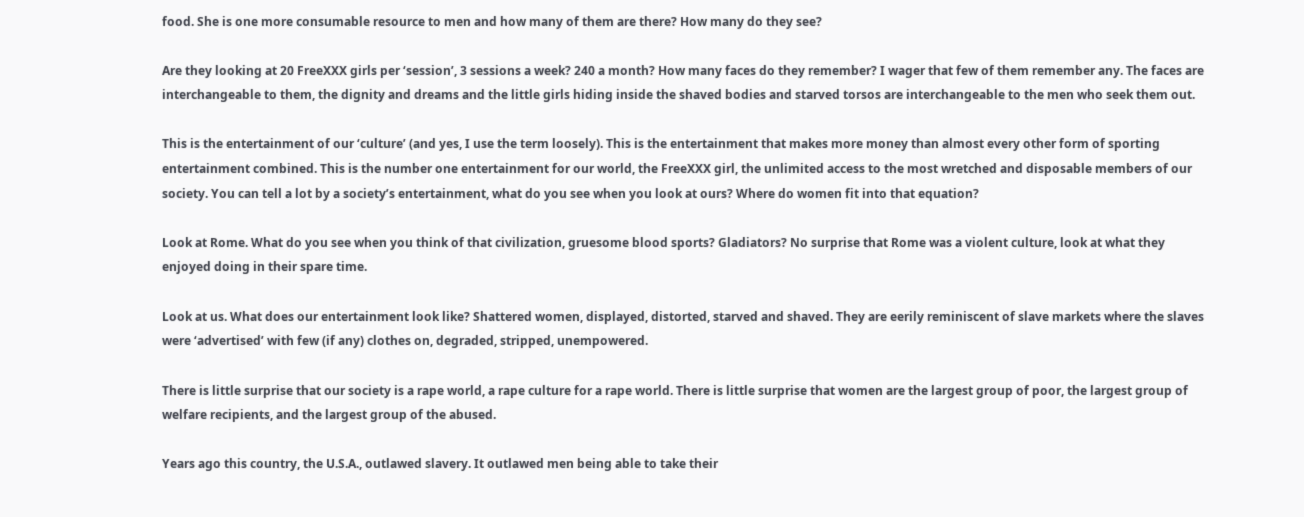food. She is one more consumable resource to men and how many of them are there? How many do they see?

Are they looking at 20 FreeXXX girls per ‘session’, 3 sessions a week? 240 a month? How many faces do they remember? I wager that few of them remember any. The faces are interchangeable to them, the dignity and dreams and the little girls hiding inside the shaved bodies and starved torsos are interchangeable to the men who seek them out.

This is the entertainment of our ‘culture’ (and yes, I use the term loosely). This is the entertainment that makes more money than almost every other form of sporting entertainment combined. This is the number one entertainment for our world, the FreeXXX girl, the unlimited access to the most wretched and disposable members of our society. You can tell a lot by a society’s entertainment, what do you see when you look at ours? Where do women fit into that equation?

Look at Rome. What do you see when you think of that civilization, gruesome blood sports? Gladiators? No surprise that Rome was a violent culture, look at what they enjoyed doing in their spare time.

Look at us. What does our entertainment look like? Shattered women, displayed, distorted, starved and shaved. They are eerily reminiscent of slave markets where the slaves were ‘advertised’ with few (if any) clothes on, degraded, stripped, unempowered.

There is little surprise that our society is a rape world, a rape culture for a rape world. There is little surprise that women are the largest group of poor, the largest group of welfare recipients, and the largest group of the abused.

Years ago this country, the U.S.A., outlawed slavery. It outlawed men being able to take their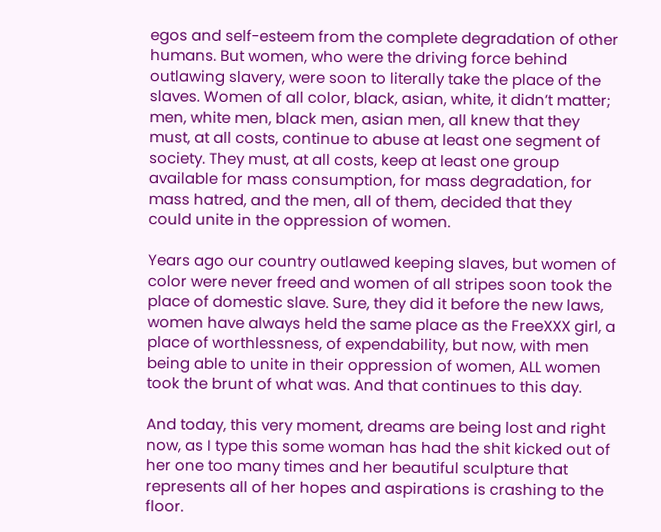egos and self-esteem from the complete degradation of other humans. But women, who were the driving force behind outlawing slavery, were soon to literally take the place of the slaves. Women of all color, black, asian, white, it didn’t matter; men, white men, black men, asian men, all knew that they must, at all costs, continue to abuse at least one segment of society. They must, at all costs, keep at least one group available for mass consumption, for mass degradation, for mass hatred, and the men, all of them, decided that they could unite in the oppression of women.

Years ago our country outlawed keeping slaves, but women of color were never freed and women of all stripes soon took the place of domestic slave. Sure, they did it before the new laws, women have always held the same place as the FreeXXX girl, a place of worthlessness, of expendability, but now, with men being able to unite in their oppression of women, ALL women took the brunt of what was. And that continues to this day.

And today, this very moment, dreams are being lost and right now, as I type this some woman has had the shit kicked out of her one too many times and her beautiful sculpture that represents all of her hopes and aspirations is crashing to the floor.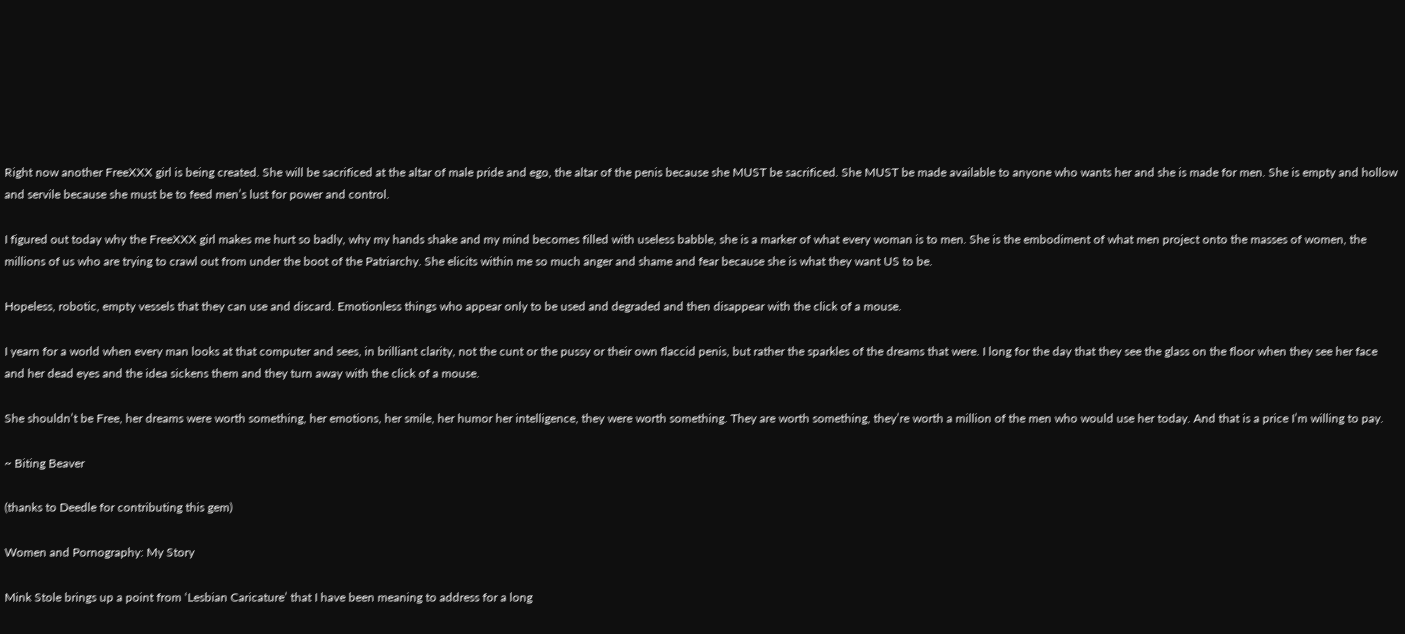Right now another FreeXXX girl is being created. She will be sacrificed at the altar of male pride and ego, the altar of the penis because she MUST be sacrificed. She MUST be made available to anyone who wants her and she is made for men. She is empty and hollow and servile because she must be to feed men’s lust for power and control.

I figured out today why the FreeXXX girl makes me hurt so badly, why my hands shake and my mind becomes filled with useless babble, she is a marker of what every woman is to men. She is the embodiment of what men project onto the masses of women, the millions of us who are trying to crawl out from under the boot of the Patriarchy. She elicits within me so much anger and shame and fear because she is what they want US to be.

Hopeless, robotic, empty vessels that they can use and discard. Emotionless things who appear only to be used and degraded and then disappear with the click of a mouse.

I yearn for a world when every man looks at that computer and sees, in brilliant clarity, not the cunt or the pussy or their own flaccid penis, but rather the sparkles of the dreams that were. I long for the day that they see the glass on the floor when they see her face and her dead eyes and the idea sickens them and they turn away with the click of a mouse.

She shouldn’t be Free, her dreams were worth something, her emotions, her smile, her humor her intelligence, they were worth something. They are worth something, they’re worth a million of the men who would use her today. And that is a price I’m willing to pay.

~ Biting Beaver

(thanks to Deedle for contributing this gem)

Women and Pornography: My Story

Mink Stole brings up a point from ‘Lesbian Caricature’ that I have been meaning to address for a long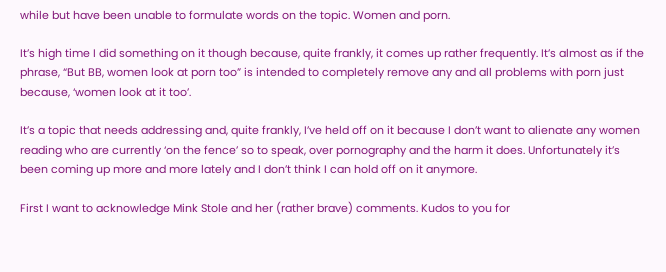while but have been unable to formulate words on the topic. Women and porn.

It’s high time I did something on it though because, quite frankly, it comes up rather frequently. It’s almost as if the phrase, “But BB, women look at porn too” is intended to completely remove any and all problems with porn just because, ‘women look at it too’.

It’s a topic that needs addressing and, quite frankly, I’ve held off on it because I don’t want to alienate any women reading who are currently ‘on the fence’ so to speak, over pornography and the harm it does. Unfortunately it’s been coming up more and more lately and I don’t think I can hold off on it anymore.

First I want to acknowledge Mink Stole and her (rather brave) comments. Kudos to you for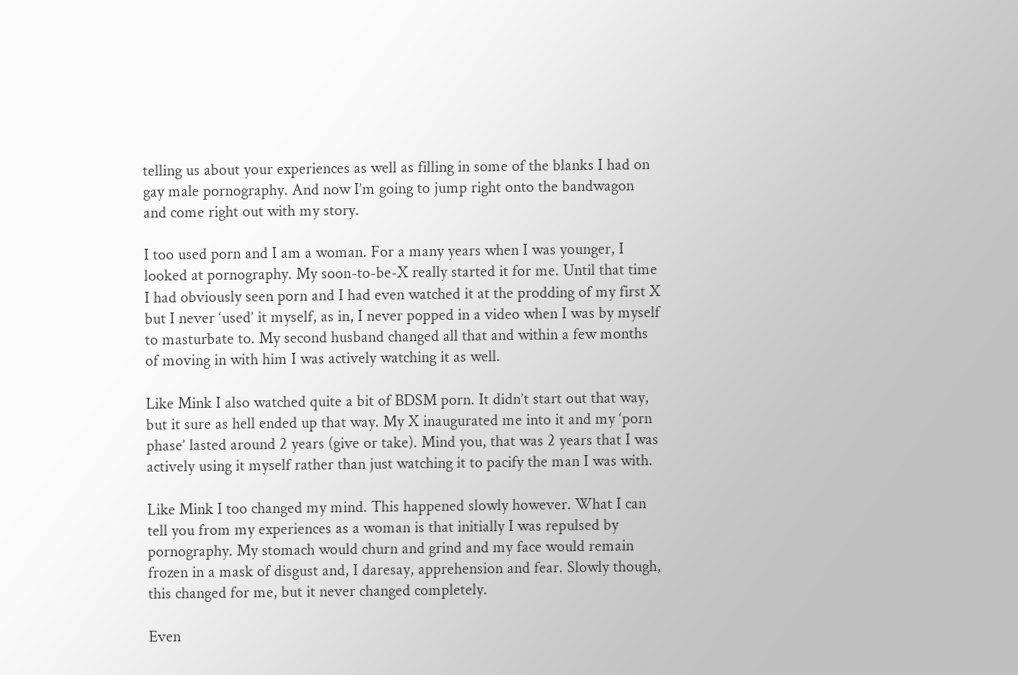telling us about your experiences as well as filling in some of the blanks I had on gay male pornography. And now I’m going to jump right onto the bandwagon and come right out with my story.

I too used porn and I am a woman. For a many years when I was younger, I looked at pornography. My soon-to-be-X really started it for me. Until that time I had obviously seen porn and I had even watched it at the prodding of my first X but I never ‘used’ it myself, as in, I never popped in a video when I was by myself to masturbate to. My second husband changed all that and within a few months of moving in with him I was actively watching it as well.

Like Mink I also watched quite a bit of BDSM porn. It didn’t start out that way, but it sure as hell ended up that way. My X inaugurated me into it and my ‘porn phase’ lasted around 2 years (give or take). Mind you, that was 2 years that I was actively using it myself rather than just watching it to pacify the man I was with.

Like Mink I too changed my mind. This happened slowly however. What I can tell you from my experiences as a woman is that initially I was repulsed by pornography. My stomach would churn and grind and my face would remain frozen in a mask of disgust and, I daresay, apprehension and fear. Slowly though, this changed for me, but it never changed completely.

Even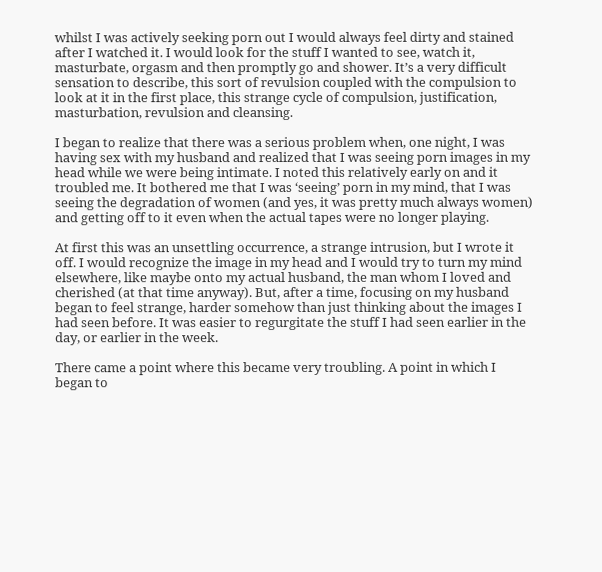whilst I was actively seeking porn out I would always feel dirty and stained after I watched it. I would look for the stuff I wanted to see, watch it, masturbate, orgasm and then promptly go and shower. It’s a very difficult sensation to describe, this sort of revulsion coupled with the compulsion to look at it in the first place, this strange cycle of compulsion, justification, masturbation, revulsion and cleansing.

I began to realize that there was a serious problem when, one night, I was having sex with my husband and realized that I was seeing porn images in my head while we were being intimate. I noted this relatively early on and it troubled me. It bothered me that I was ‘seeing’ porn in my mind, that I was seeing the degradation of women (and yes, it was pretty much always women) and getting off to it even when the actual tapes were no longer playing.

At first this was an unsettling occurrence, a strange intrusion, but I wrote it off. I would recognize the image in my head and I would try to turn my mind elsewhere, like maybe onto my actual husband, the man whom I loved and cherished (at that time anyway). But, after a time, focusing on my husband began to feel strange, harder somehow than just thinking about the images I had seen before. It was easier to regurgitate the stuff I had seen earlier in the day, or earlier in the week.

There came a point where this became very troubling. A point in which I began to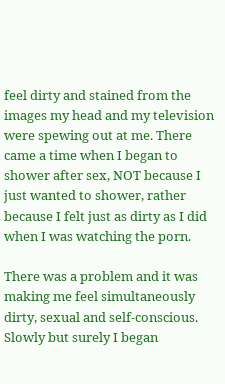feel dirty and stained from the images my head and my television were spewing out at me. There came a time when I began to shower after sex, NOT because I just wanted to shower, rather because I felt just as dirty as I did when I was watching the porn.

There was a problem and it was making me feel simultaneously dirty, sexual and self-conscious. Slowly but surely I began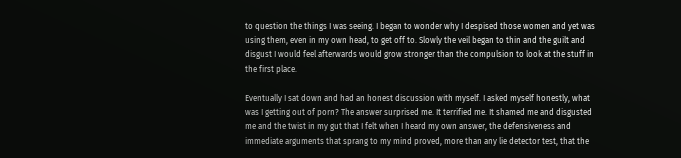to question the things I was seeing. I began to wonder why I despised those women and yet was using them, even in my own head, to get off to. Slowly the veil began to thin and the guilt and disgust I would feel afterwards would grow stronger than the compulsion to look at the stuff in the first place.

Eventually I sat down and had an honest discussion with myself. I asked myself honestly, what was I getting out of porn? The answer surprised me. It terrified me. It shamed me and disgusted me and the twist in my gut that I felt when I heard my own answer, the defensiveness and immediate arguments that sprang to my mind proved, more than any lie detector test, that the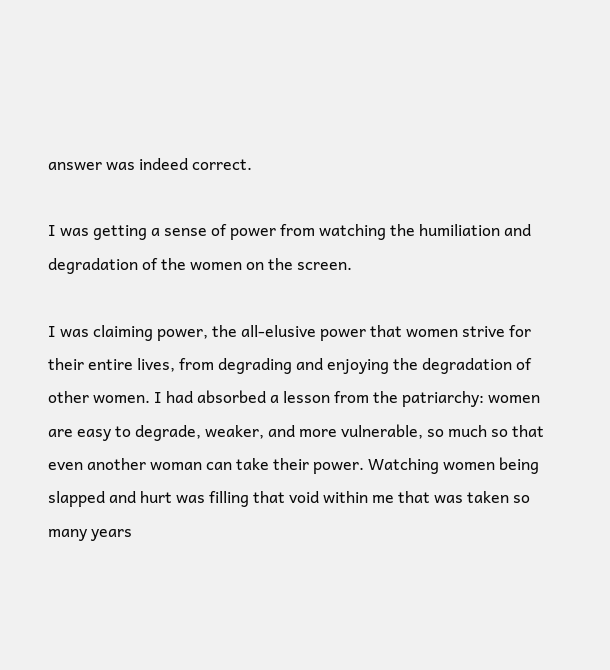answer was indeed correct.

I was getting a sense of power from watching the humiliation and degradation of the women on the screen.

I was claiming power, the all-elusive power that women strive for their entire lives, from degrading and enjoying the degradation of other women. I had absorbed a lesson from the patriarchy: women are easy to degrade, weaker, and more vulnerable, so much so that even another woman can take their power. Watching women being slapped and hurt was filling that void within me that was taken so many years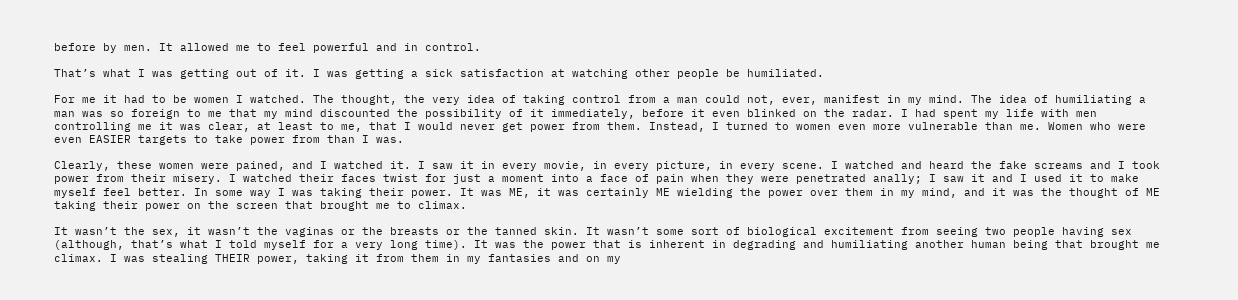before by men. It allowed me to feel powerful and in control.

That’s what I was getting out of it. I was getting a sick satisfaction at watching other people be humiliated.

For me it had to be women I watched. The thought, the very idea of taking control from a man could not, ever, manifest in my mind. The idea of humiliating a man was so foreign to me that my mind discounted the possibility of it immediately, before it even blinked on the radar. I had spent my life with men controlling me it was clear, at least to me, that I would never get power from them. Instead, I turned to women even more vulnerable than me. Women who were even EASIER targets to take power from than I was.

Clearly, these women were pained, and I watched it. I saw it in every movie, in every picture, in every scene. I watched and heard the fake screams and I took power from their misery. I watched their faces twist for just a moment into a face of pain when they were penetrated anally; I saw it and I used it to make myself feel better. In some way I was taking their power. It was ME, it was certainly ME wielding the power over them in my mind, and it was the thought of ME taking their power on the screen that brought me to climax.

It wasn’t the sex, it wasn’t the vaginas or the breasts or the tanned skin. It wasn’t some sort of biological excitement from seeing two people having sex (although, that’s what I told myself for a very long time). It was the power that is inherent in degrading and humiliating another human being that brought me climax. I was stealing THEIR power, taking it from them in my fantasies and on my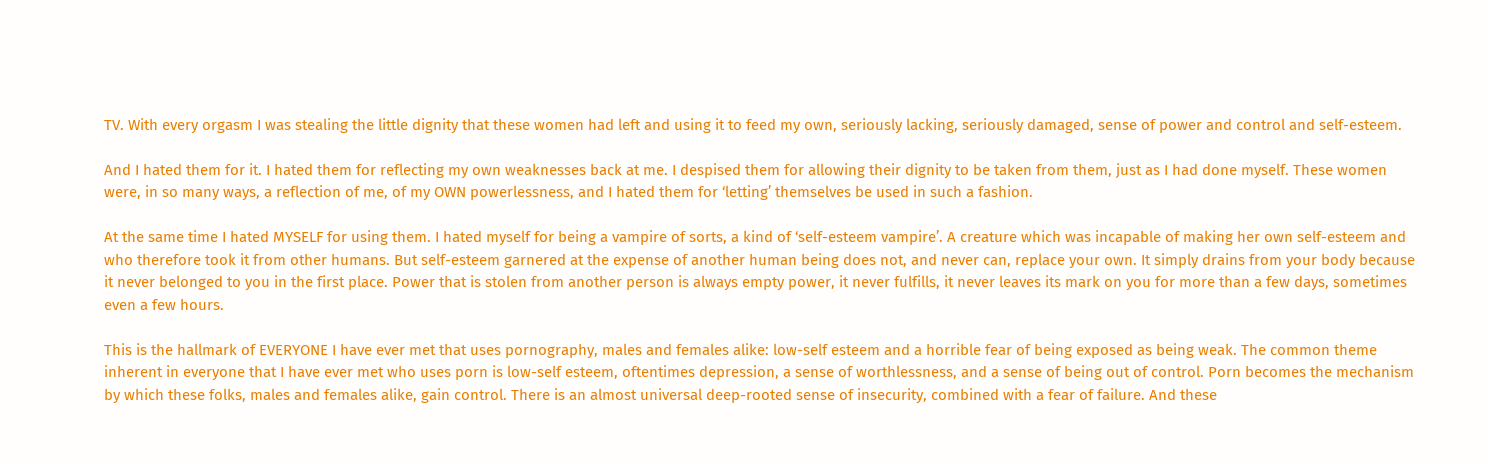TV. With every orgasm I was stealing the little dignity that these women had left and using it to feed my own, seriously lacking, seriously damaged, sense of power and control and self-esteem.

And I hated them for it. I hated them for reflecting my own weaknesses back at me. I despised them for allowing their dignity to be taken from them, just as I had done myself. These women were, in so many ways, a reflection of me, of my OWN powerlessness, and I hated them for ‘letting’ themselves be used in such a fashion.

At the same time I hated MYSELF for using them. I hated myself for being a vampire of sorts, a kind of ‘self-esteem vampire’. A creature which was incapable of making her own self-esteem and who therefore took it from other humans. But self-esteem garnered at the expense of another human being does not, and never can, replace your own. It simply drains from your body because it never belonged to you in the first place. Power that is stolen from another person is always empty power, it never fulfills, it never leaves its mark on you for more than a few days, sometimes even a few hours.

This is the hallmark of EVERYONE I have ever met that uses pornography, males and females alike: low-self esteem and a horrible fear of being exposed as being weak. The common theme inherent in everyone that I have ever met who uses porn is low-self esteem, oftentimes depression, a sense of worthlessness, and a sense of being out of control. Porn becomes the mechanism by which these folks, males and females alike, gain control. There is an almost universal deep-rooted sense of insecurity, combined with a fear of failure. And these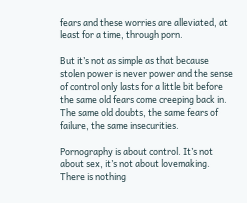fears and these worries are alleviated, at least for a time, through porn.

But it’s not as simple as that because stolen power is never power and the sense of control only lasts for a little bit before the same old fears come creeping back in. The same old doubts, the same fears of failure, the same insecurities.

Pornography is about control. It’s not about sex, it’s not about lovemaking. There is nothing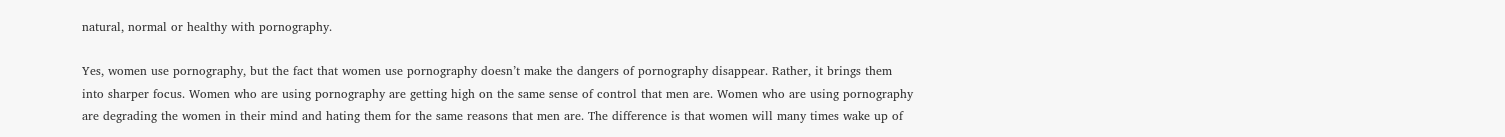natural, normal or healthy with pornography.

Yes, women use pornography, but the fact that women use pornography doesn’t make the dangers of pornography disappear. Rather, it brings them into sharper focus. Women who are using pornography are getting high on the same sense of control that men are. Women who are using pornography are degrading the women in their mind and hating them for the same reasons that men are. The difference is that women will many times wake up of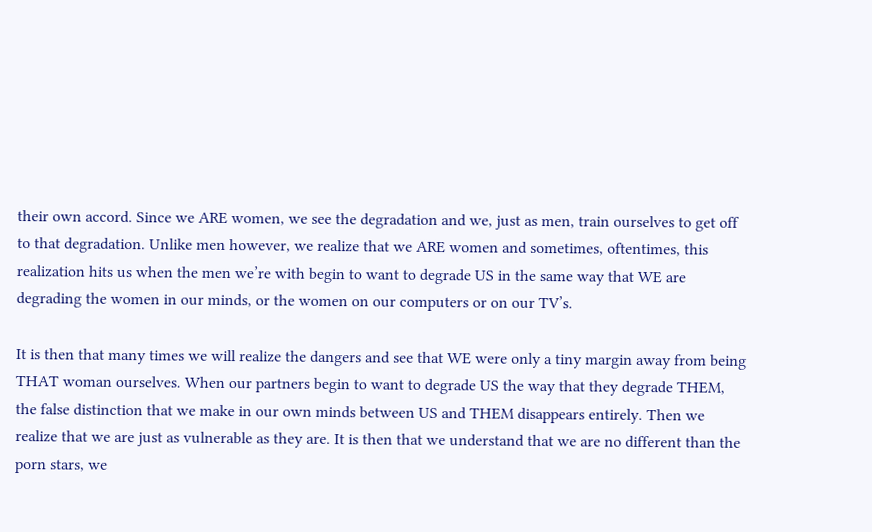their own accord. Since we ARE women, we see the degradation and we, just as men, train ourselves to get off to that degradation. Unlike men however, we realize that we ARE women and sometimes, oftentimes, this realization hits us when the men we’re with begin to want to degrade US in the same way that WE are degrading the women in our minds, or the women on our computers or on our TV’s.

It is then that many times we will realize the dangers and see that WE were only a tiny margin away from being THAT woman ourselves. When our partners begin to want to degrade US the way that they degrade THEM, the false distinction that we make in our own minds between US and THEM disappears entirely. Then we realize that we are just as vulnerable as they are. It is then that we understand that we are no different than the porn stars, we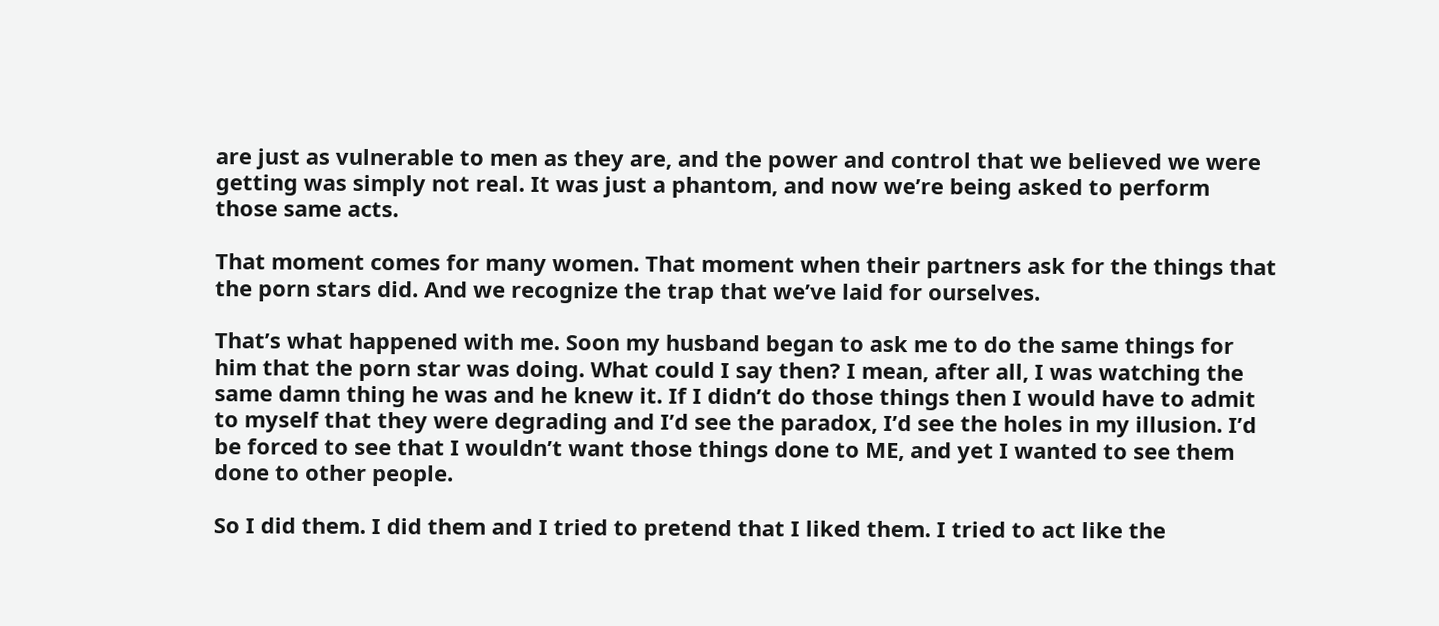are just as vulnerable to men as they are, and the power and control that we believed we were getting was simply not real. It was just a phantom, and now we’re being asked to perform those same acts.

That moment comes for many women. That moment when their partners ask for the things that the porn stars did. And we recognize the trap that we’ve laid for ourselves.

That’s what happened with me. Soon my husband began to ask me to do the same things for him that the porn star was doing. What could I say then? I mean, after all, I was watching the same damn thing he was and he knew it. If I didn’t do those things then I would have to admit to myself that they were degrading and I’d see the paradox, I’d see the holes in my illusion. I’d be forced to see that I wouldn’t want those things done to ME, and yet I wanted to see them done to other people.

So I did them. I did them and I tried to pretend that I liked them. I tried to act like the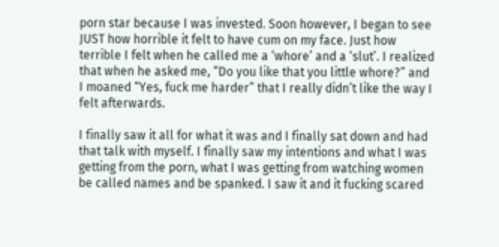porn star because I was invested. Soon however, I began to see JUST how horrible it felt to have cum on my face. Just how terrible I felt when he called me a ‘whore’ and a ‘slut’. I realized that when he asked me, “Do you like that you little whore?” and I moaned “Yes, fuck me harder” that I really didn’t like the way I felt afterwards.

I finally saw it all for what it was and I finally sat down and had that talk with myself. I finally saw my intentions and what I was getting from the porn, what I was getting from watching women be called names and be spanked. I saw it and it fucking scared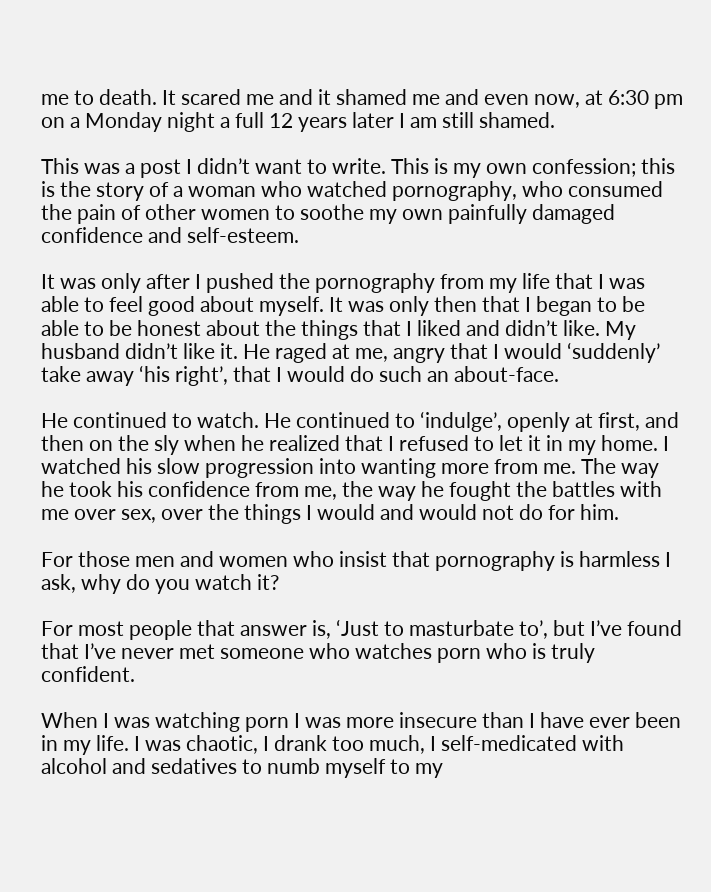me to death. It scared me and it shamed me and even now, at 6:30 pm on a Monday night a full 12 years later I am still shamed.

This was a post I didn’t want to write. This is my own confession; this is the story of a woman who watched pornography, who consumed the pain of other women to soothe my own painfully damaged confidence and self-esteem.

It was only after I pushed the pornography from my life that I was able to feel good about myself. It was only then that I began to be able to be honest about the things that I liked and didn’t like. My husband didn’t like it. He raged at me, angry that I would ‘suddenly’ take away ‘his right’, that I would do such an about-face.

He continued to watch. He continued to ‘indulge’, openly at first, and then on the sly when he realized that I refused to let it in my home. I watched his slow progression into wanting more from me. The way he took his confidence from me, the way he fought the battles with me over sex, over the things I would and would not do for him.

For those men and women who insist that pornography is harmless I ask, why do you watch it?

For most people that answer is, ‘Just to masturbate to’, but I’ve found that I’ve never met someone who watches porn who is truly confident.

When I was watching porn I was more insecure than I have ever been in my life. I was chaotic, I drank too much, I self-medicated with alcohol and sedatives to numb myself to my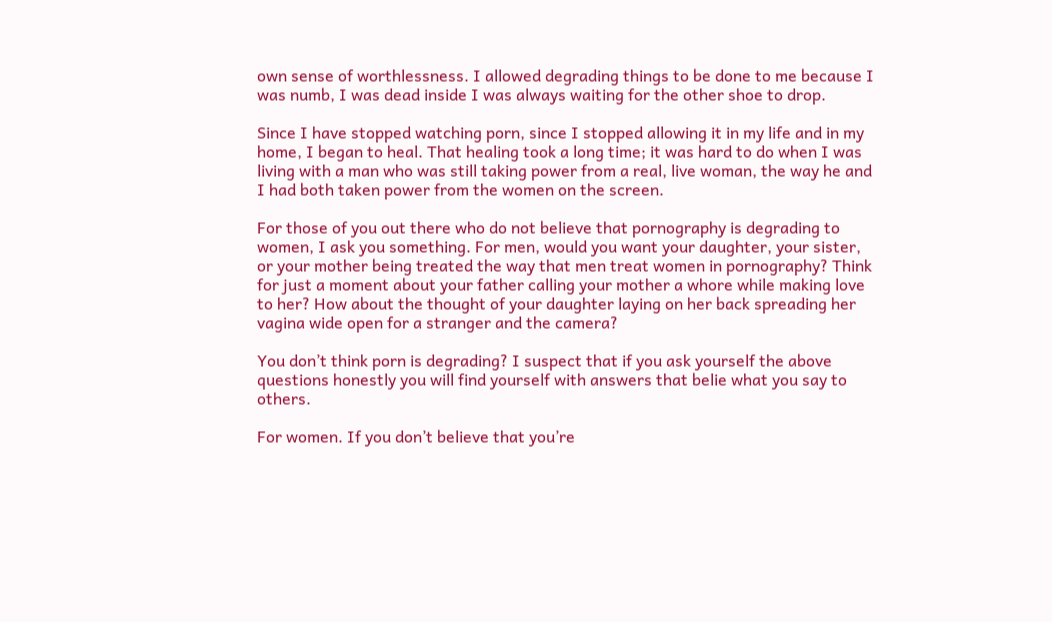own sense of worthlessness. I allowed degrading things to be done to me because I was numb, I was dead inside I was always waiting for the other shoe to drop.

Since I have stopped watching porn, since I stopped allowing it in my life and in my home, I began to heal. That healing took a long time; it was hard to do when I was living with a man who was still taking power from a real, live woman, the way he and I had both taken power from the women on the screen.

For those of you out there who do not believe that pornography is degrading to women, I ask you something. For men, would you want your daughter, your sister, or your mother being treated the way that men treat women in pornography? Think for just a moment about your father calling your mother a whore while making love to her? How about the thought of your daughter laying on her back spreading her vagina wide open for a stranger and the camera?

You don’t think porn is degrading? I suspect that if you ask yourself the above questions honestly you will find yourself with answers that belie what you say to others.

For women. If you don’t believe that you’re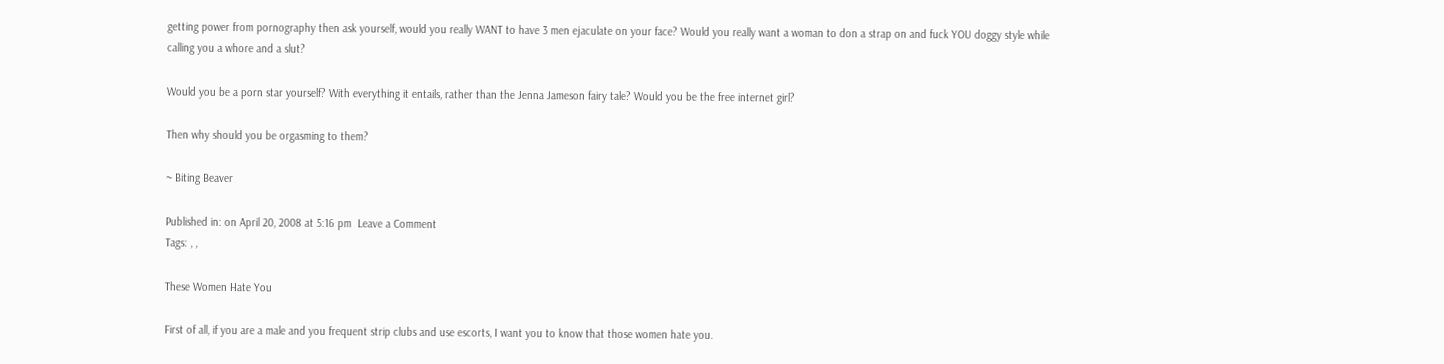getting power from pornography then ask yourself, would you really WANT to have 3 men ejaculate on your face? Would you really want a woman to don a strap on and fuck YOU doggy style while calling you a whore and a slut?

Would you be a porn star yourself? With everything it entails, rather than the Jenna Jameson fairy tale? Would you be the free internet girl?

Then why should you be orgasming to them?

~ Biting Beaver

Published in: on April 20, 2008 at 5:16 pm  Leave a Comment
Tags: , ,

These Women Hate You

First of all, if you are a male and you frequent strip clubs and use escorts, I want you to know that those women hate you.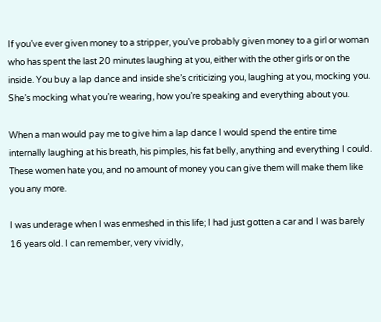If you’ve ever given money to a stripper, you’ve probably given money to a girl or woman who has spent the last 20 minutes laughing at you, either with the other girls or on the inside. You buy a lap dance and inside she’s criticizing you, laughing at you, mocking you. She’s mocking what you’re wearing, how you’re speaking and everything about you.

When a man would pay me to give him a lap dance I would spend the entire time internally laughing at his breath, his pimples, his fat belly, anything and everything I could. These women hate you, and no amount of money you can give them will make them like you any more.

I was underage when I was enmeshed in this life; I had just gotten a car and I was barely 16 years old. I can remember, very vividly,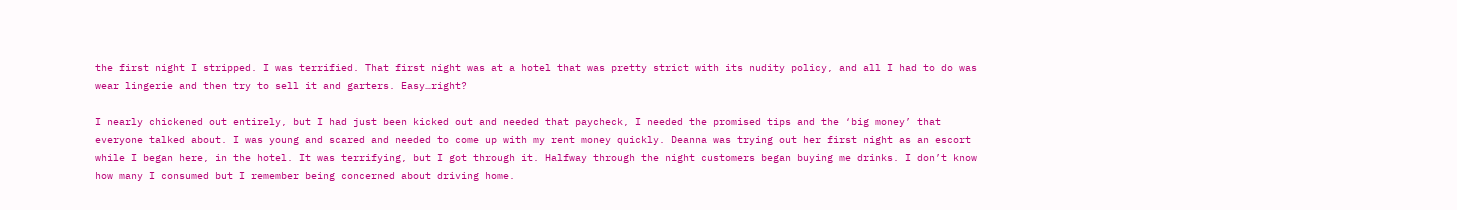the first night I stripped. I was terrified. That first night was at a hotel that was pretty strict with its nudity policy, and all I had to do was wear lingerie and then try to sell it and garters. Easy…right?

I nearly chickened out entirely, but I had just been kicked out and needed that paycheck, I needed the promised tips and the ‘big money’ that everyone talked about. I was young and scared and needed to come up with my rent money quickly. Deanna was trying out her first night as an escort while I began here, in the hotel. It was terrifying, but I got through it. Halfway through the night customers began buying me drinks. I don’t know how many I consumed but I remember being concerned about driving home.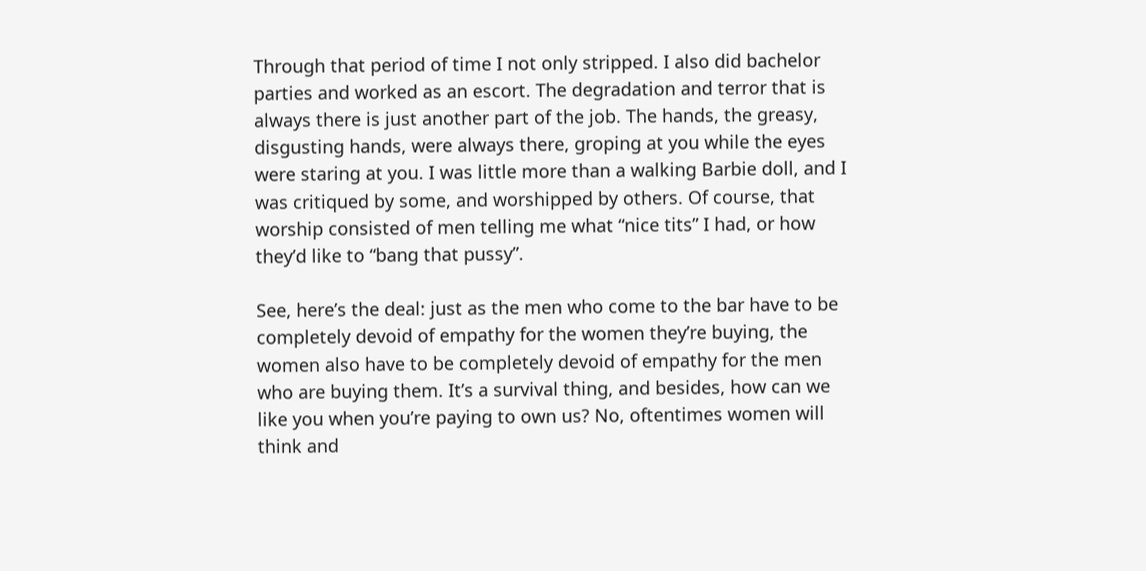Through that period of time I not only stripped. I also did bachelor parties and worked as an escort. The degradation and terror that is always there is just another part of the job. The hands, the greasy, disgusting hands, were always there, groping at you while the eyes were staring at you. I was little more than a walking Barbie doll, and I was critiqued by some, and worshipped by others. Of course, that worship consisted of men telling me what “nice tits” I had, or how they’d like to “bang that pussy”.

See, here’s the deal: just as the men who come to the bar have to be completely devoid of empathy for the women they’re buying, the women also have to be completely devoid of empathy for the men who are buying them. It’s a survival thing, and besides, how can we like you when you’re paying to own us? No, oftentimes women will think and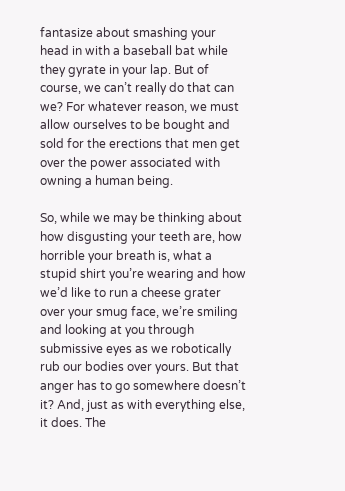fantasize about smashing your head in with a baseball bat while they gyrate in your lap. But of course, we can’t really do that can we? For whatever reason, we must allow ourselves to be bought and sold for the erections that men get over the power associated with owning a human being.

So, while we may be thinking about how disgusting your teeth are, how horrible your breath is, what a stupid shirt you’re wearing and how we’d like to run a cheese grater over your smug face, we’re smiling and looking at you through submissive eyes as we robotically rub our bodies over yours. But that anger has to go somewhere doesn’t it? And, just as with everything else, it does. The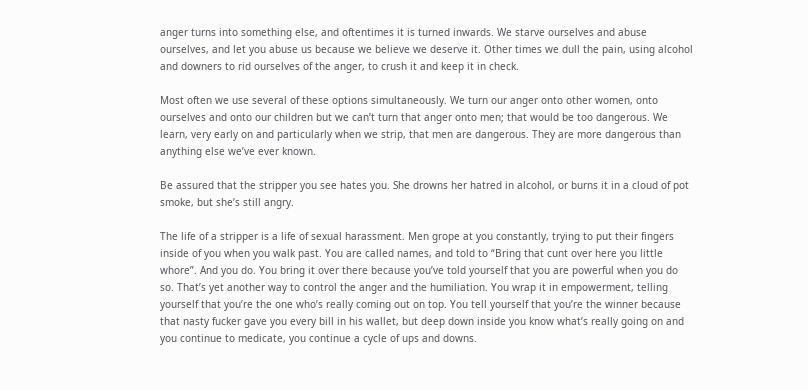anger turns into something else, and oftentimes it is turned inwards. We starve ourselves and abuse ourselves, and let you abuse us because we believe we deserve it. Other times we dull the pain, using alcohol and downers to rid ourselves of the anger, to crush it and keep it in check.

Most often we use several of these options simultaneously. We turn our anger onto other women, onto ourselves and onto our children but we can’t turn that anger onto men; that would be too dangerous. We learn, very early on and particularly when we strip, that men are dangerous. They are more dangerous than anything else we’ve ever known.

Be assured that the stripper you see hates you. She drowns her hatred in alcohol, or burns it in a cloud of pot smoke, but she’s still angry.

The life of a stripper is a life of sexual harassment. Men grope at you constantly, trying to put their fingers inside of you when you walk past. You are called names, and told to “Bring that cunt over here you little whore”. And you do. You bring it over there because you’ve told yourself that you are powerful when you do so. That’s yet another way to control the anger and the humiliation. You wrap it in empowerment, telling yourself that you’re the one who’s really coming out on top. You tell yourself that you’re the winner because that nasty fucker gave you every bill in his wallet, but deep down inside you know what’s really going on and you continue to medicate, you continue a cycle of ups and downs.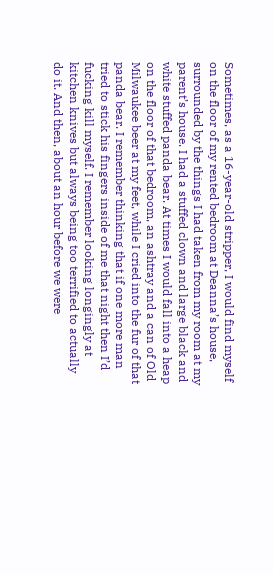Sometimes, as a 16-year-old stripper, I would find myself on the floor of my rented bedroom at Deanna’s house, surrounded by the things I had taken from my room at my parent’s house. I had a stuffed clown and large black and white stuffed panda bear. At times I would fall into a heap on the floor of that bedroom, an ashtray and a can of Old Milwaukee beer at my feet, while I cried into the fur of that panda bear. I remember thinking that if one more man tried to stick his fingers inside of me that night then I’d fucking kill myself. I remember looking longingly at kitchen knives but always being too terrified to actually do it. And then, about an hour before we were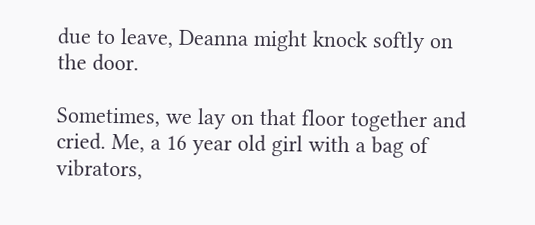due to leave, Deanna might knock softly on the door.

Sometimes, we lay on that floor together and cried. Me, a 16 year old girl with a bag of vibrators,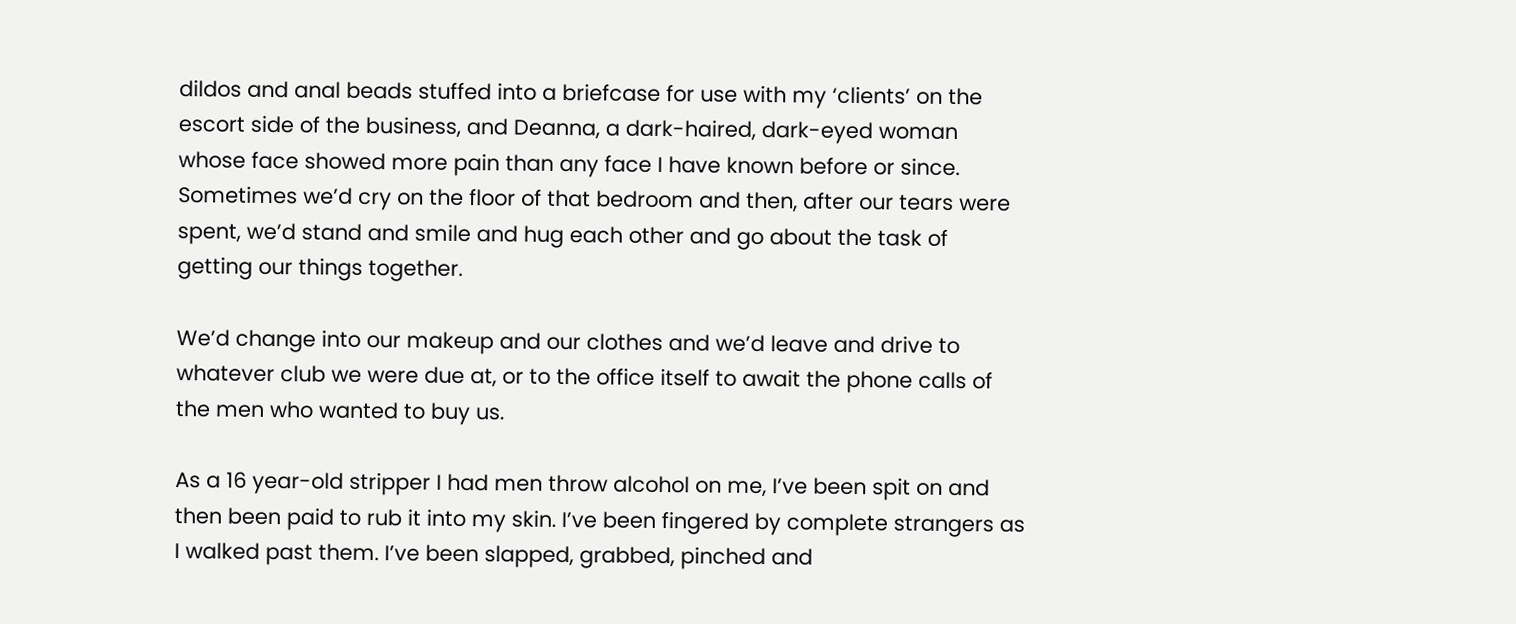dildos and anal beads stuffed into a briefcase for use with my ‘clients’ on the escort side of the business, and Deanna, a dark-haired, dark-eyed woman whose face showed more pain than any face I have known before or since. Sometimes we’d cry on the floor of that bedroom and then, after our tears were spent, we’d stand and smile and hug each other and go about the task of getting our things together.

We’d change into our makeup and our clothes and we’d leave and drive to whatever club we were due at, or to the office itself to await the phone calls of the men who wanted to buy us.

As a 16 year-old stripper I had men throw alcohol on me, I’ve been spit on and then been paid to rub it into my skin. I’ve been fingered by complete strangers as I walked past them. I’ve been slapped, grabbed, pinched and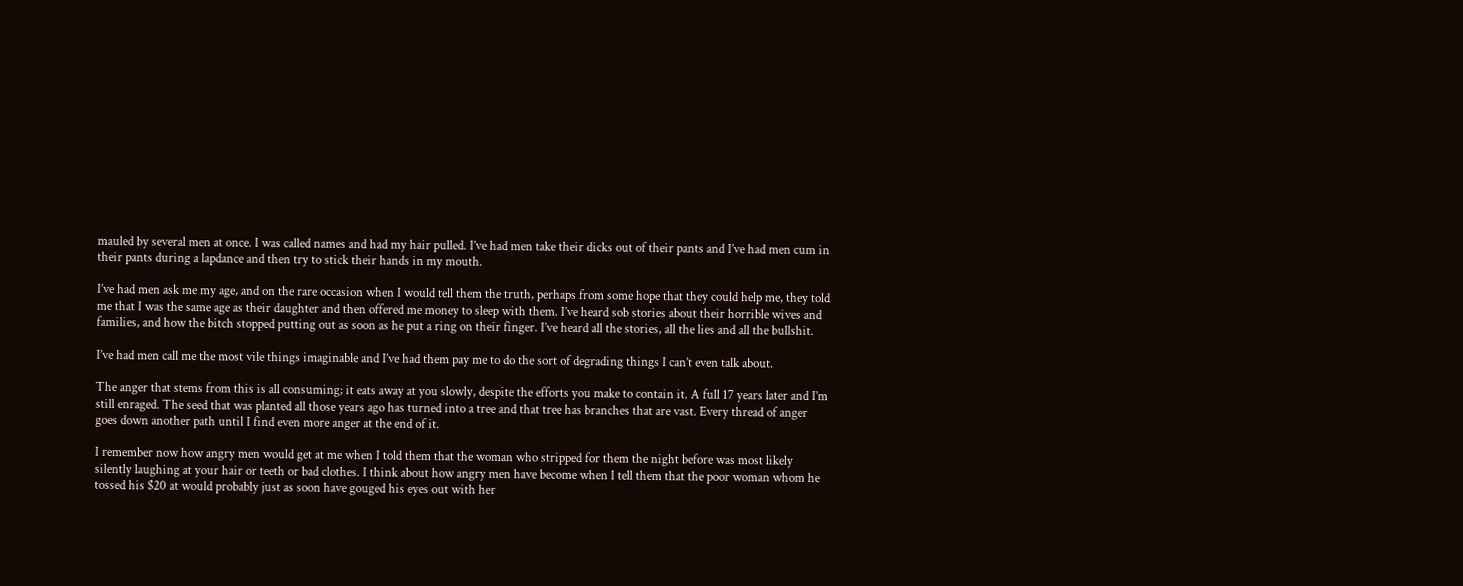mauled by several men at once. I was called names and had my hair pulled. I’ve had men take their dicks out of their pants and I’ve had men cum in their pants during a lapdance and then try to stick their hands in my mouth.

I’ve had men ask me my age, and on the rare occasion when I would tell them the truth, perhaps from some hope that they could help me, they told me that I was the same age as their daughter and then offered me money to sleep with them. I’ve heard sob stories about their horrible wives and families, and how the bitch stopped putting out as soon as he put a ring on their finger. I’ve heard all the stories, all the lies and all the bullshit.

I’ve had men call me the most vile things imaginable and I’ve had them pay me to do the sort of degrading things I can’t even talk about.

The anger that stems from this is all consuming; it eats away at you slowly, despite the efforts you make to contain it. A full 17 years later and I’m still enraged. The seed that was planted all those years ago has turned into a tree and that tree has branches that are vast. Every thread of anger goes down another path until I find even more anger at the end of it.

I remember now how angry men would get at me when I told them that the woman who stripped for them the night before was most likely silently laughing at your hair or teeth or bad clothes. I think about how angry men have become when I tell them that the poor woman whom he tossed his $20 at would probably just as soon have gouged his eyes out with her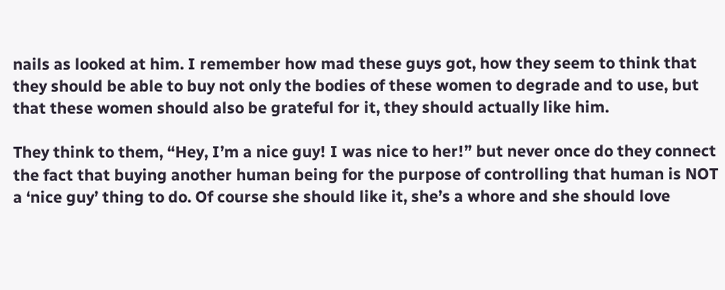nails as looked at him. I remember how mad these guys got, how they seem to think that they should be able to buy not only the bodies of these women to degrade and to use, but that these women should also be grateful for it, they should actually like him.

They think to them, “Hey, I’m a nice guy! I was nice to her!” but never once do they connect the fact that buying another human being for the purpose of controlling that human is NOT a ‘nice guy’ thing to do. Of course she should like it, she’s a whore and she should love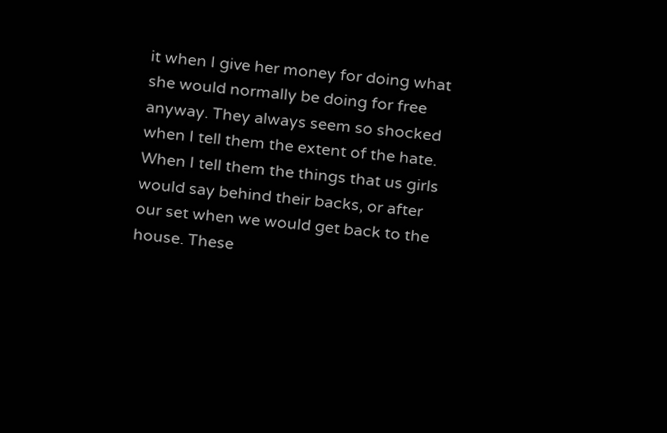it when I give her money for doing what she would normally be doing for free anyway. They always seem so shocked when I tell them the extent of the hate. When I tell them the things that us girls would say behind their backs, or after our set when we would get back to the house. These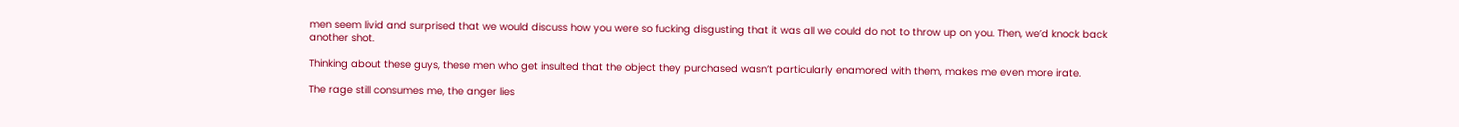men seem livid and surprised that we would discuss how you were so fucking disgusting that it was all we could do not to throw up on you. Then, we’d knock back another shot.

Thinking about these guys, these men who get insulted that the object they purchased wasn’t particularly enamored with them, makes me even more irate.

The rage still consumes me, the anger lies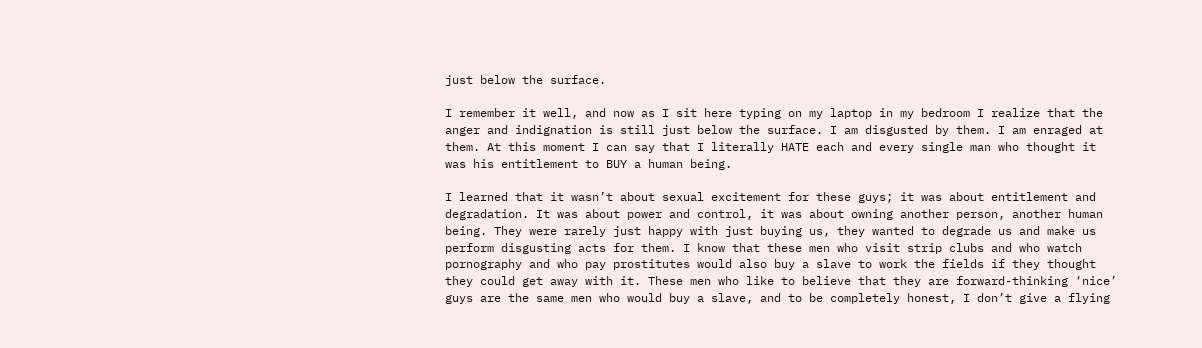just below the surface.

I remember it well, and now as I sit here typing on my laptop in my bedroom I realize that the anger and indignation is still just below the surface. I am disgusted by them. I am enraged at them. At this moment I can say that I literally HATE each and every single man who thought it was his entitlement to BUY a human being.

I learned that it wasn’t about sexual excitement for these guys; it was about entitlement and degradation. It was about power and control, it was about owning another person, another human being. They were rarely just happy with just buying us, they wanted to degrade us and make us perform disgusting acts for them. I know that these men who visit strip clubs and who watch pornography and who pay prostitutes would also buy a slave to work the fields if they thought they could get away with it. These men who like to believe that they are forward-thinking ‘nice’ guys are the same men who would buy a slave, and to be completely honest, I don’t give a flying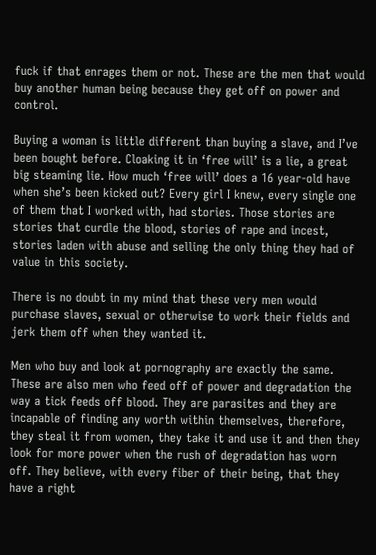fuck if that enrages them or not. These are the men that would buy another human being because they get off on power and control.

Buying a woman is little different than buying a slave, and I’ve been bought before. Cloaking it in ‘free will’ is a lie, a great big steaming lie. How much ‘free will’ does a 16 year-old have when she’s been kicked out? Every girl I knew, every single one of them that I worked with, had stories. Those stories are stories that curdle the blood, stories of rape and incest, stories laden with abuse and selling the only thing they had of value in this society.

There is no doubt in my mind that these very men would purchase slaves, sexual or otherwise to work their fields and jerk them off when they wanted it.

Men who buy and look at pornography are exactly the same. These are also men who feed off of power and degradation the way a tick feeds off blood. They are parasites and they are incapable of finding any worth within themselves, therefore, they steal it from women, they take it and use it and then they look for more power when the rush of degradation has worn off. They believe, with every fiber of their being, that they have a right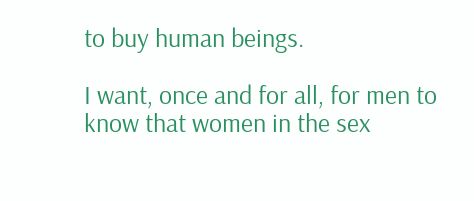to buy human beings.

I want, once and for all, for men to know that women in the sex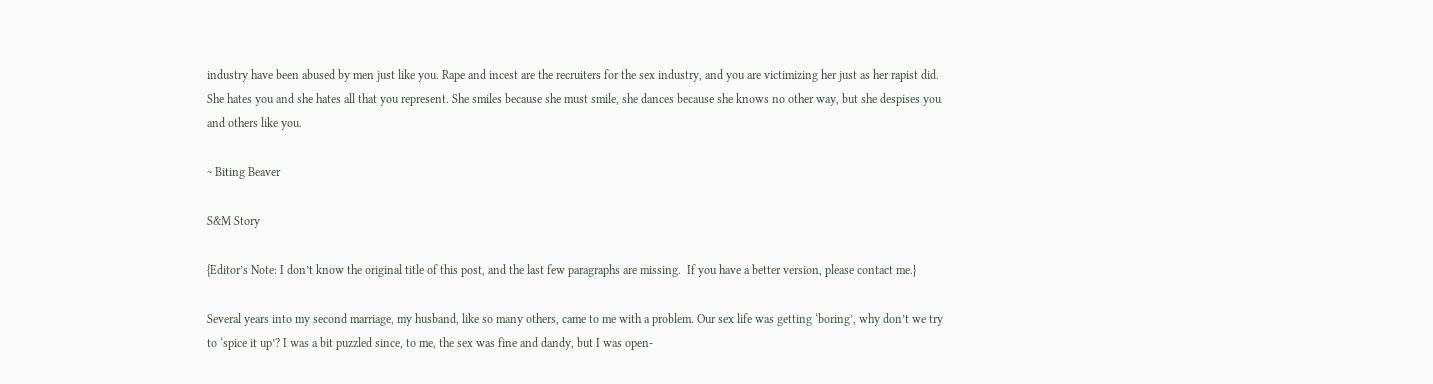industry have been abused by men just like you. Rape and incest are the recruiters for the sex industry, and you are victimizing her just as her rapist did. She hates you and she hates all that you represent. She smiles because she must smile, she dances because she knows no other way, but she despises you and others like you.

~ Biting Beaver

S&M Story

{Editor’s Note: I don’t know the original title of this post, and the last few paragraphs are missing.  If you have a better version, please contact me.}

Several years into my second marriage, my husband, like so many others, came to me with a problem. Our sex life was getting ‘boring’, why don’t we try to ‘spice it up’? I was a bit puzzled since, to me, the sex was fine and dandy, but I was open-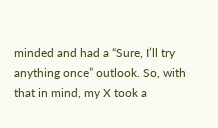minded and had a “Sure, I’ll try anything once” outlook. So, with that in mind, my X took a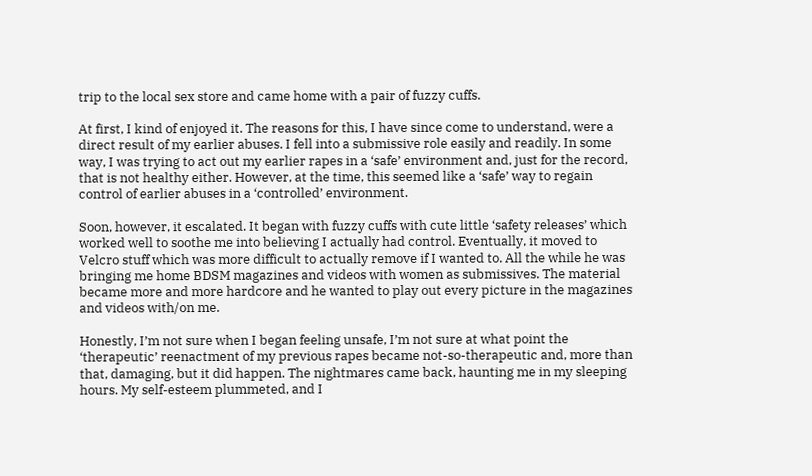trip to the local sex store and came home with a pair of fuzzy cuffs.

At first, I kind of enjoyed it. The reasons for this, I have since come to understand, were a direct result of my earlier abuses. I fell into a submissive role easily and readily. In some way, I was trying to act out my earlier rapes in a ‘safe’ environment and, just for the record, that is not healthy either. However, at the time, this seemed like a ‘safe’ way to regain control of earlier abuses in a ‘controlled’ environment.

Soon, however, it escalated. It began with fuzzy cuffs with cute little ‘safety releases’ which worked well to soothe me into believing I actually had control. Eventually, it moved to Velcro stuff which was more difficult to actually remove if I wanted to. All the while he was bringing me home BDSM magazines and videos with women as submissives. The material became more and more hardcore and he wanted to play out every picture in the magazines and videos with/on me.

Honestly, I’m not sure when I began feeling unsafe, I’m not sure at what point the ‘therapeutic’ reenactment of my previous rapes became not-so-therapeutic and, more than that, damaging, but it did happen. The nightmares came back, haunting me in my sleeping hours. My self-esteem plummeted, and I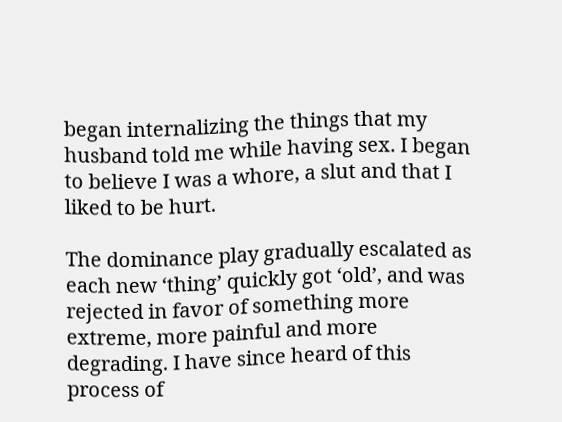began internalizing the things that my husband told me while having sex. I began to believe I was a whore, a slut and that I liked to be hurt.

The dominance play gradually escalated as each new ‘thing’ quickly got ‘old’, and was rejected in favor of something more extreme, more painful and more degrading. I have since heard of this process of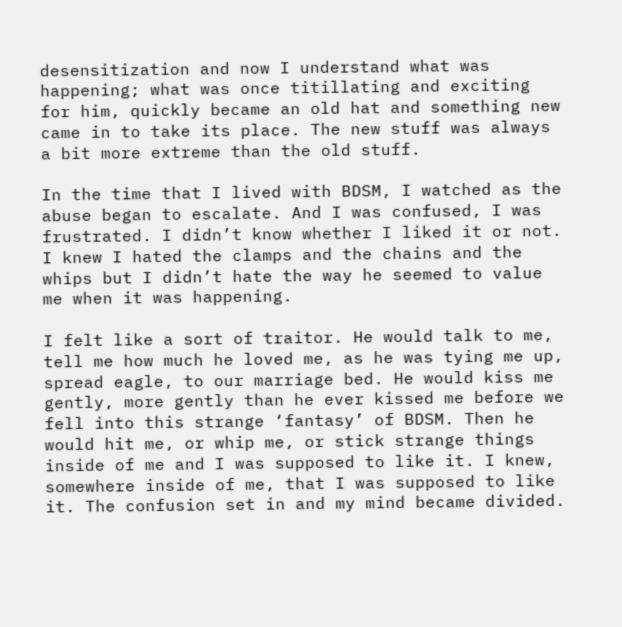desensitization and now I understand what was happening; what was once titillating and exciting for him, quickly became an old hat and something new came in to take its place. The new stuff was always a bit more extreme than the old stuff.

In the time that I lived with BDSM, I watched as the abuse began to escalate. And I was confused, I was frustrated. I didn’t know whether I liked it or not. I knew I hated the clamps and the chains and the whips but I didn’t hate the way he seemed to value me when it was happening.

I felt like a sort of traitor. He would talk to me, tell me how much he loved me, as he was tying me up, spread eagle, to our marriage bed. He would kiss me gently, more gently than he ever kissed me before we fell into this strange ‘fantasy’ of BDSM. Then he would hit me, or whip me, or stick strange things inside of me and I was supposed to like it. I knew, somewhere inside of me, that I was supposed to like it. The confusion set in and my mind became divided.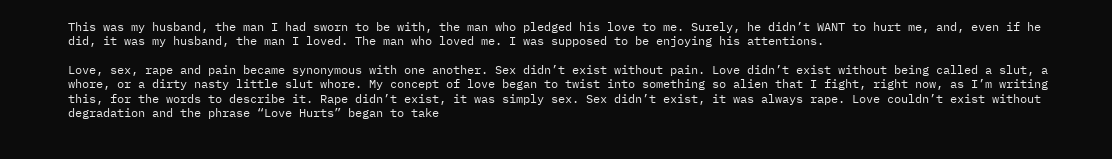This was my husband, the man I had sworn to be with, the man who pledged his love to me. Surely, he didn’t WANT to hurt me, and, even if he did, it was my husband, the man I loved. The man who loved me. I was supposed to be enjoying his attentions.

Love, sex, rape and pain became synonymous with one another. Sex didn’t exist without pain. Love didn’t exist without being called a slut, a whore, or a dirty nasty little slut whore. My concept of love began to twist into something so alien that I fight, right now, as I’m writing this, for the words to describe it. Rape didn’t exist, it was simply sex. Sex didn’t exist, it was always rape. Love couldn’t exist without degradation and the phrase “Love Hurts” began to take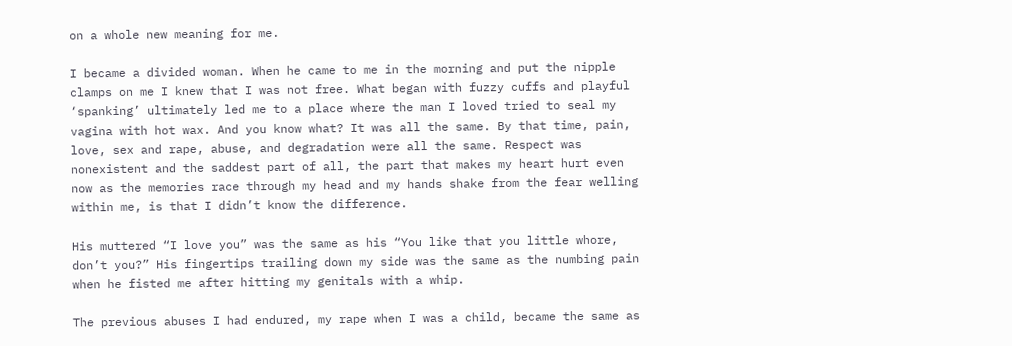on a whole new meaning for me.

I became a divided woman. When he came to me in the morning and put the nipple clamps on me I knew that I was not free. What began with fuzzy cuffs and playful ‘spanking’ ultimately led me to a place where the man I loved tried to seal my vagina with hot wax. And you know what? It was all the same. By that time, pain, love, sex and rape, abuse, and degradation were all the same. Respect was nonexistent and the saddest part of all, the part that makes my heart hurt even now as the memories race through my head and my hands shake from the fear welling within me, is that I didn’t know the difference.

His muttered “I love you” was the same as his “You like that you little whore, don’t you?” His fingertips trailing down my side was the same as the numbing pain when he fisted me after hitting my genitals with a whip.

The previous abuses I had endured, my rape when I was a child, became the same as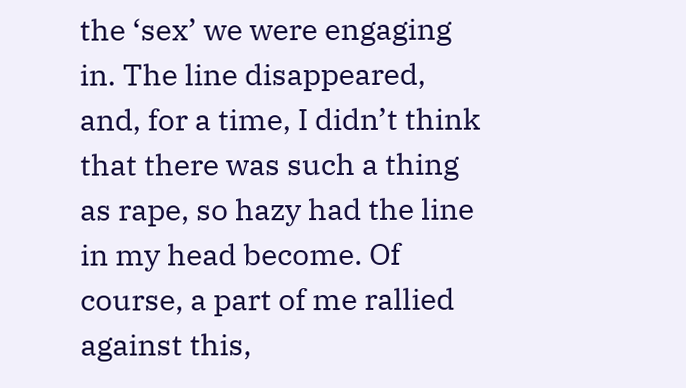the ‘sex’ we were engaging in. The line disappeared, and, for a time, I didn’t think that there was such a thing as rape, so hazy had the line in my head become. Of course, a part of me rallied against this,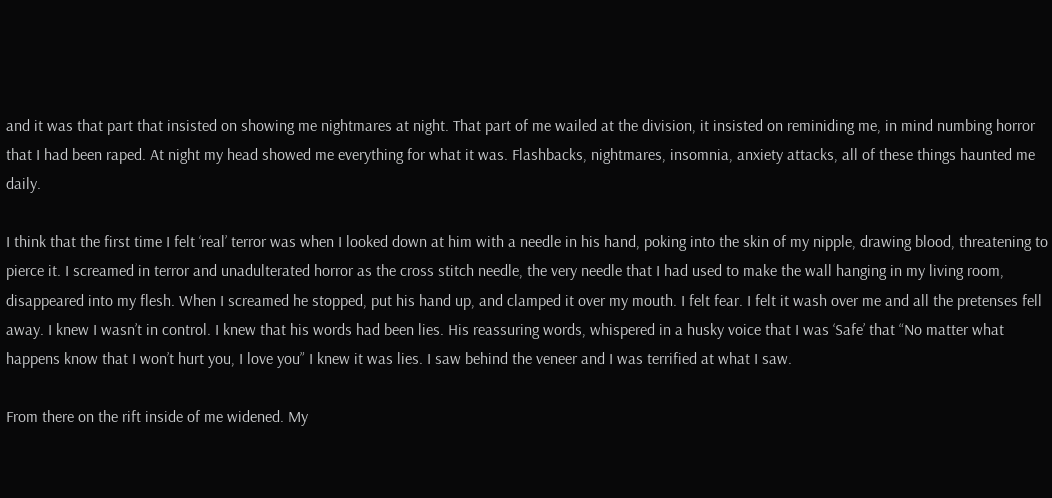and it was that part that insisted on showing me nightmares at night. That part of me wailed at the division, it insisted on reminiding me, in mind numbing horror that I had been raped. At night my head showed me everything for what it was. Flashbacks, nightmares, insomnia, anxiety attacks, all of these things haunted me daily.

I think that the first time I felt ‘real’ terror was when I looked down at him with a needle in his hand, poking into the skin of my nipple, drawing blood, threatening to pierce it. I screamed in terror and unadulterated horror as the cross stitch needle, the very needle that I had used to make the wall hanging in my living room, disappeared into my flesh. When I screamed he stopped, put his hand up, and clamped it over my mouth. I felt fear. I felt it wash over me and all the pretenses fell away. I knew I wasn’t in control. I knew that his words had been lies. His reassuring words, whispered in a husky voice that I was ‘Safe’ that “No matter what happens know that I won’t hurt you, I love you” I knew it was lies. I saw behind the veneer and I was terrified at what I saw.

From there on the rift inside of me widened. My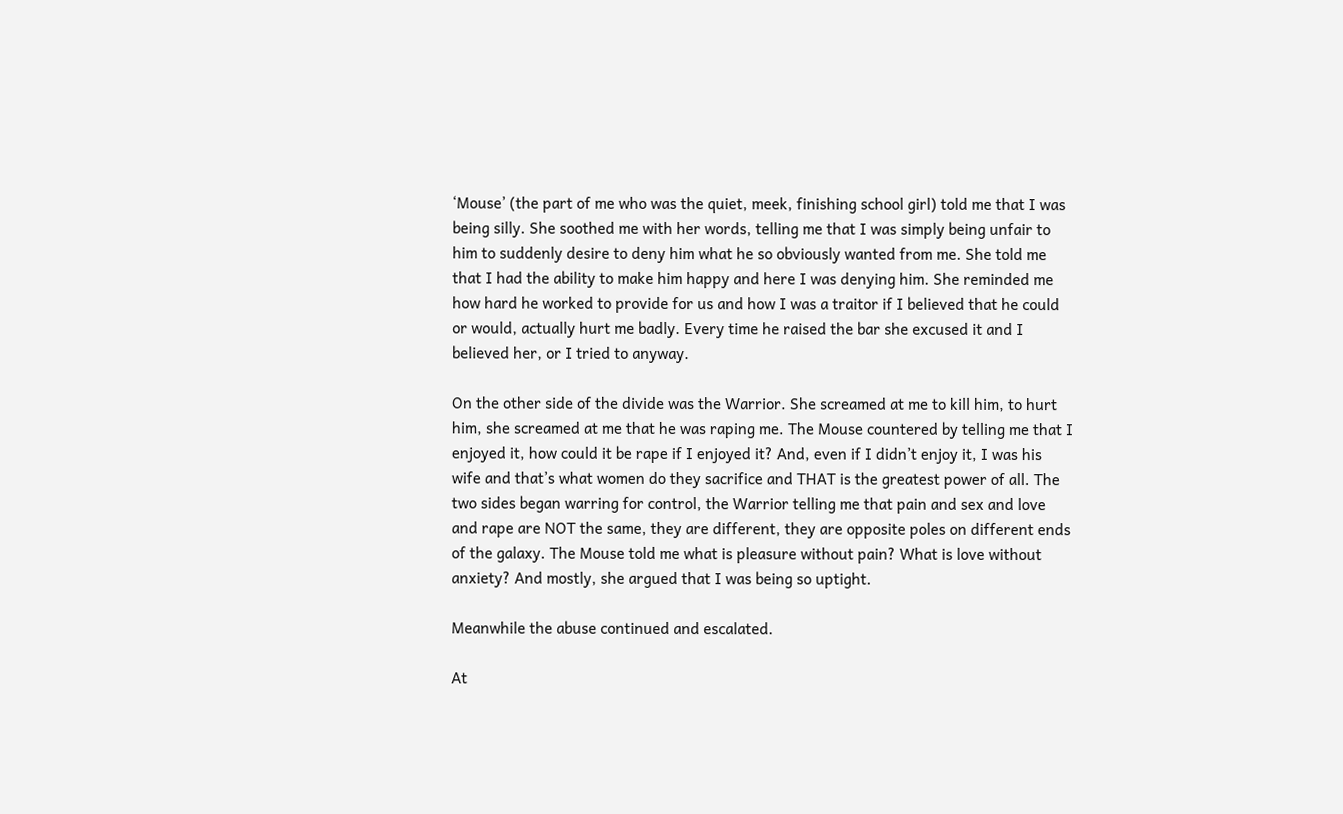‘Mouse’ (the part of me who was the quiet, meek, finishing school girl) told me that I was being silly. She soothed me with her words, telling me that I was simply being unfair to him to suddenly desire to deny him what he so obviously wanted from me. She told me that I had the ability to make him happy and here I was denying him. She reminded me how hard he worked to provide for us and how I was a traitor if I believed that he could or would, actually hurt me badly. Every time he raised the bar she excused it and I believed her, or I tried to anyway.

On the other side of the divide was the Warrior. She screamed at me to kill him, to hurt him, she screamed at me that he was raping me. The Mouse countered by telling me that I enjoyed it, how could it be rape if I enjoyed it? And, even if I didn’t enjoy it, I was his wife and that’s what women do they sacrifice and THAT is the greatest power of all. The two sides began warring for control, the Warrior telling me that pain and sex and love and rape are NOT the same, they are different, they are opposite poles on different ends of the galaxy. The Mouse told me what is pleasure without pain? What is love without anxiety? And mostly, she argued that I was being so uptight.

Meanwhile the abuse continued and escalated.

At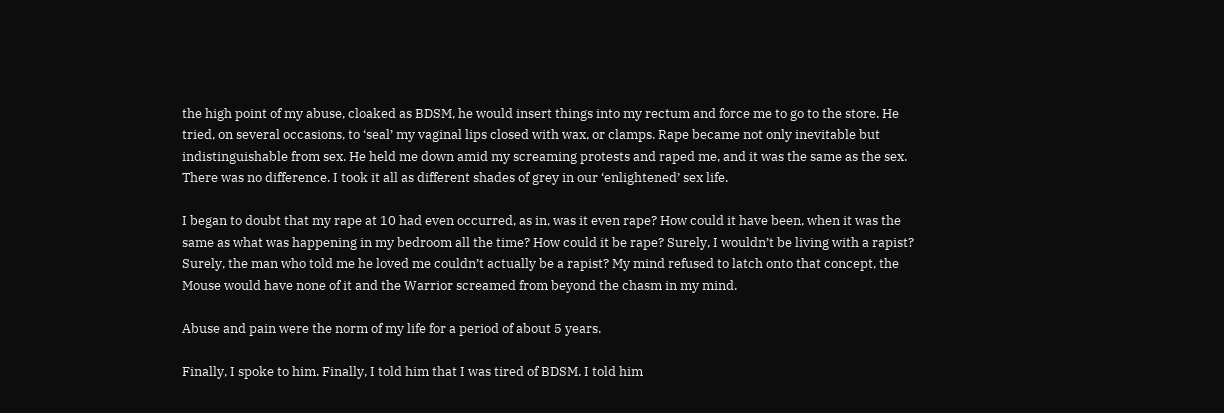the high point of my abuse, cloaked as BDSM, he would insert things into my rectum and force me to go to the store. He tried, on several occasions, to ‘seal’ my vaginal lips closed with wax, or clamps. Rape became not only inevitable but indistinguishable from sex. He held me down amid my screaming protests and raped me, and it was the same as the sex. There was no difference. I took it all as different shades of grey in our ‘enlightened’ sex life.

I began to doubt that my rape at 10 had even occurred, as in, was it even rape? How could it have been, when it was the same as what was happening in my bedroom all the time? How could it be rape? Surely, I wouldn’t be living with a rapist? Surely, the man who told me he loved me couldn’t actually be a rapist? My mind refused to latch onto that concept, the Mouse would have none of it and the Warrior screamed from beyond the chasm in my mind.

Abuse and pain were the norm of my life for a period of about 5 years.

Finally, I spoke to him. Finally, I told him that I was tired of BDSM. I told him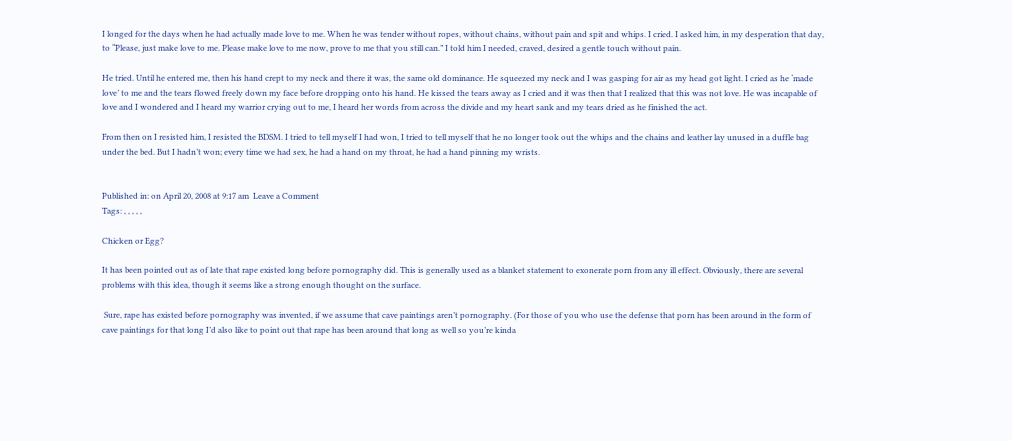I longed for the days when he had actually made love to me. When he was tender without ropes, without chains, without pain and spit and whips. I cried. I asked him, in my desperation that day, to “Please, just make love to me. Please make love to me now, prove to me that you still can.” I told him I needed, craved, desired a gentle touch without pain.

He tried. Until he entered me, then his hand crept to my neck and there it was, the same old dominance. He squeezed my neck and I was gasping for air as my head got light. I cried as he ‘made love’ to me and the tears flowed freely down my face before dropping onto his hand. He kissed the tears away as I cried and it was then that I realized that this was not love. He was incapable of love and I wondered and I heard my warrior crying out to me, I heard her words from across the divide and my heart sank and my tears dried as he finished the act.

From then on I resisted him, I resisted the BDSM. I tried to tell myself I had won, I tried to tell myself that he no longer took out the whips and the chains and leather lay unused in a duffle bag under the bed. But I hadn’t won; every time we had sex, he had a hand on my throat, he had a hand pinning my wrists.


Published in: on April 20, 2008 at 9:17 am  Leave a Comment
Tags: , , , , ,

Chicken or Egg?

It has been pointed out as of late that rape existed long before pornography did. This is generally used as a blanket statement to exonerate porn from any ill effect. Obviously, there are several problems with this idea, though it seems like a strong enough thought on the surface.

 Sure, rape has existed before pornography was invented, if we assume that cave paintings aren’t pornography. (For those of you who use the defense that porn has been around in the form of cave paintings for that long I’d also like to point out that rape has been around that long as well so you’re kinda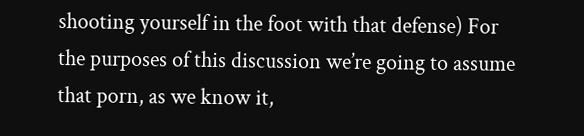shooting yourself in the foot with that defense) For the purposes of this discussion we’re going to assume that porn, as we know it,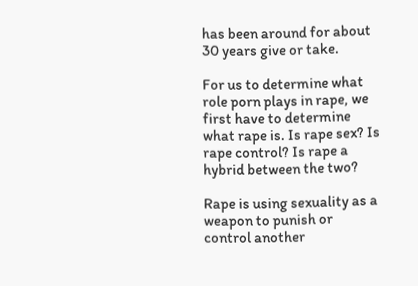has been around for about 30 years give or take.

For us to determine what role porn plays in rape, we first have to determine what rape is. Is rape sex? Is rape control? Is rape a hybrid between the two?

Rape is using sexuality as a weapon to punish or control another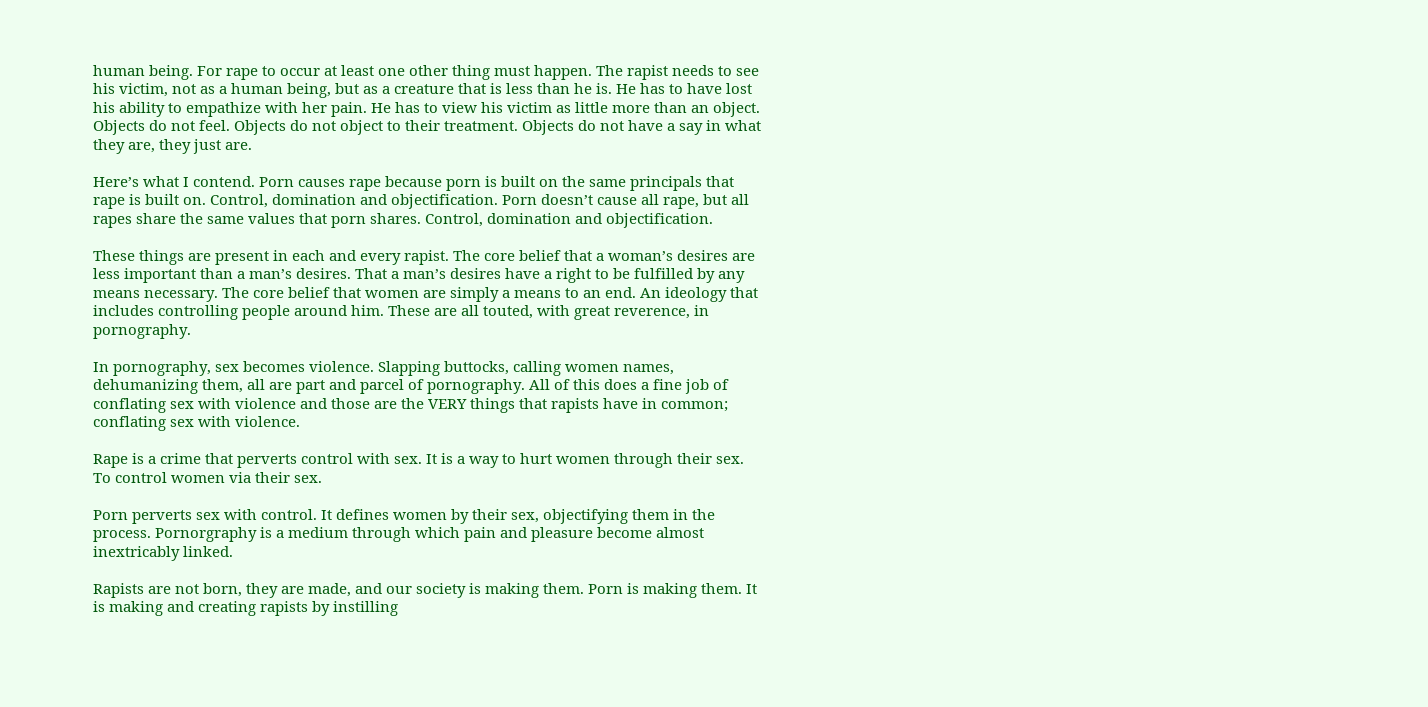human being. For rape to occur at least one other thing must happen. The rapist needs to see his victim, not as a human being, but as a creature that is less than he is. He has to have lost his ability to empathize with her pain. He has to view his victim as little more than an object. Objects do not feel. Objects do not object to their treatment. Objects do not have a say in what they are, they just are.

Here’s what I contend. Porn causes rape because porn is built on the same principals that rape is built on. Control, domination and objectification. Porn doesn’t cause all rape, but all rapes share the same values that porn shares. Control, domination and objectification.

These things are present in each and every rapist. The core belief that a woman’s desires are less important than a man’s desires. That a man’s desires have a right to be fulfilled by any means necessary. The core belief that women are simply a means to an end. An ideology that includes controlling people around him. These are all touted, with great reverence, in pornography.

In pornography, sex becomes violence. Slapping buttocks, calling women names, dehumanizing them, all are part and parcel of pornography. All of this does a fine job of conflating sex with violence and those are the VERY things that rapists have in common; conflating sex with violence.

Rape is a crime that perverts control with sex. It is a way to hurt women through their sex. To control women via their sex.

Porn perverts sex with control. It defines women by their sex, objectifying them in the process. Pornorgraphy is a medium through which pain and pleasure become almost inextricably linked.

Rapists are not born, they are made, and our society is making them. Porn is making them. It is making and creating rapists by instilling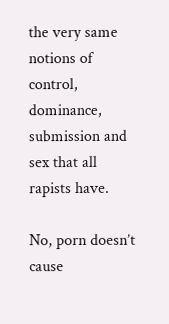the very same notions of control, dominance, submission and sex that all rapists have.

No, porn doesn’t cause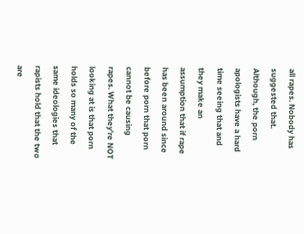all rapes. Nobody has suggested that. Although, the porn apologists have a hard time seeing that and they make an assumption that if rape has been around since before porn that porn cannot be causing rapes. What they’re NOT looking at is that porn holds so many of the same ideologies that rapists hold that the two are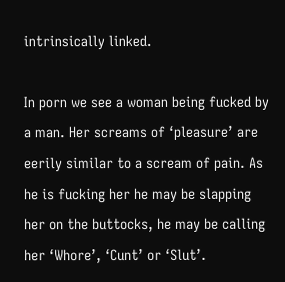intrinsically linked.

In porn we see a woman being fucked by a man. Her screams of ‘pleasure’ are eerily similar to a scream of pain. As he is fucking her he may be slapping her on the buttocks, he may be calling her ‘Whore’, ‘Cunt’ or ‘Slut’.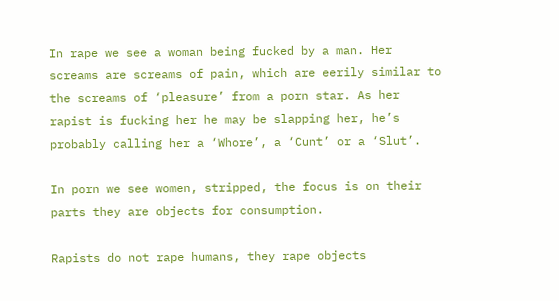In rape we see a woman being fucked by a man. Her screams are screams of pain, which are eerily similar to the screams of ‘pleasure’ from a porn star. As her rapist is fucking her he may be slapping her, he’s probably calling her a ‘Whore’, a ‘Cunt’ or a ‘Slut’.

In porn we see women, stripped, the focus is on their parts they are objects for consumption.

Rapists do not rape humans, they rape objects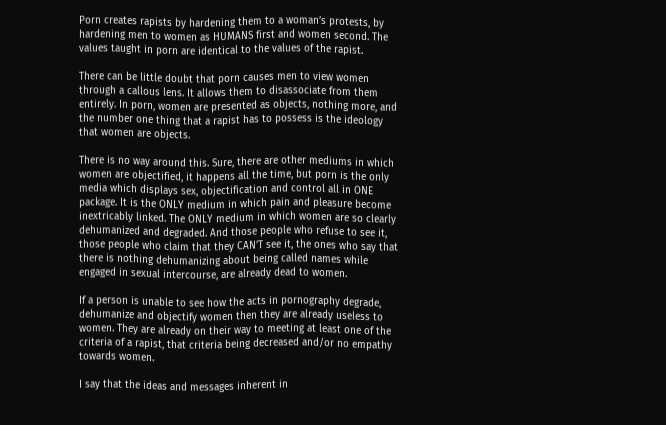Porn creates rapists by hardening them to a woman’s protests, by hardening men to women as HUMANS first and women second. The values taught in porn are identical to the values of the rapist.

There can be little doubt that porn causes men to view women through a callous lens. It allows them to disassociate from them entirely. In porn, women are presented as objects, nothing more, and the number one thing that a rapist has to possess is the ideology that women are objects.

There is no way around this. Sure, there are other mediums in which women are objectified, it happens all the time, but porn is the only media which displays sex, objectification and control all in ONE package. It is the ONLY medium in which pain and pleasure become inextricably linked. The ONLY medium in which women are so clearly dehumanized and degraded. And those people who refuse to see it, those people who claim that they CAN’T see it, the ones who say that there is nothing dehumanizing about being called names while engaged in sexual intercourse, are already dead to women.

If a person is unable to see how the acts in pornography degrade, dehumanize and objectify women then they are already useless to women. They are already on their way to meeting at least one of the criteria of a rapist, that criteria being decreased and/or no empathy towards women.

I say that the ideas and messages inherent in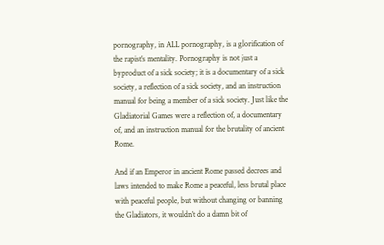pornography, in ALL pornography, is a glorification of the rapist’s mentality. Pornography is not just a byproduct of a sick society; it is a documentary of a sick society, a reflection of a sick society, and an instruction manual for being a member of a sick society. Just like the Gladiatorial Games were a reflection of, a documentary of, and an instruction manual for the brutality of ancient Rome.

And if an Emperor in ancient Rome passed decrees and laws intended to make Rome a peaceful, less brutal place with peaceful people, but without changing or banning the Gladiators, it wouldn’t do a damn bit of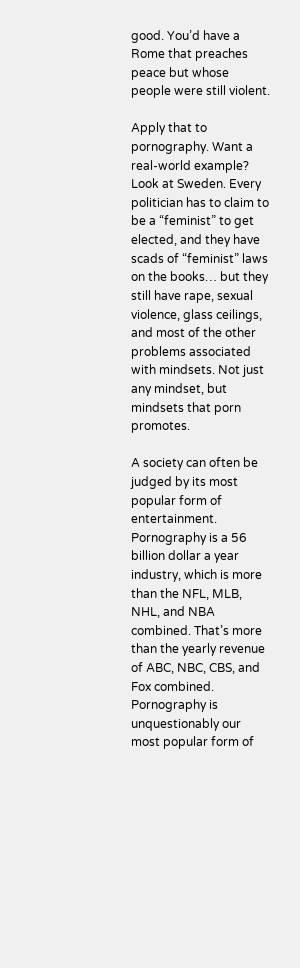good. You’d have a Rome that preaches peace but whose people were still violent.

Apply that to pornography. Want a real-world example? Look at Sweden. Every politician has to claim to be a “feminist” to get elected, and they have scads of “feminist” laws on the books… but they still have rape, sexual violence, glass ceilings, and most of the other problems associated with mindsets. Not just any mindset, but mindsets that porn promotes.

A society can often be judged by its most popular form of entertainment. Pornography is a 56 billion dollar a year industry, which is more than the NFL, MLB, NHL, and NBA combined. That’s more than the yearly revenue of ABC, NBC, CBS, and Fox combined. Pornography is unquestionably our most popular form of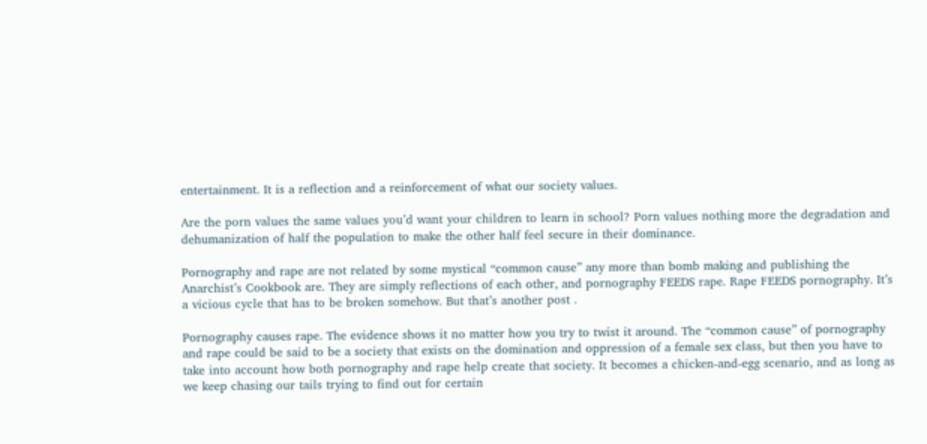entertainment. It is a reflection and a reinforcement of what our society values.

Are the porn values the same values you’d want your children to learn in school? Porn values nothing more the degradation and dehumanization of half the population to make the other half feel secure in their dominance.

Pornography and rape are not related by some mystical “common cause” any more than bomb making and publishing the Anarchist’s Cookbook are. They are simply reflections of each other, and pornography FEEDS rape. Rape FEEDS pornography. It’s a vicious cycle that has to be broken somehow. But that’s another post .

Pornography causes rape. The evidence shows it no matter how you try to twist it around. The “common cause” of pornography and rape could be said to be a society that exists on the domination and oppression of a female sex class, but then you have to take into account how both pornography and rape help create that society. It becomes a chicken-and-egg scenario, and as long as we keep chasing our tails trying to find out for certain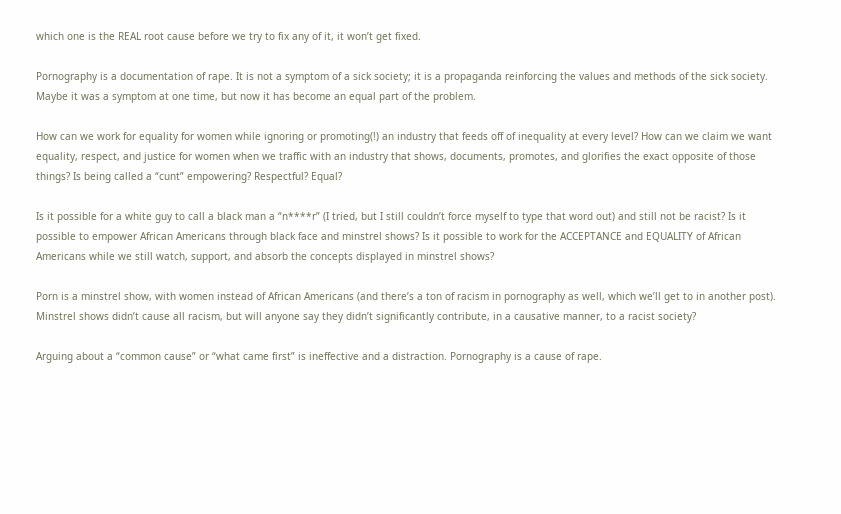which one is the REAL root cause before we try to fix any of it, it won’t get fixed.

Pornography is a documentation of rape. It is not a symptom of a sick society; it is a propaganda reinforcing the values and methods of the sick society. Maybe it was a symptom at one time, but now it has become an equal part of the problem.

How can we work for equality for women while ignoring or promoting(!) an industry that feeds off of inequality at every level? How can we claim we want equality, respect, and justice for women when we traffic with an industry that shows, documents, promotes, and glorifies the exact opposite of those things? Is being called a “cunt” empowering? Respectful? Equal?

Is it possible for a white guy to call a black man a “n****r” (I tried, but I still couldn’t force myself to type that word out) and still not be racist? Is it possible to empower African Americans through black face and minstrel shows? Is it possible to work for the ACCEPTANCE and EQUALITY of African Americans while we still watch, support, and absorb the concepts displayed in minstrel shows?

Porn is a minstrel show, with women instead of African Americans (and there’s a ton of racism in pornography as well, which we’ll get to in another post). Minstrel shows didn’t cause all racism, but will anyone say they didn’t significantly contribute, in a causative manner, to a racist society?

Arguing about a “common cause” or “what came first” is ineffective and a distraction. Pornography is a cause of rape.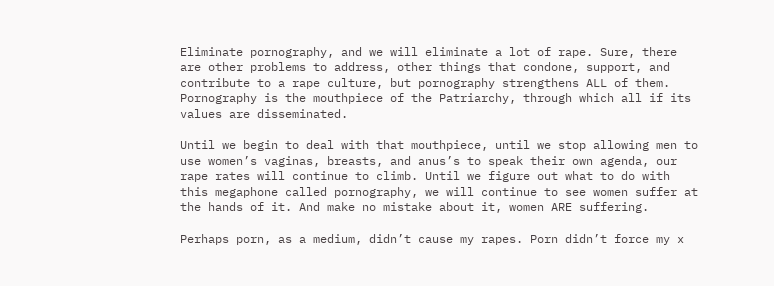Eliminate pornography, and we will eliminate a lot of rape. Sure, there are other problems to address, other things that condone, support, and contribute to a rape culture, but pornography strengthens ALL of them. Pornography is the mouthpiece of the Patriarchy, through which all if its values are disseminated.

Until we begin to deal with that mouthpiece, until we stop allowing men to use women’s vaginas, breasts, and anus’s to speak their own agenda, our rape rates will continue to climb. Until we figure out what to do with this megaphone called pornography, we will continue to see women suffer at the hands of it. And make no mistake about it, women ARE suffering.

Perhaps porn, as a medium, didn’t cause my rapes. Porn didn’t force my x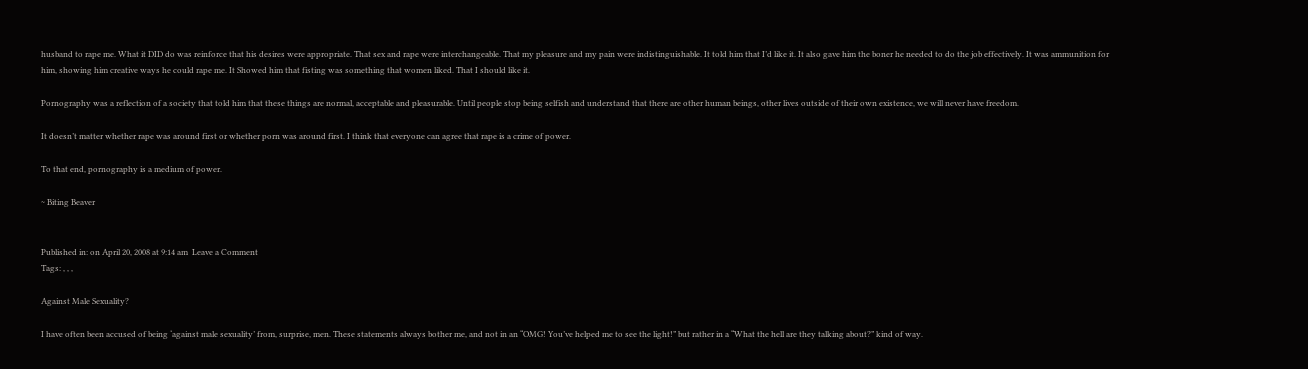husband to rape me. What it DID do was reinforce that his desires were appropriate. That sex and rape were interchangeable. That my pleasure and my pain were indistinguishable. It told him that I’d like it. It also gave him the boner he needed to do the job effectively. It was ammunition for him, showing him creative ways he could rape me. It Showed him that fisting was something that women liked. That I should like it.

Pornography was a reflection of a society that told him that these things are normal, acceptable and pleasurable. Until people stop being selfish and understand that there are other human beings, other lives outside of their own existence, we will never have freedom.

It doesn’t matter whether rape was around first or whether porn was around first. I think that everyone can agree that rape is a crime of power.

To that end, pornography is a medium of power.

~ Biting Beaver


Published in: on April 20, 2008 at 9:14 am  Leave a Comment
Tags: , , ,

Against Male Sexuality?

I have often been accused of being ‘against male sexuality’ from, surprise, men. These statements always bother me, and not in an “OMG! You’ve helped me to see the light!” but rather in a “What the hell are they talking about?” kind of way.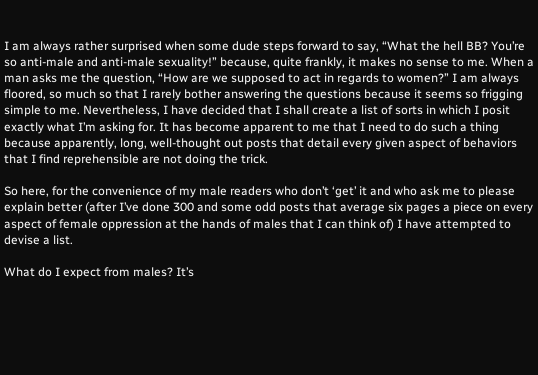I am always rather surprised when some dude steps forward to say, “What the hell BB? You’re so anti-male and anti-male sexuality!” because, quite frankly, it makes no sense to me. When a man asks me the question, “How are we supposed to act in regards to women?” I am always floored, so much so that I rarely bother answering the questions because it seems so frigging simple to me. Nevertheless, I have decided that I shall create a list of sorts in which I posit exactly what I’m asking for. It has become apparent to me that I need to do such a thing because apparently, long, well-thought out posts that detail every given aspect of behaviors that I find reprehensible are not doing the trick.

So here, for the convenience of my male readers who don’t ‘get’ it and who ask me to please explain better (after I’ve done 300 and some odd posts that average six pages a piece on every aspect of female oppression at the hands of males that I can think of) I have attempted to devise a list.

What do I expect from males? It’s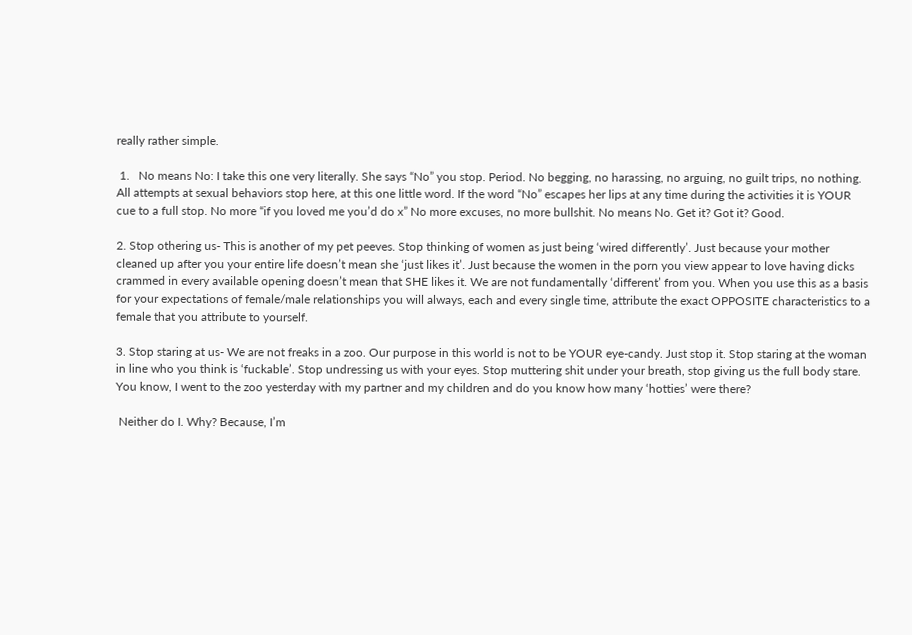really rather simple.

 1.   No means No: I take this one very literally. She says “No” you stop. Period. No begging, no harassing, no arguing, no guilt trips, no nothing. All attempts at sexual behaviors stop here, at this one little word. If the word “No” escapes her lips at any time during the activities it is YOUR cue to a full stop. No more “if you loved me you’d do x” No more excuses, no more bullshit. No means No. Get it? Got it? Good.

2. Stop othering us- This is another of my pet peeves. Stop thinking of women as just being ‘wired differently’. Just because your mother cleaned up after you your entire life doesn’t mean she ‘just likes it’. Just because the women in the porn you view appear to love having dicks crammed in every available opening doesn’t mean that SHE likes it. We are not fundamentally ‘different’ from you. When you use this as a basis for your expectations of female/male relationships you will always, each and every single time, attribute the exact OPPOSITE characteristics to a female that you attribute to yourself.

3. Stop staring at us- We are not freaks in a zoo. Our purpose in this world is not to be YOUR eye-candy. Just stop it. Stop staring at the woman in line who you think is ‘fuckable’. Stop undressing us with your eyes. Stop muttering shit under your breath, stop giving us the full body stare. You know, I went to the zoo yesterday with my partner and my children and do you know how many ‘hotties’ were there?

 Neither do I. Why? Because, I’m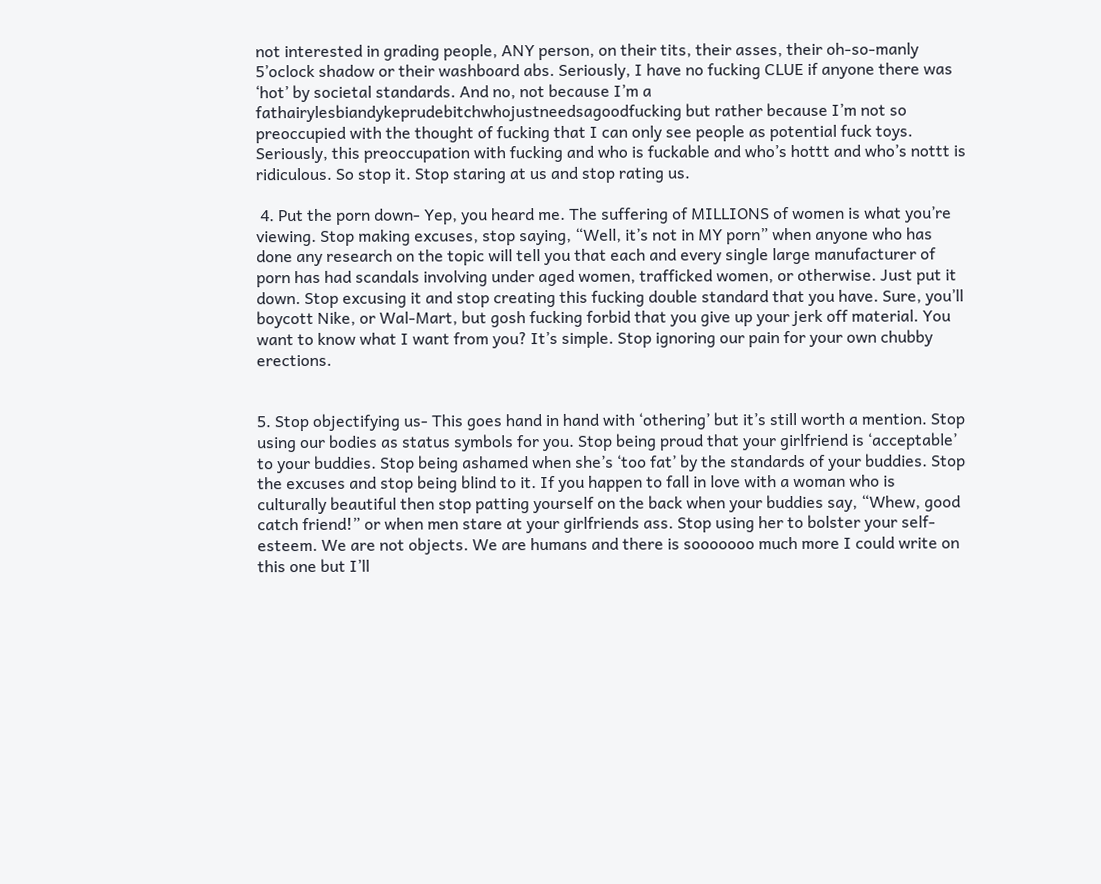not interested in grading people, ANY person, on their tits, their asses, their oh-so-manly 5’oclock shadow or their washboard abs. Seriously, I have no fucking CLUE if anyone there was ‘hot’ by societal standards. And no, not because I’m a fathairylesbiandykeprudebitchwhojustneedsagoodfucking but rather because I’m not so preoccupied with the thought of fucking that I can only see people as potential fuck toys. Seriously, this preoccupation with fucking and who is fuckable and who’s hottt and who’s nottt is ridiculous. So stop it. Stop staring at us and stop rating us.

 4. Put the porn down- Yep, you heard me. The suffering of MILLIONS of women is what you’re viewing. Stop making excuses, stop saying, “Well, it’s not in MY porn” when anyone who has done any research on the topic will tell you that each and every single large manufacturer of porn has had scandals involving under aged women, trafficked women, or otherwise. Just put it down. Stop excusing it and stop creating this fucking double standard that you have. Sure, you’ll boycott Nike, or Wal-Mart, but gosh fucking forbid that you give up your jerk off material. You want to know what I want from you? It’s simple. Stop ignoring our pain for your own chubby erections.


5. Stop objectifying us- This goes hand in hand with ‘othering’ but it’s still worth a mention. Stop using our bodies as status symbols for you. Stop being proud that your girlfriend is ‘acceptable’ to your buddies. Stop being ashamed when she’s ‘too fat’ by the standards of your buddies. Stop the excuses and stop being blind to it. If you happen to fall in love with a woman who is culturally beautiful then stop patting yourself on the back when your buddies say, “Whew, good catch friend!” or when men stare at your girlfriends ass. Stop using her to bolster your self-esteem. We are not objects. We are humans and there is sooooooo much more I could write on this one but I’ll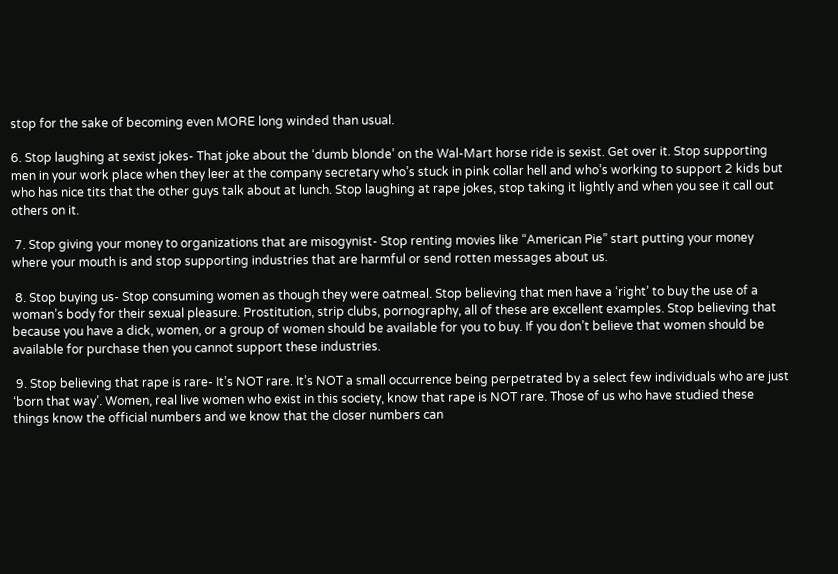stop for the sake of becoming even MORE long winded than usual.

6. Stop laughing at sexist jokes- That joke about the ‘dumb blonde’ on the Wal-Mart horse ride is sexist. Get over it. Stop supporting men in your work place when they leer at the company secretary who’s stuck in pink collar hell and who’s working to support 2 kids but who has nice tits that the other guys talk about at lunch. Stop laughing at rape jokes, stop taking it lightly and when you see it call out others on it.

 7. Stop giving your money to organizations that are misogynist- Stop renting movies like “American Pie” start putting your money where your mouth is and stop supporting industries that are harmful or send rotten messages about us.

 8. Stop buying us- Stop consuming women as though they were oatmeal. Stop believing that men have a ‘right’ to buy the use of a woman’s body for their sexual pleasure. Prostitution, strip clubs, pornography, all of these are excellent examples. Stop believing that because you have a dick, women, or a group of women should be available for you to buy. If you don’t believe that women should be available for purchase then you cannot support these industries.

 9. Stop believing that rape is rare- It’s NOT rare. It’s NOT a small occurrence being perpetrated by a select few individuals who are just ‘born that way’. Women, real live women who exist in this society, know that rape is NOT rare. Those of us who have studied these things know the official numbers and we know that the closer numbers can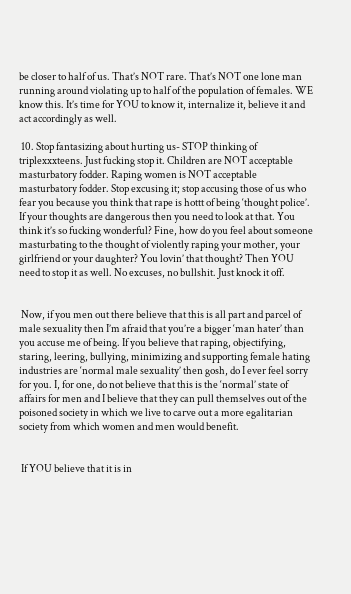be closer to half of us. That’s NOT rare. That’s NOT one lone man running around violating up to half of the population of females. WE know this. It’s time for YOU to know it, internalize it, believe it and act accordingly as well.

 10. Stop fantasizing about hurting us- STOP thinking of triplexxxteens. Just fucking stop it. Children are NOT acceptable masturbatory fodder. Raping women is NOT acceptable masturbatory fodder. Stop excusing it; stop accusing those of us who fear you because you think that rape is hottt of being ‘thought police’. If your thoughts are dangerous then you need to look at that. You think it’s so fucking wonderful? Fine, how do you feel about someone masturbating to the thought of violently raping your mother, your girlfriend or your daughter? You lovin’ that thought? Then YOU need to stop it as well. No excuses, no bullshit. Just knock it off.


 Now, if you men out there believe that this is all part and parcel of male sexuality then I’m afraid that you’re a bigger ‘man hater’ than you accuse me of being. If you believe that raping, objectifying, staring, leering, bullying, minimizing and supporting female hating industries are ‘normal male sexuality’ then gosh, do I ever feel sorry for you. I, for one, do not believe that this is the ‘normal’ state of affairs for men and I believe that they can pull themselves out of the poisoned society in which we live to carve out a more egalitarian society from which women and men would benefit.


 If YOU believe that it is in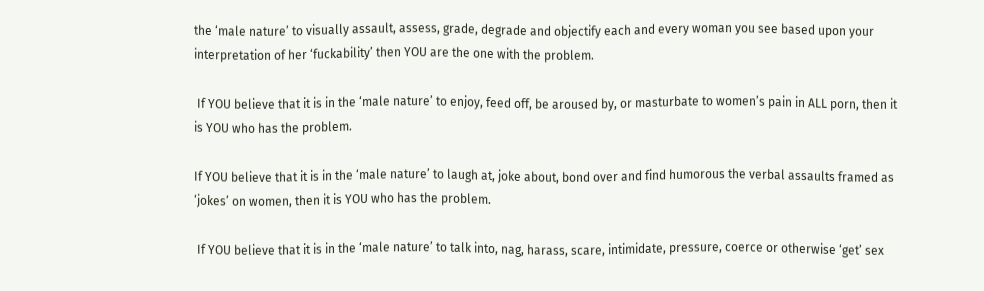the ‘male nature’ to visually assault, assess, grade, degrade and objectify each and every woman you see based upon your interpretation of her ‘fuckability’ then YOU are the one with the problem.

 If YOU believe that it is in the ‘male nature’ to enjoy, feed off, be aroused by, or masturbate to women’s pain in ALL porn, then it is YOU who has the problem.

If YOU believe that it is in the ‘male nature’ to laugh at, joke about, bond over and find humorous the verbal assaults framed as ‘jokes’ on women, then it is YOU who has the problem.

 If YOU believe that it is in the ‘male nature’ to talk into, nag, harass, scare, intimidate, pressure, coerce or otherwise ‘get’ sex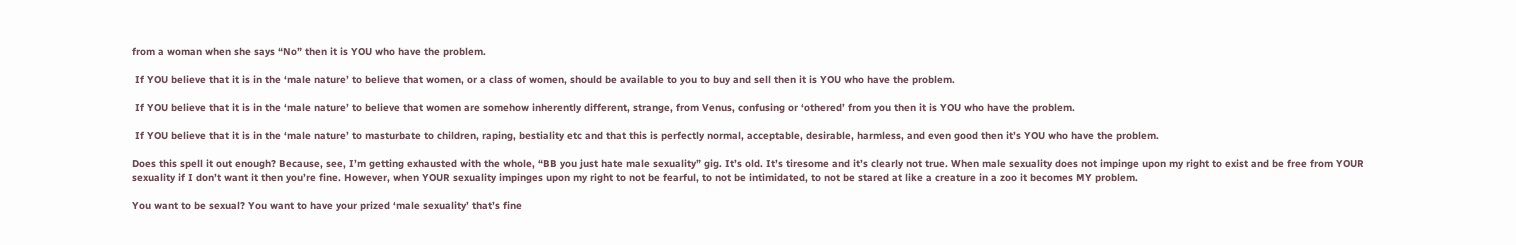from a woman when she says “No” then it is YOU who have the problem.

 If YOU believe that it is in the ‘male nature’ to believe that women, or a class of women, should be available to you to buy and sell then it is YOU who have the problem.

 If YOU believe that it is in the ‘male nature’ to believe that women are somehow inherently different, strange, from Venus, confusing or ‘othered’ from you then it is YOU who have the problem.

 If YOU believe that it is in the ‘male nature’ to masturbate to children, raping, bestiality etc and that this is perfectly normal, acceptable, desirable, harmless, and even good then it’s YOU who have the problem.

Does this spell it out enough? Because, see, I’m getting exhausted with the whole, “BB you just hate male sexuality” gig. It’s old. It’s tiresome and it’s clearly not true. When male sexuality does not impinge upon my right to exist and be free from YOUR sexuality if I don’t want it then you’re fine. However, when YOUR sexuality impinges upon my right to not be fearful, to not be intimidated, to not be stared at like a creature in a zoo it becomes MY problem.

You want to be sexual? You want to have your prized ‘male sexuality’ that’s fine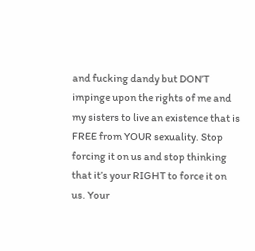and fucking dandy but DON’T impinge upon the rights of me and my sisters to live an existence that is FREE from YOUR sexuality. Stop forcing it on us and stop thinking that it’s your RIGHT to force it on us. Your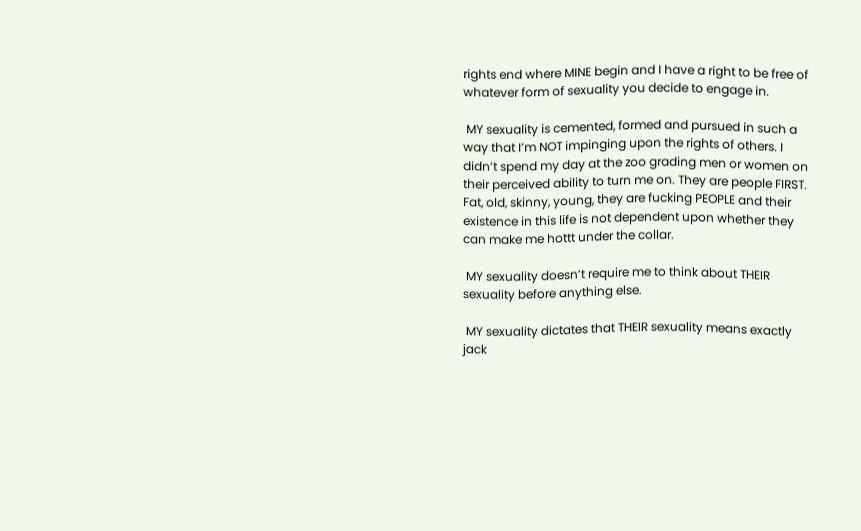rights end where MINE begin and I have a right to be free of whatever form of sexuality you decide to engage in.

 MY sexuality is cemented, formed and pursued in such a way that I’m NOT impinging upon the rights of others. I didn’t spend my day at the zoo grading men or women on their perceived ability to turn me on. They are people FIRST. Fat, old, skinny, young, they are fucking PEOPLE and their existence in this life is not dependent upon whether they can make me hottt under the collar.

 MY sexuality doesn’t require me to think about THEIR sexuality before anything else.

 MY sexuality dictates that THEIR sexuality means exactly jack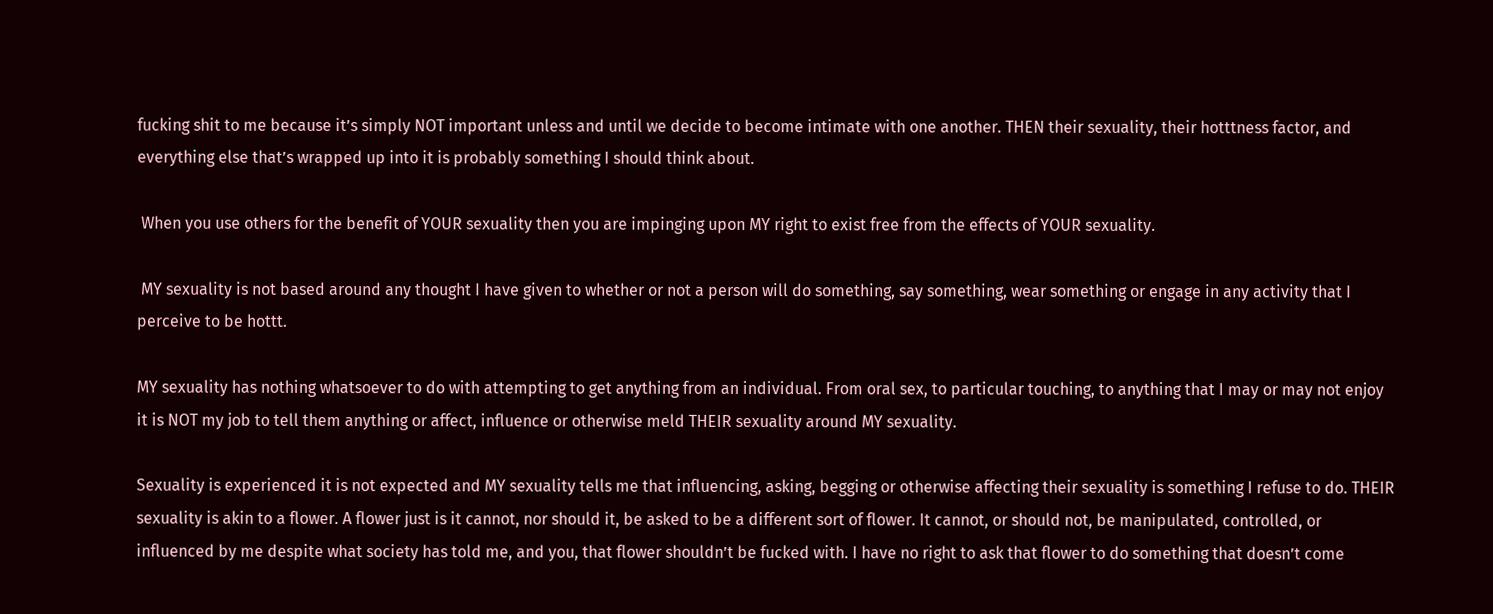fucking shit to me because it’s simply NOT important unless and until we decide to become intimate with one another. THEN their sexuality, their hotttness factor, and everything else that’s wrapped up into it is probably something I should think about.

 When you use others for the benefit of YOUR sexuality then you are impinging upon MY right to exist free from the effects of YOUR sexuality.

 MY sexuality is not based around any thought I have given to whether or not a person will do something, say something, wear something or engage in any activity that I perceive to be hottt.

MY sexuality has nothing whatsoever to do with attempting to get anything from an individual. From oral sex, to particular touching, to anything that I may or may not enjoy it is NOT my job to tell them anything or affect, influence or otherwise meld THEIR sexuality around MY sexuality.

Sexuality is experienced it is not expected and MY sexuality tells me that influencing, asking, begging or otherwise affecting their sexuality is something I refuse to do. THEIR sexuality is akin to a flower. A flower just is it cannot, nor should it, be asked to be a different sort of flower. It cannot, or should not, be manipulated, controlled, or influenced by me despite what society has told me, and you, that flower shouldn’t be fucked with. I have no right to ask that flower to do something that doesn’t come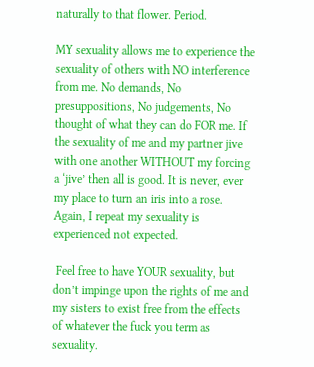naturally to that flower. Period.

MY sexuality allows me to experience the sexuality of others with NO interference from me. No demands, No presuppositions, No judgements, No thought of what they can do FOR me. If the sexuality of me and my partner jive with one another WITHOUT my forcing a ‘jive’ then all is good. It is never, ever my place to turn an iris into a rose. Again, I repeat my sexuality is experienced not expected.

 Feel free to have YOUR sexuality, but don’t impinge upon the rights of me and my sisters to exist free from the effects of whatever the fuck you term as sexuality.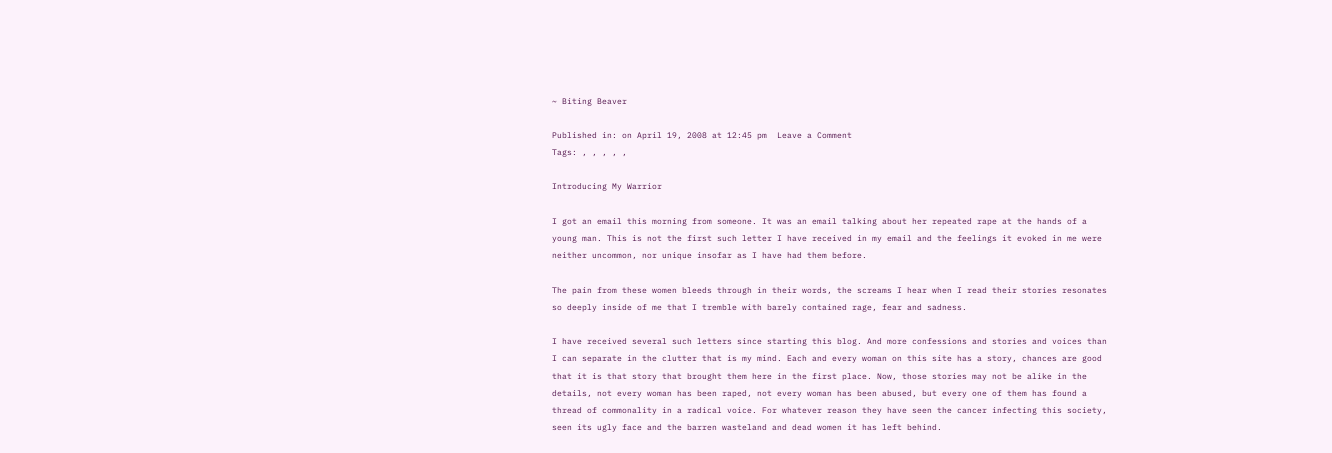~ Biting Beaver

Published in: on April 19, 2008 at 12:45 pm  Leave a Comment
Tags: , , , , ,

Introducing My Warrior

I got an email this morning from someone. It was an email talking about her repeated rape at the hands of a young man. This is not the first such letter I have received in my email and the feelings it evoked in me were neither uncommon, nor unique insofar as I have had them before.

The pain from these women bleeds through in their words, the screams I hear when I read their stories resonates so deeply inside of me that I tremble with barely contained rage, fear and sadness.

I have received several such letters since starting this blog. And more confessions and stories and voices than I can separate in the clutter that is my mind. Each and every woman on this site has a story, chances are good that it is that story that brought them here in the first place. Now, those stories may not be alike in the details, not every woman has been raped, not every woman has been abused, but every one of them has found a thread of commonality in a radical voice. For whatever reason they have seen the cancer infecting this society, seen its ugly face and the barren wasteland and dead women it has left behind.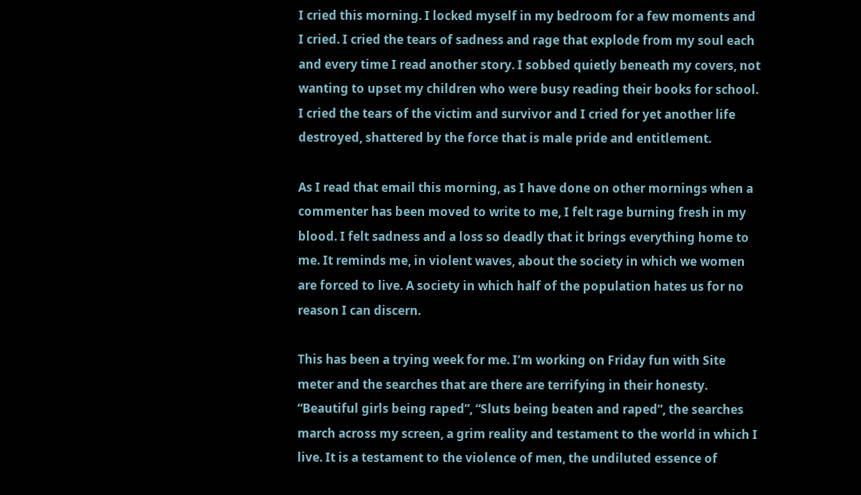I cried this morning. I locked myself in my bedroom for a few moments and I cried. I cried the tears of sadness and rage that explode from my soul each and every time I read another story. I sobbed quietly beneath my covers, not wanting to upset my children who were busy reading their books for school. I cried the tears of the victim and survivor and I cried for yet another life destroyed, shattered by the force that is male pride and entitlement.

As I read that email this morning, as I have done on other mornings when a commenter has been moved to write to me, I felt rage burning fresh in my blood. I felt sadness and a loss so deadly that it brings everything home to me. It reminds me, in violent waves, about the society in which we women are forced to live. A society in which half of the population hates us for no reason I can discern.

This has been a trying week for me. I’m working on Friday fun with Site meter and the searches that are there are terrifying in their honesty. “Beautiful girls being raped”, “Sluts being beaten and raped”, the searches march across my screen, a grim reality and testament to the world in which I live. It is a testament to the violence of men, the undiluted essence of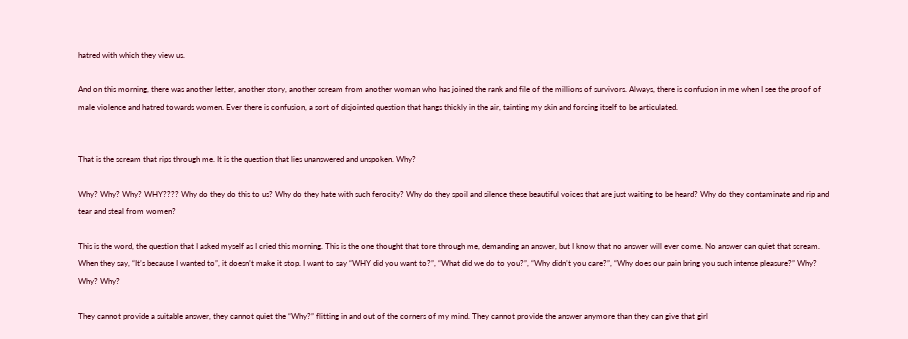hatred with which they view us.

And on this morning, there was another letter, another story, another scream from another woman who has joined the rank and file of the millions of survivors. Always, there is confusion in me when I see the proof of male violence and hatred towards women. Ever there is confusion, a sort of disjointed question that hangs thickly in the air, tainting my skin and forcing itself to be articulated.


That is the scream that rips through me. It is the question that lies unanswered and unspoken. Why?

Why? Why? Why? WHY???? Why do they do this to us? Why do they hate with such ferocity? Why do they spoil and silence these beautiful voices that are just waiting to be heard? Why do they contaminate and rip and tear and steal from women?

This is the word, the question that I asked myself as I cried this morning. This is the one thought that tore through me, demanding an answer, but I know that no answer will ever come. No answer can quiet that scream. When they say, “It’s because I wanted to”, it doesn’t make it stop. I want to say “WHY did you want to?”, “What did we do to you?”, “Why didn’t you care?”, “Why does our pain bring you such intense pleasure?” Why? Why? Why?

They cannot provide a suitable answer, they cannot quiet the “Why?” flitting in and out of the corners of my mind. They cannot provide the answer anymore than they can give that girl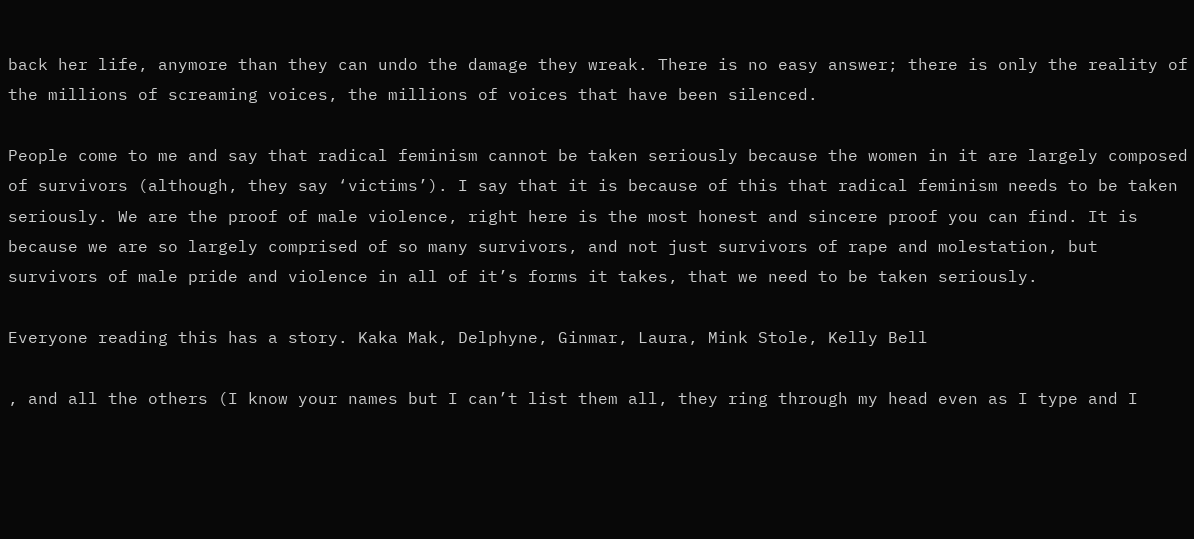back her life, anymore than they can undo the damage they wreak. There is no easy answer; there is only the reality of the millions of screaming voices, the millions of voices that have been silenced.

People come to me and say that radical feminism cannot be taken seriously because the women in it are largely composed of survivors (although, they say ‘victims’). I say that it is because of this that radical feminism needs to be taken seriously. We are the proof of male violence, right here is the most honest and sincere proof you can find. It is because we are so largely comprised of so many survivors, and not just survivors of rape and molestation, but survivors of male pride and violence in all of it’s forms it takes, that we need to be taken seriously.

Everyone reading this has a story. Kaka Mak, Delphyne, Ginmar, Laura, Mink Stole, Kelly Bell

, and all the others (I know your names but I can’t list them all, they ring through my head even as I type and I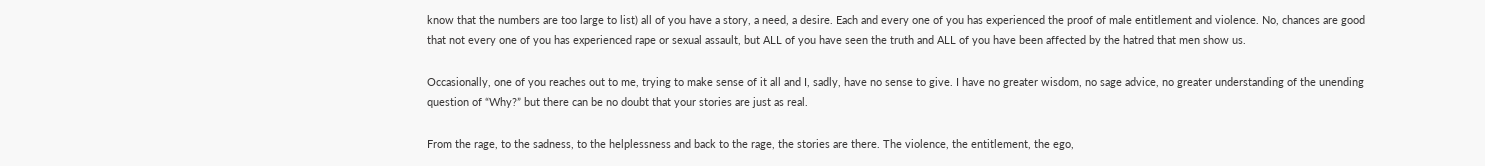know that the numbers are too large to list) all of you have a story, a need, a desire. Each and every one of you has experienced the proof of male entitlement and violence. No, chances are good that not every one of you has experienced rape or sexual assault, but ALL of you have seen the truth and ALL of you have been affected by the hatred that men show us.

Occasionally, one of you reaches out to me, trying to make sense of it all and I, sadly, have no sense to give. I have no greater wisdom, no sage advice, no greater understanding of the unending question of “Why?” but there can be no doubt that your stories are just as real.

From the rage, to the sadness, to the helplessness and back to the rage, the stories are there. The violence, the entitlement, the ego,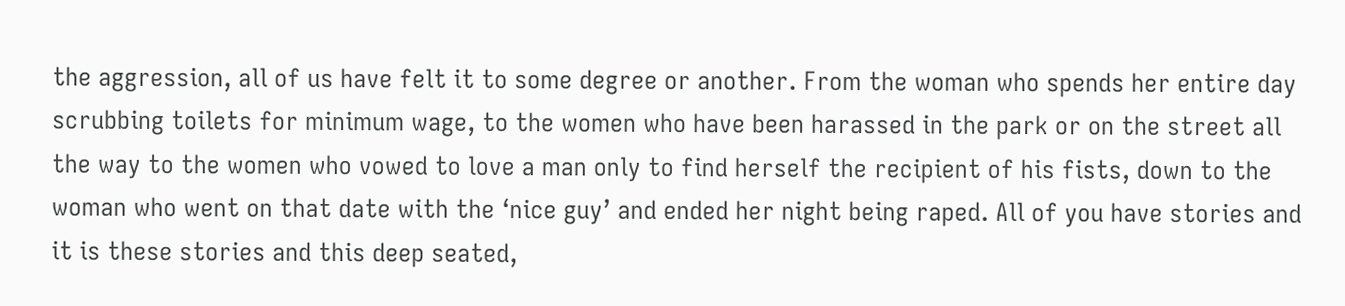the aggression, all of us have felt it to some degree or another. From the woman who spends her entire day scrubbing toilets for minimum wage, to the women who have been harassed in the park or on the street all the way to the women who vowed to love a man only to find herself the recipient of his fists, down to the woman who went on that date with the ‘nice guy’ and ended her night being raped. All of you have stories and it is these stories and this deep seated,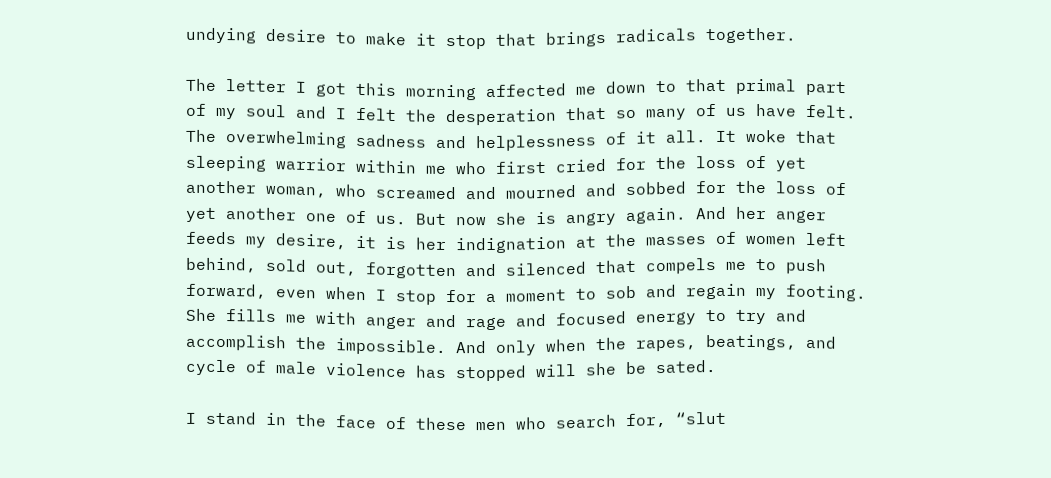undying desire to make it stop that brings radicals together.

The letter I got this morning affected me down to that primal part of my soul and I felt the desperation that so many of us have felt. The overwhelming sadness and helplessness of it all. It woke that sleeping warrior within me who first cried for the loss of yet another woman, who screamed and mourned and sobbed for the loss of yet another one of us. But now she is angry again. And her anger feeds my desire, it is her indignation at the masses of women left behind, sold out, forgotten and silenced that compels me to push forward, even when I stop for a moment to sob and regain my footing. She fills me with anger and rage and focused energy to try and accomplish the impossible. And only when the rapes, beatings, and cycle of male violence has stopped will she be sated.

I stand in the face of these men who search for, “slut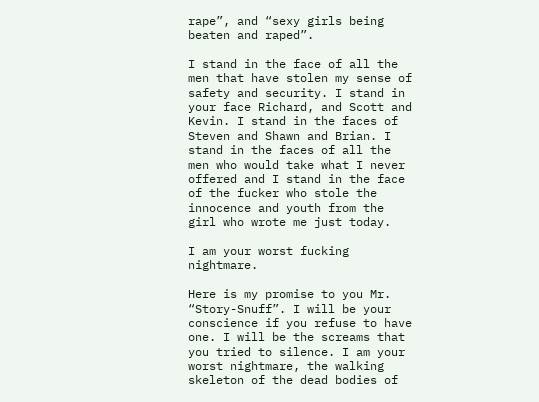rape”, and “sexy girls being beaten and raped”.

I stand in the face of all the men that have stolen my sense of safety and security. I stand in your face Richard, and Scott and Kevin. I stand in the faces of Steven and Shawn and Brian. I stand in the faces of all the men who would take what I never offered and I stand in the face of the fucker who stole the innocence and youth from the girl who wrote me just today.

I am your worst fucking nightmare.

Here is my promise to you Mr. “Story-Snuff”. I will be your conscience if you refuse to have one. I will be the screams that you tried to silence. I am your worst nightmare, the walking skeleton of the dead bodies of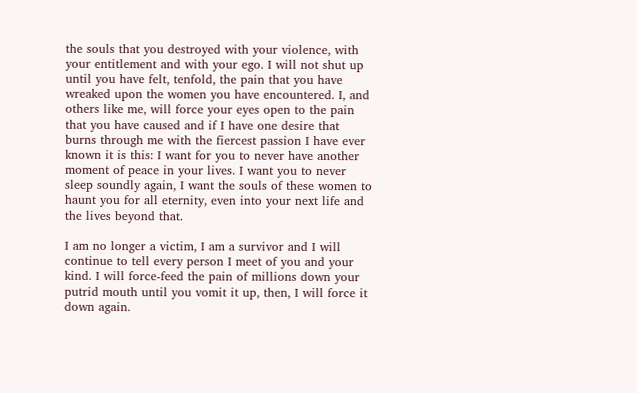the souls that you destroyed with your violence, with your entitlement and with your ego. I will not shut up until you have felt, tenfold, the pain that you have wreaked upon the women you have encountered. I, and others like me, will force your eyes open to the pain that you have caused and if I have one desire that burns through me with the fiercest passion I have ever known it is this: I want for you to never have another moment of peace in your lives. I want you to never sleep soundly again, I want the souls of these women to haunt you for all eternity, even into your next life and the lives beyond that.

I am no longer a victim, I am a survivor and I will continue to tell every person I meet of you and your kind. I will force-feed the pain of millions down your putrid mouth until you vomit it up, then, I will force it down again.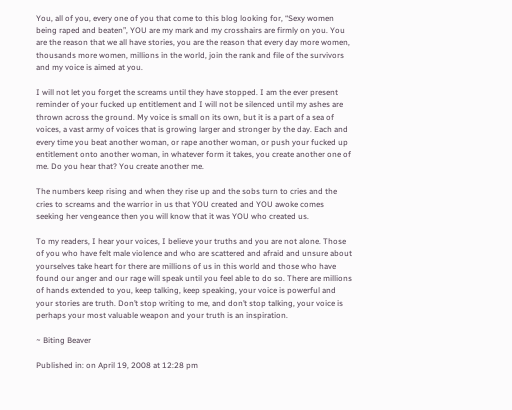You, all of you, every one of you that come to this blog looking for, “Sexy women being raped and beaten”, YOU are my mark and my crosshairs are firmly on you. You are the reason that we all have stories, you are the reason that every day more women, thousands more women, millions in the world, join the rank and file of the survivors and my voice is aimed at you.

I will not let you forget the screams until they have stopped. I am the ever present reminder of your fucked up entitlement and I will not be silenced until my ashes are thrown across the ground. My voice is small on its own, but it is a part of a sea of voices, a vast army of voices that is growing larger and stronger by the day. Each and every time you beat another woman, or rape another woman, or push your fucked up entitlement onto another woman, in whatever form it takes, you create another one of me. Do you hear that? You create another me.

The numbers keep rising and when they rise up and the sobs turn to cries and the cries to screams and the warrior in us that YOU created and YOU awoke comes seeking her vengeance then you will know that it was YOU who created us.

To my readers, I hear your voices, I believe your truths and you are not alone. Those of you who have felt male violence and who are scattered and afraid and unsure about yourselves take heart for there are millions of us in this world and those who have found our anger and our rage will speak until you feel able to do so. There are millions of hands extended to you, keep talking, keep speaking, your voice is powerful and your stories are truth. Don’t stop writing to me, and don’t stop talking, your voice is perhaps your most valuable weapon and your truth is an inspiration.

~ Biting Beaver

Published in: on April 19, 2008 at 12:28 pm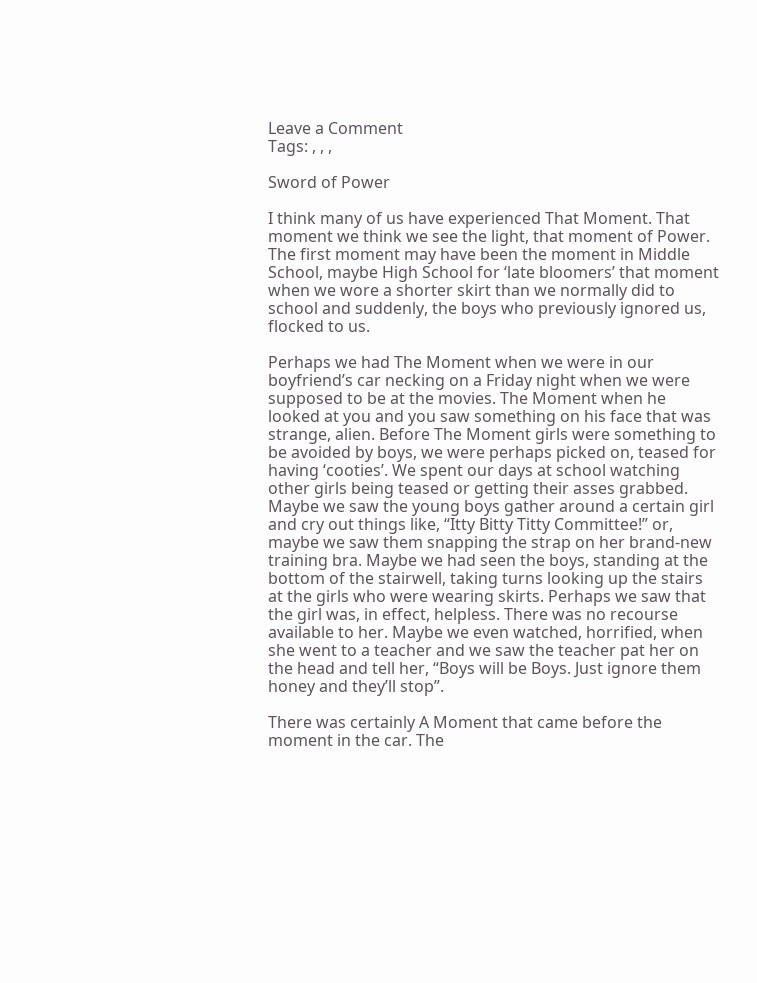Leave a Comment
Tags: , , ,

Sword of Power

I think many of us have experienced That Moment. That moment we think we see the light, that moment of Power. The first moment may have been the moment in Middle School, maybe High School for ‘late bloomers’ that moment when we wore a shorter skirt than we normally did to school and suddenly, the boys who previously ignored us, flocked to us.

Perhaps we had The Moment when we were in our boyfriend’s car necking on a Friday night when we were supposed to be at the movies. The Moment when he looked at you and you saw something on his face that was strange, alien. Before The Moment girls were something to be avoided by boys, we were perhaps picked on, teased for having ‘cooties’. We spent our days at school watching other girls being teased or getting their asses grabbed. Maybe we saw the young boys gather around a certain girl and cry out things like, “Itty Bitty Titty Committee!” or, maybe we saw them snapping the strap on her brand-new training bra. Maybe we had seen the boys, standing at the bottom of the stairwell, taking turns looking up the stairs at the girls who were wearing skirts. Perhaps we saw that the girl was, in effect, helpless. There was no recourse available to her. Maybe we even watched, horrified, when she went to a teacher and we saw the teacher pat her on the head and tell her, “Boys will be Boys. Just ignore them honey and they’ll stop”.

There was certainly A Moment that came before the moment in the car. The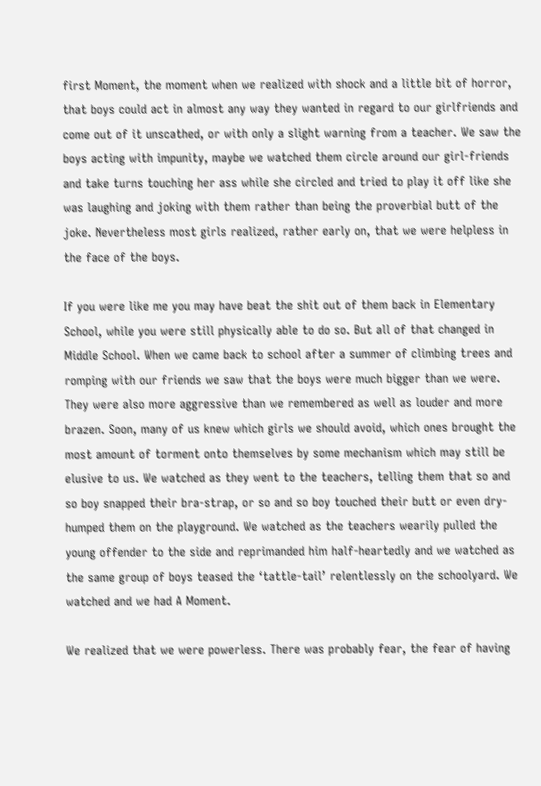first Moment, the moment when we realized with shock and a little bit of horror, that boys could act in almost any way they wanted in regard to our girlfriends and come out of it unscathed, or with only a slight warning from a teacher. We saw the boys acting with impunity, maybe we watched them circle around our girl-friends and take turns touching her ass while she circled and tried to play it off like she was laughing and joking with them rather than being the proverbial butt of the joke. Nevertheless most girls realized, rather early on, that we were helpless in the face of the boys.

If you were like me you may have beat the shit out of them back in Elementary School, while you were still physically able to do so. But all of that changed in Middle School. When we came back to school after a summer of climbing trees and romping with our friends we saw that the boys were much bigger than we were. They were also more aggressive than we remembered as well as louder and more brazen. Soon, many of us knew which girls we should avoid, which ones brought the most amount of torment onto themselves by some mechanism which may still be elusive to us. We watched as they went to the teachers, telling them that so and so boy snapped their bra-strap, or so and so boy touched their butt or even dry-humped them on the playground. We watched as the teachers wearily pulled the young offender to the side and reprimanded him half-heartedly and we watched as the same group of boys teased the ‘tattle-tail’ relentlessly on the schoolyard. We watched and we had A Moment.

We realized that we were powerless. There was probably fear, the fear of having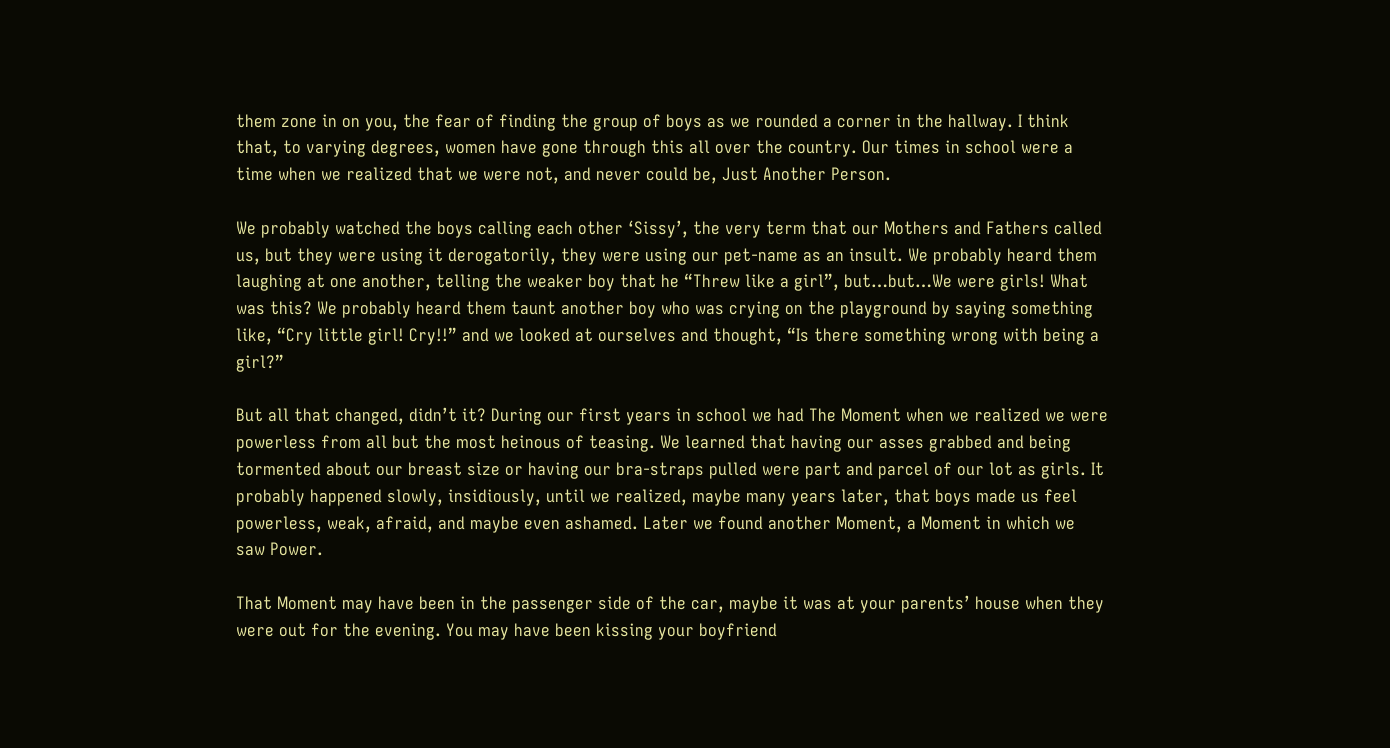them zone in on you, the fear of finding the group of boys as we rounded a corner in the hallway. I think that, to varying degrees, women have gone through this all over the country. Our times in school were a time when we realized that we were not, and never could be, Just Another Person.

We probably watched the boys calling each other ‘Sissy’, the very term that our Mothers and Fathers called us, but they were using it derogatorily, they were using our pet-name as an insult. We probably heard them laughing at one another, telling the weaker boy that he “Threw like a girl”, but…but…We were girls! What was this? We probably heard them taunt another boy who was crying on the playground by saying something like, “Cry little girl! Cry!!” and we looked at ourselves and thought, “Is there something wrong with being a girl?”

But all that changed, didn’t it? During our first years in school we had The Moment when we realized we were powerless from all but the most heinous of teasing. We learned that having our asses grabbed and being tormented about our breast size or having our bra-straps pulled were part and parcel of our lot as girls. It probably happened slowly, insidiously, until we realized, maybe many years later, that boys made us feel powerless, weak, afraid, and maybe even ashamed. Later we found another Moment, a Moment in which we saw Power.

That Moment may have been in the passenger side of the car, maybe it was at your parents’ house when they were out for the evening. You may have been kissing your boyfriend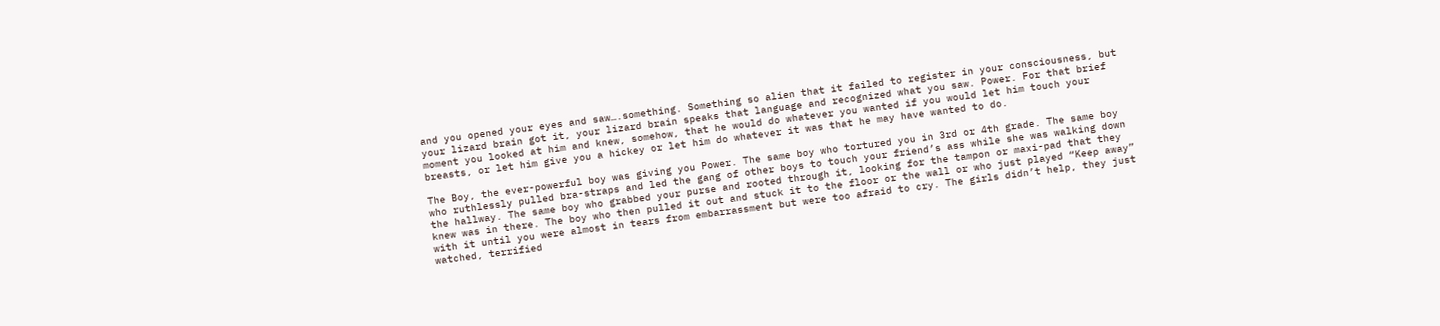and you opened your eyes and saw….something. Something so alien that it failed to register in your consciousness, but your lizard brain got it, your lizard brain speaks that language and recognized what you saw. Power. For that brief moment you looked at him and knew, somehow, that he would do whatever you wanted if you would let him touch your breasts, or let him give you a hickey or let him do whatever it was that he may have wanted to do.

The Boy, the ever-powerful boy was giving you Power. The same boy who tortured you in 3rd or 4th grade. The same boy who ruthlessly pulled bra-straps and led the gang of other boys to touch your friend’s ass while she was walking down the hallway. The same boy who grabbed your purse and rooted through it, looking for the tampon or maxi-pad that they knew was in there. The boy who then pulled it out and stuck it to the floor or the wall or who just played “Keep away” with it until you were almost in tears from embarrassment but were too afraid to cry. The girls didn’t help, they just watched, terrified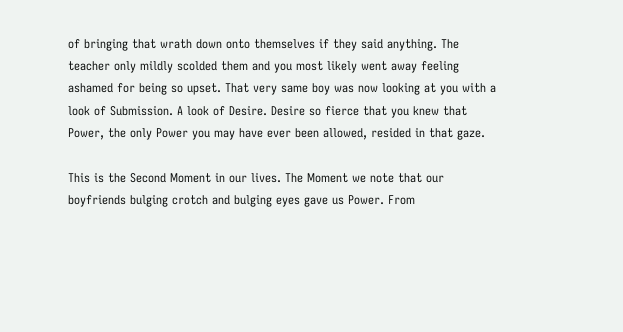of bringing that wrath down onto themselves if they said anything. The teacher only mildly scolded them and you most likely went away feeling ashamed for being so upset. That very same boy was now looking at you with a look of Submission. A look of Desire. Desire so fierce that you knew that Power, the only Power you may have ever been allowed, resided in that gaze.

This is the Second Moment in our lives. The Moment we note that our boyfriends bulging crotch and bulging eyes gave us Power. From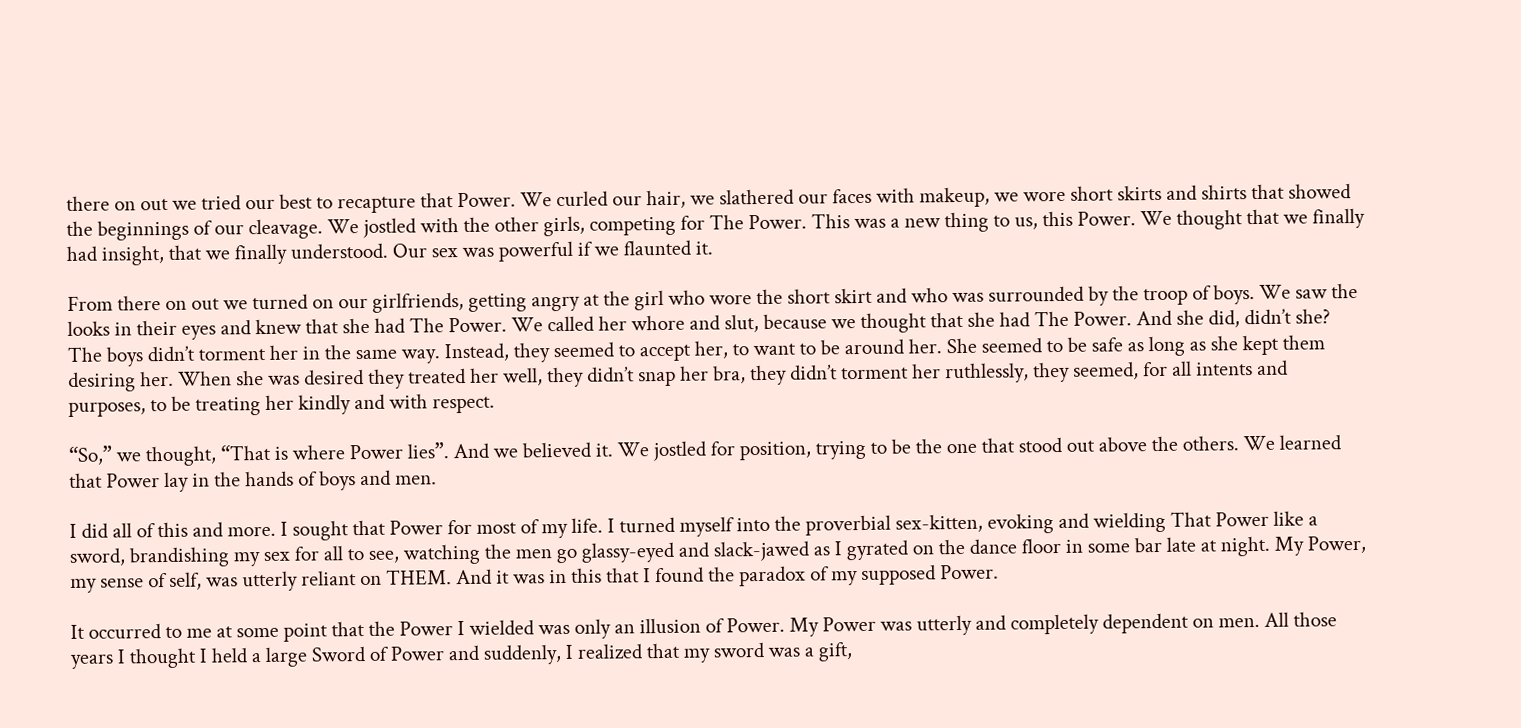there on out we tried our best to recapture that Power. We curled our hair, we slathered our faces with makeup, we wore short skirts and shirts that showed the beginnings of our cleavage. We jostled with the other girls, competing for The Power. This was a new thing to us, this Power. We thought that we finally had insight, that we finally understood. Our sex was powerful if we flaunted it.

From there on out we turned on our girlfriends, getting angry at the girl who wore the short skirt and who was surrounded by the troop of boys. We saw the looks in their eyes and knew that she had The Power. We called her whore and slut, because we thought that she had The Power. And she did, didn’t she? The boys didn’t torment her in the same way. Instead, they seemed to accept her, to want to be around her. She seemed to be safe as long as she kept them desiring her. When she was desired they treated her well, they didn’t snap her bra, they didn’t torment her ruthlessly, they seemed, for all intents and purposes, to be treating her kindly and with respect.

“So,” we thought, “That is where Power lies”. And we believed it. We jostled for position, trying to be the one that stood out above the others. We learned that Power lay in the hands of boys and men.

I did all of this and more. I sought that Power for most of my life. I turned myself into the proverbial sex-kitten, evoking and wielding That Power like a sword, brandishing my sex for all to see, watching the men go glassy-eyed and slack-jawed as I gyrated on the dance floor in some bar late at night. My Power, my sense of self, was utterly reliant on THEM. And it was in this that I found the paradox of my supposed Power.

It occurred to me at some point that the Power I wielded was only an illusion of Power. My Power was utterly and completely dependent on men. All those years I thought I held a large Sword of Power and suddenly, I realized that my sword was a gift,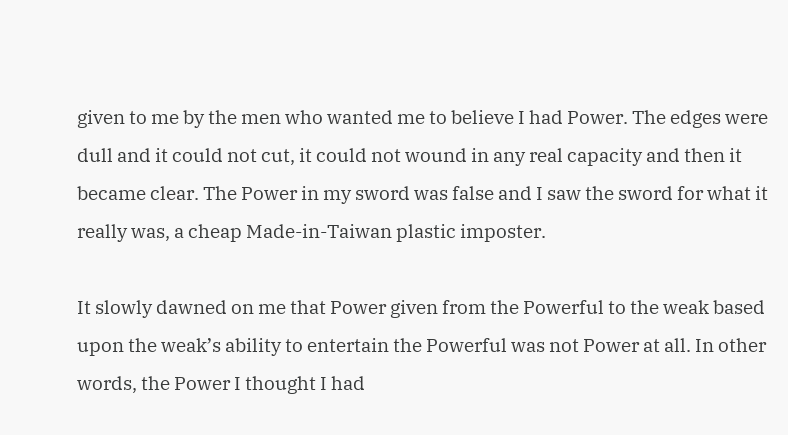given to me by the men who wanted me to believe I had Power. The edges were dull and it could not cut, it could not wound in any real capacity and then it became clear. The Power in my sword was false and I saw the sword for what it really was, a cheap Made-in-Taiwan plastic imposter.

It slowly dawned on me that Power given from the Powerful to the weak based upon the weak’s ability to entertain the Powerful was not Power at all. In other words, the Power I thought I had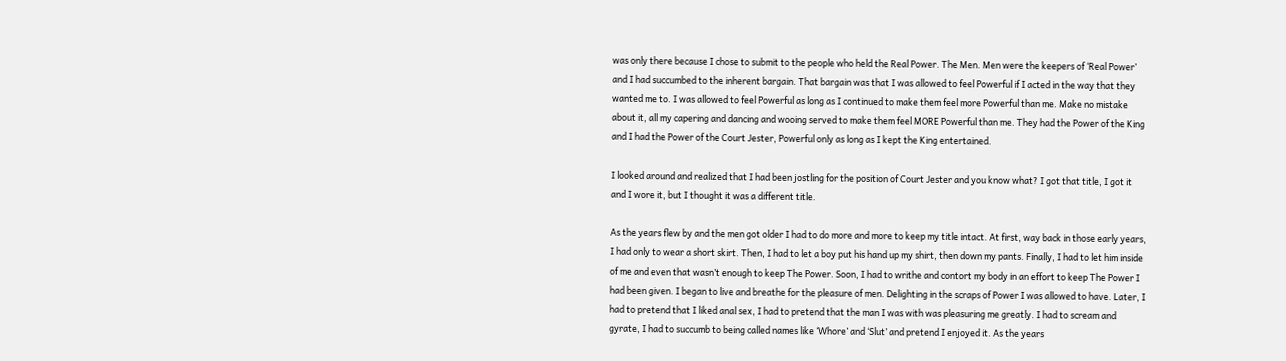was only there because I chose to submit to the people who held the Real Power. The Men. Men were the keepers of ‘Real Power’ and I had succumbed to the inherent bargain. That bargain was that I was allowed to feel Powerful if I acted in the way that they wanted me to. I was allowed to feel Powerful as long as I continued to make them feel more Powerful than me. Make no mistake about it, all my capering and dancing and wooing served to make them feel MORE Powerful than me. They had the Power of the King and I had the Power of the Court Jester, Powerful only as long as I kept the King entertained.

I looked around and realized that I had been jostling for the position of Court Jester and you know what? I got that title, I got it and I wore it, but I thought it was a different title.

As the years flew by and the men got older I had to do more and more to keep my title intact. At first, way back in those early years, I had only to wear a short skirt. Then, I had to let a boy put his hand up my shirt, then down my pants. Finally, I had to let him inside of me and even that wasn’t enough to keep The Power. Soon, I had to writhe and contort my body in an effort to keep The Power I had been given. I began to live and breathe for the pleasure of men. Delighting in the scraps of Power I was allowed to have. Later, I had to pretend that I liked anal sex, I had to pretend that the man I was with was pleasuring me greatly. I had to scream and gyrate, I had to succumb to being called names like ‘Whore’ and ‘Slut’ and pretend I enjoyed it. As the years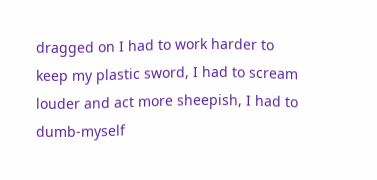dragged on I had to work harder to keep my plastic sword, I had to scream louder and act more sheepish, I had to dumb-myself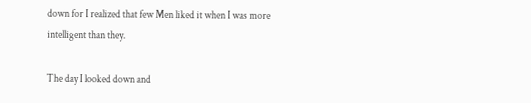down for I realized that few Men liked it when I was more intelligent than they.

The day I looked down and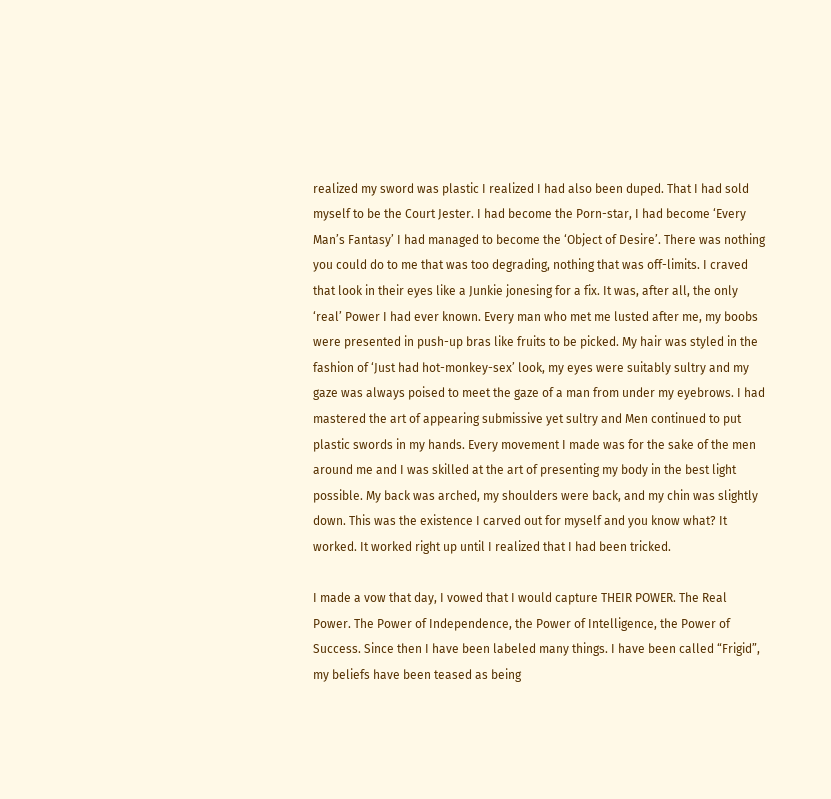realized my sword was plastic I realized I had also been duped. That I had sold myself to be the Court Jester. I had become the Porn-star, I had become ‘Every Man’s Fantasy’ I had managed to become the ‘Object of Desire’. There was nothing you could do to me that was too degrading, nothing that was off-limits. I craved that look in their eyes like a Junkie jonesing for a fix. It was, after all, the only ‘real’ Power I had ever known. Every man who met me lusted after me, my boobs were presented in push-up bras like fruits to be picked. My hair was styled in the fashion of ‘Just had hot-monkey-sex’ look, my eyes were suitably sultry and my gaze was always poised to meet the gaze of a man from under my eyebrows. I had mastered the art of appearing submissive yet sultry and Men continued to put plastic swords in my hands. Every movement I made was for the sake of the men around me and I was skilled at the art of presenting my body in the best light possible. My back was arched, my shoulders were back, and my chin was slightly down. This was the existence I carved out for myself and you know what? It worked. It worked right up until I realized that I had been tricked.

I made a vow that day, I vowed that I would capture THEIR POWER. The Real Power. The Power of Independence, the Power of Intelligence, the Power of Success. Since then I have been labeled many things. I have been called “Frigid”, my beliefs have been teased as being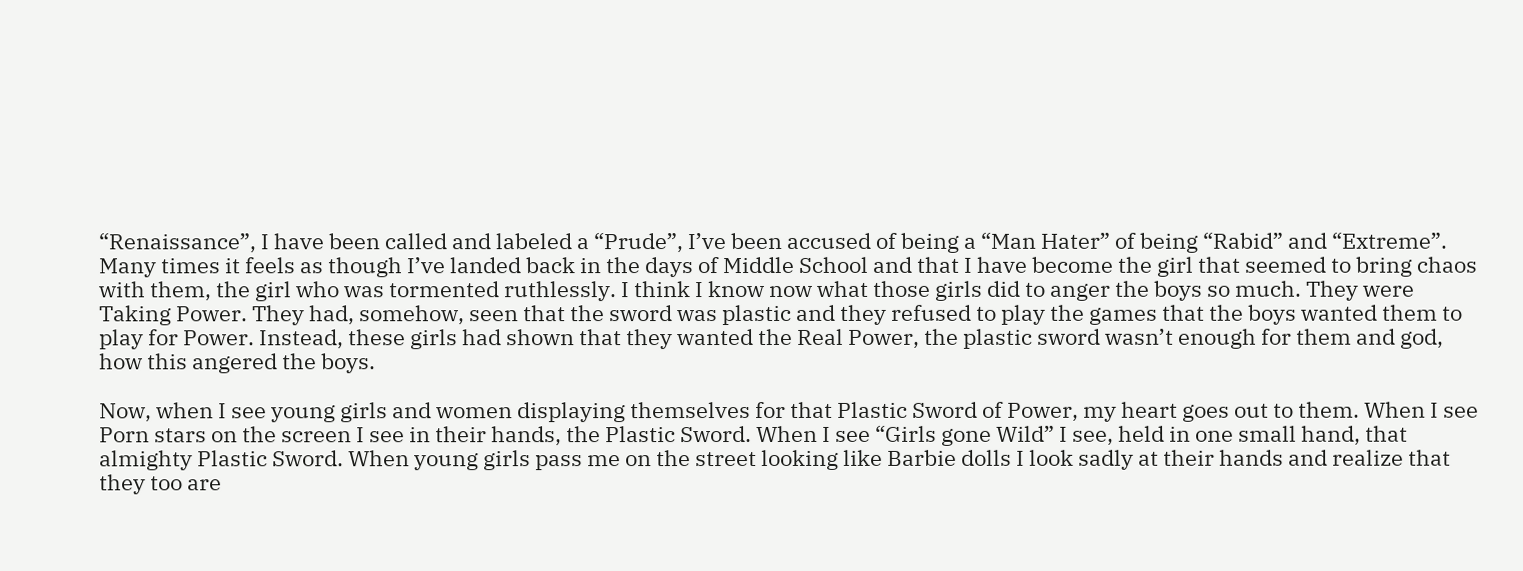“Renaissance”, I have been called and labeled a “Prude”, I’ve been accused of being a “Man Hater” of being “Rabid” and “Extreme”. Many times it feels as though I’ve landed back in the days of Middle School and that I have become the girl that seemed to bring chaos with them, the girl who was tormented ruthlessly. I think I know now what those girls did to anger the boys so much. They were Taking Power. They had, somehow, seen that the sword was plastic and they refused to play the games that the boys wanted them to play for Power. Instead, these girls had shown that they wanted the Real Power, the plastic sword wasn’t enough for them and god, how this angered the boys.

Now, when I see young girls and women displaying themselves for that Plastic Sword of Power, my heart goes out to them. When I see Porn stars on the screen I see in their hands, the Plastic Sword. When I see “Girls gone Wild” I see, held in one small hand, that almighty Plastic Sword. When young girls pass me on the street looking like Barbie dolls I look sadly at their hands and realize that they too are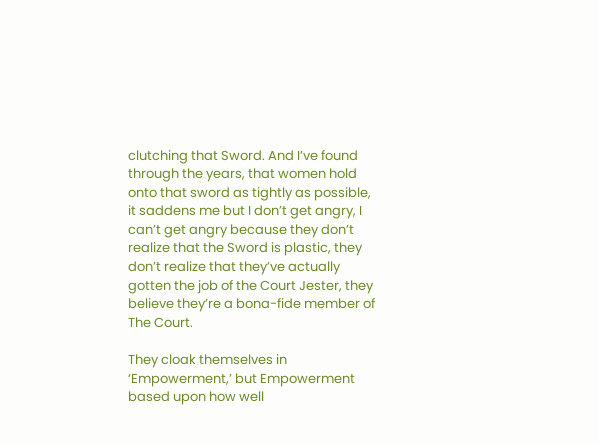clutching that Sword. And I’ve found through the years, that women hold onto that sword as tightly as possible, it saddens me but I don’t get angry, I can’t get angry because they don’t realize that the Sword is plastic, they don’t realize that they’ve actually gotten the job of the Court Jester, they believe they’re a bona-fide member of The Court.

They cloak themselves in ‘Empowerment,’ but Empowerment based upon how well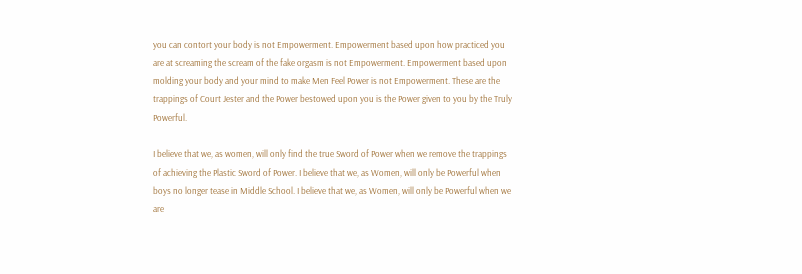you can contort your body is not Empowerment. Empowerment based upon how practiced you are at screaming the scream of the fake orgasm is not Empowerment. Empowerment based upon molding your body and your mind to make Men Feel Power is not Empowerment. These are the trappings of Court Jester and the Power bestowed upon you is the Power given to you by the Truly Powerful.

I believe that we, as women, will only find the true Sword of Power when we remove the trappings of achieving the Plastic Sword of Power. I believe that we, as Women, will only be Powerful when boys no longer tease in Middle School. I believe that we, as Women, will only be Powerful when we are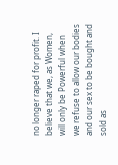no longer raped for profit. I believe that we, as Women, will only be Powerful when we refuse to allow our bodies and our sex to be bought and sold as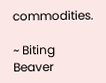commodities.

~ Biting Beaver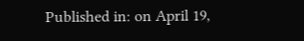Published in: on April 19,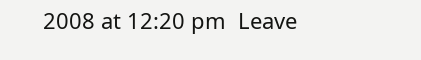2008 at 12:20 pm  Leave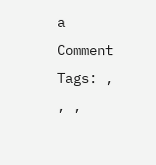a Comment
Tags: , , ,